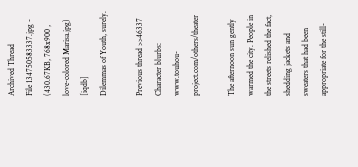Archived Thread
File 134750583337.jpg - (430.67KB, 768x900 , love-colored Marisa.jpg) [iqdb]
Dilemmas of Youth, surely.

Previous thread >>46337
Character blurbs: www.touhou-project.com/others/theater

The afternoon sun gently warmed the city. People in the streets relished the fact, shedding jackets and sweaters that had been appropriate for the still-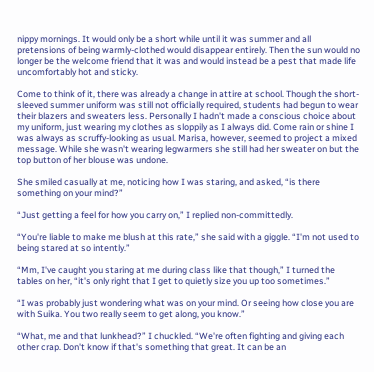nippy mornings. It would only be a short while until it was summer and all pretensions of being warmly-clothed would disappear entirely. Then the sun would no longer be the welcome friend that it was and would instead be a pest that made life uncomfortably hot and sticky.

Come to think of it, there was already a change in attire at school. Though the short-sleeved summer uniform was still not officially required, students had begun to wear their blazers and sweaters less. Personally I hadn't made a conscious choice about my uniform, just wearing my clothes as sloppily as I always did. Come rain or shine I was always as scruffy-looking as usual. Marisa, however, seemed to project a mixed message. While she wasn't wearing legwarmers she still had her sweater on but the top button of her blouse was undone.

She smiled casually at me, noticing how I was staring, and asked, “is there something on your mind?”

“Just getting a feel for how you carry on,” I replied non-committedly.

“You're liable to make me blush at this rate,” she said with a giggle. “I'm not used to being stared at so intently.”

“Mm, I've caught you staring at me during class like that though,” I turned the tables on her, “it's only right that I get to quietly size you up too sometimes.”

“I was probably just wondering what was on your mind. Or seeing how close you are with Suika. You two really seem to get along, you know.”

“What, me and that lunkhead?” I chuckled. “We're often fighting and giving each other crap. Don't know if that's something that great. It can be an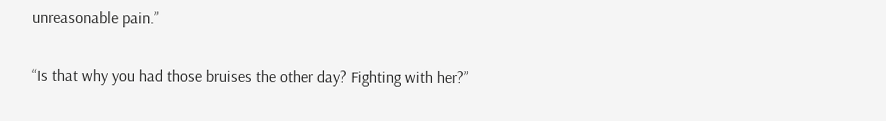unreasonable pain.”

“Is that why you had those bruises the other day? Fighting with her?”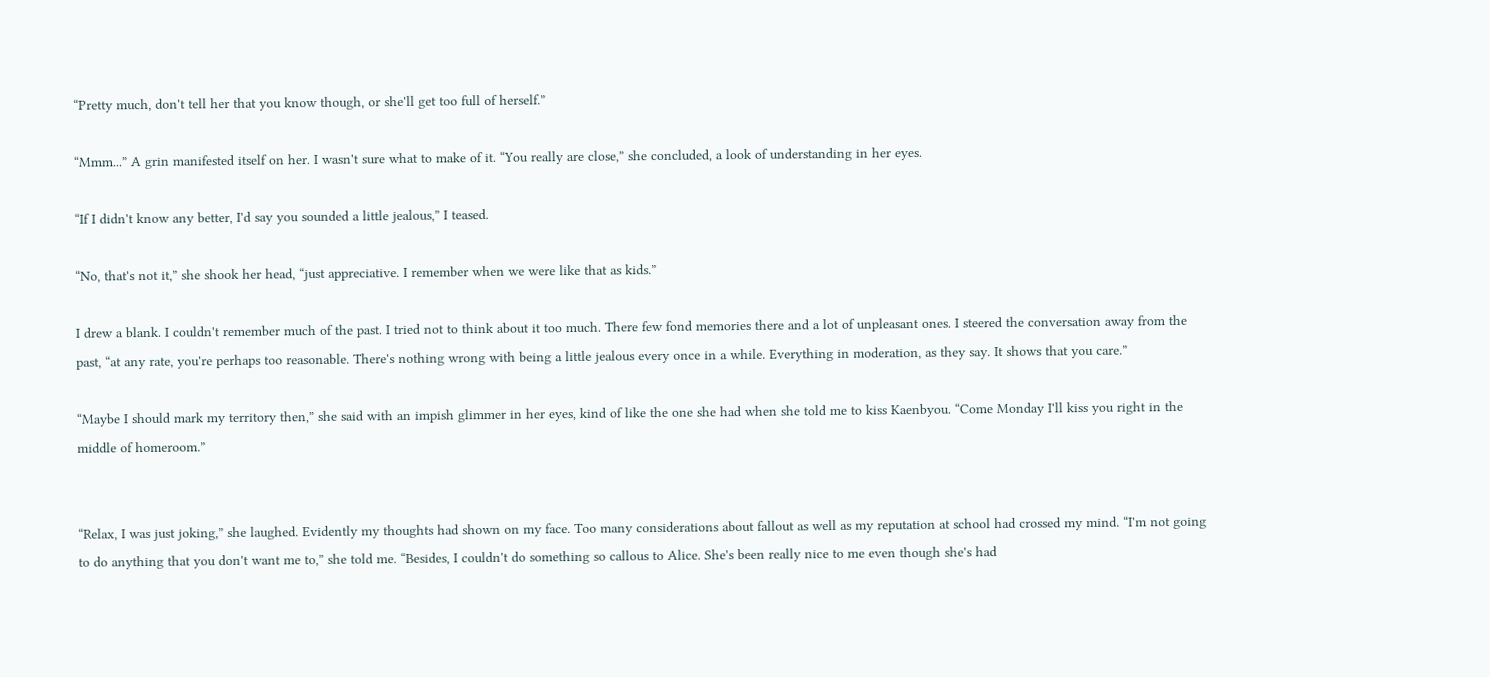“Pretty much, don't tell her that you know though, or she'll get too full of herself.”

“Mmm...” A grin manifested itself on her. I wasn't sure what to make of it. “You really are close,” she concluded, a look of understanding in her eyes.

“If I didn't know any better, I'd say you sounded a little jealous,” I teased.

“No, that's not it,” she shook her head, “just appreciative. I remember when we were like that as kids.”

I drew a blank. I couldn't remember much of the past. I tried not to think about it too much. There few fond memories there and a lot of unpleasant ones. I steered the conversation away from the past, “at any rate, you're perhaps too reasonable. There's nothing wrong with being a little jealous every once in a while. Everything in moderation, as they say. It shows that you care.”

“Maybe I should mark my territory then,” she said with an impish glimmer in her eyes, kind of like the one she had when she told me to kiss Kaenbyou. “Come Monday I'll kiss you right in the middle of homeroom.”


“Relax, I was just joking,” she laughed. Evidently my thoughts had shown on my face. Too many considerations about fallout as well as my reputation at school had crossed my mind. “I'm not going to do anything that you don't want me to,” she told me. “Besides, I couldn't do something so callous to Alice. She's been really nice to me even though she's had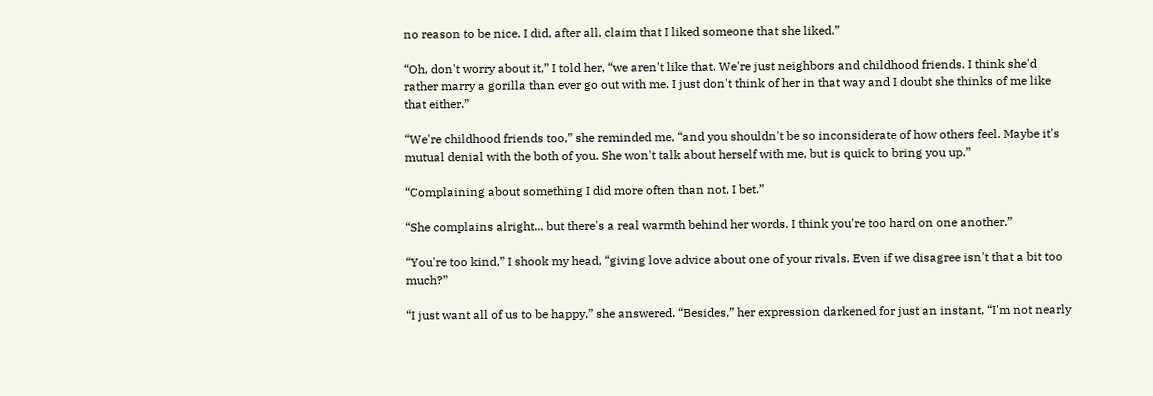no reason to be nice. I did, after all, claim that I liked someone that she liked.”

“Oh, don't worry about it,” I told her, “we aren't like that. We're just neighbors and childhood friends. I think she'd rather marry a gorilla than ever go out with me. I just don't think of her in that way and I doubt she thinks of me like that either.”

“We're childhood friends too,” she reminded me, “and you shouldn't be so inconsiderate of how others feel. Maybe it's mutual denial with the both of you. She won't talk about herself with me, but is quick to bring you up.”

“Complaining about something I did more often than not, I bet.”

“She complains alright... but there's a real warmth behind her words. I think you're too hard on one another.”

“You're too kind,” I shook my head, “giving love advice about one of your rivals. Even if we disagree isn't that a bit too much?”

“I just want all of us to be happy,” she answered. “Besides,” her expression darkened for just an instant, “I'm not nearly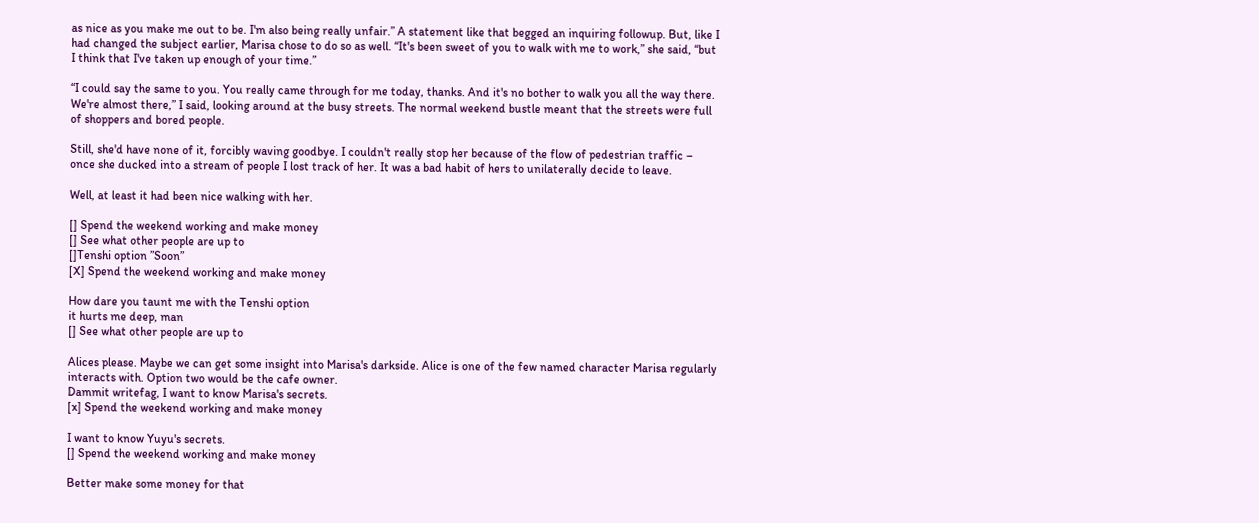as nice as you make me out to be. I'm also being really unfair.” A statement like that begged an inquiring followup. But, like I had changed the subject earlier, Marisa chose to do so as well. “It's been sweet of you to walk with me to work,” she said, “but I think that I've taken up enough of your time.”

“I could say the same to you. You really came through for me today, thanks. And it's no bother to walk you all the way there. We're almost there,” I said, looking around at the busy streets. The normal weekend bustle meant that the streets were full of shoppers and bored people.

Still, she'd have none of it, forcibly waving goodbye. I couldn't really stop her because of the flow of pedestrian traffic – once she ducked into a stream of people I lost track of her. It was a bad habit of hers to unilaterally decide to leave.

Well, at least it had been nice walking with her.

[] Spend the weekend working and make money
[] See what other people are up to
[]Tenshi option ”Soon”
[X] Spend the weekend working and make money

How dare you taunt me with the Tenshi option
it hurts me deep, man
[] See what other people are up to

Alices please. Maybe we can get some insight into Marisa's darkside. Alice is one of the few named character Marisa regularly interacts with. Option two would be the cafe owner.
Dammit writefag, I want to know Marisa's secrets.
[x] Spend the weekend working and make money

I want to know Yuyu's secrets.
[] Spend the weekend working and make money

Better make some money for that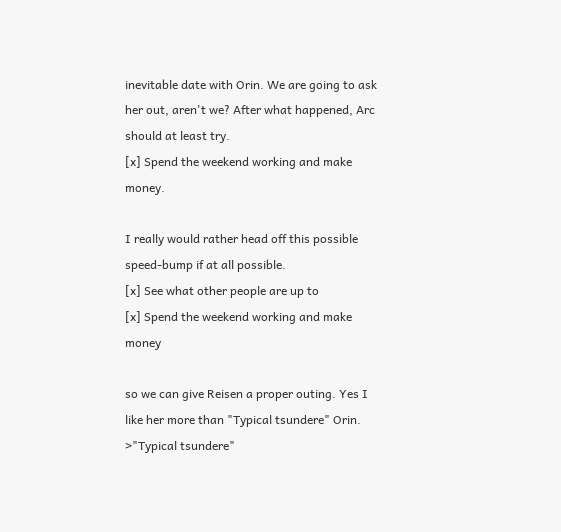inevitable date with Orin. We are going to ask her out, aren't we? After what happened, Arc should at least try.
[x] Spend the weekend working and make money.

I really would rather head off this possible speed-bump if at all possible.
[x] See what other people are up to
[x] Spend the weekend working and make money

so we can give Reisen a proper outing. Yes I like her more than "Typical tsundere" Orin.
>"Typical tsundere"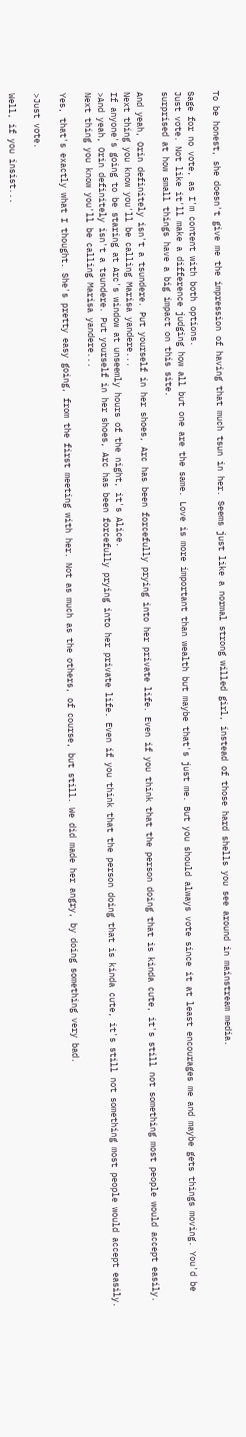To be honest, she doesn't give me the impression of having that much tsun in her. Seems just like a normal strong willed girl, instead of those hard shells you see around in mainstream media.

Sage for no vote, as I'm content with both options.
Just vote. Not like it'll make a difference judging how all but one are the same. Love is more important than wealth but maybe that's just me. But you should always vote since it at least encourages me and maybe gets things moving. You'd be surprised at how small things have a big impact on this site.

And yeah, Orin definitely isn't a tsundere. Put yourself in her shoes, Arc has been forcefully prying into her private life. Even if you think that the person doing that is kinda cute, it's still not something most people would accept easily. Next thing you know you'll be calling Marisa yandere...
If anyone's going to be staring at Arc's window at unseemly hours of the night, it's Alice.
>And yeah, Orin definitely isn't a tsundere. Put yourself in her shoes, Arc has been forcefully prying into her private life. Even if you think that the person doing that is kinda cute, it's still not something most people would accept easily. Next thing you know you'll be calling Marisa yandere...

Yes, that's exactly what I thought. She's pretty easy going, from the first meeting with her. Not as much as the others, of course, but still. We did made her angry, by doing something very bad.

>Just vote.

Well, if you insist...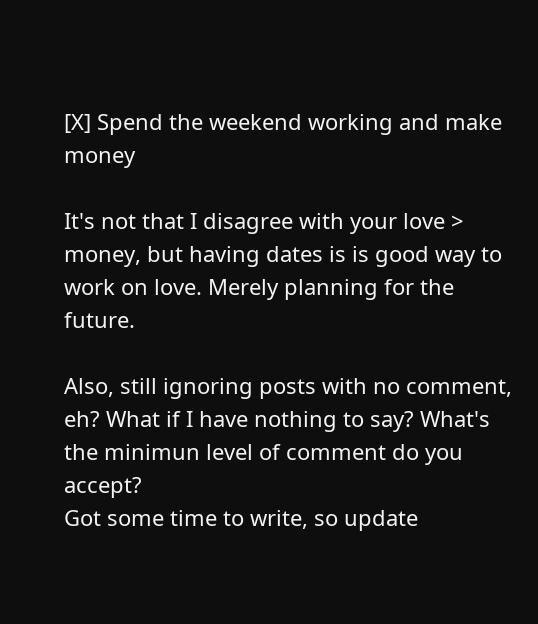[X] Spend the weekend working and make money

It's not that I disagree with your love > money, but having dates is is good way to work on love. Merely planning for the future.

Also, still ignoring posts with no comment, eh? What if I have nothing to say? What's the minimun level of comment do you accept?
Got some time to write, so update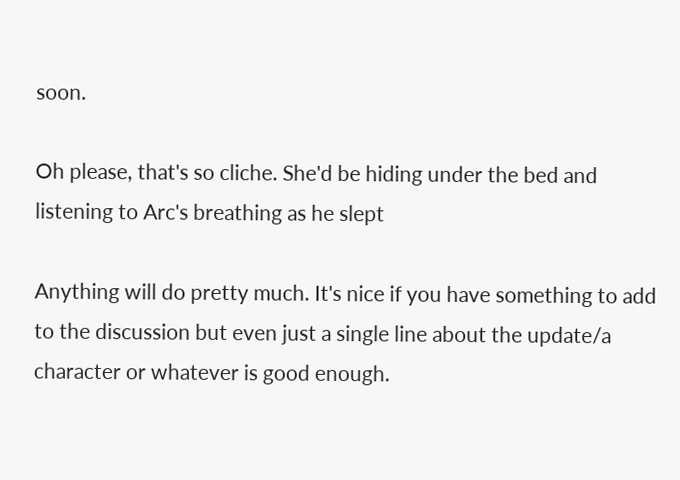soon.

Oh please, that's so cliche. She'd be hiding under the bed and listening to Arc's breathing as he slept

Anything will do pretty much. It's nice if you have something to add to the discussion but even just a single line about the update/a character or whatever is good enough.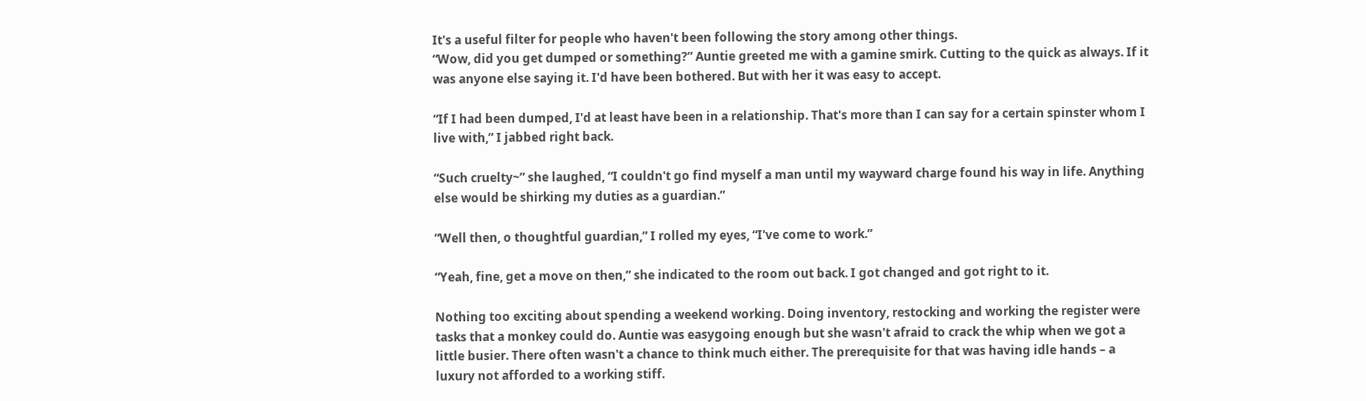It's a useful filter for people who haven't been following the story among other things.
“Wow, did you get dumped or something?” Auntie greeted me with a gamine smirk. Cutting to the quick as always. If it was anyone else saying it. I'd have been bothered. But with her it was easy to accept.

“If I had been dumped, I'd at least have been in a relationship. That's more than I can say for a certain spinster whom I live with,” I jabbed right back.

“Such cruelty~” she laughed, “I couldn't go find myself a man until my wayward charge found his way in life. Anything else would be shirking my duties as a guardian.”

“Well then, o thoughtful guardian,” I rolled my eyes, “I've come to work.”

“Yeah, fine, get a move on then,” she indicated to the room out back. I got changed and got right to it.

Nothing too exciting about spending a weekend working. Doing inventory, restocking and working the register were tasks that a monkey could do. Auntie was easygoing enough but she wasn't afraid to crack the whip when we got a little busier. There often wasn't a chance to think much either. The prerequisite for that was having idle hands – a luxury not afforded to a working stiff.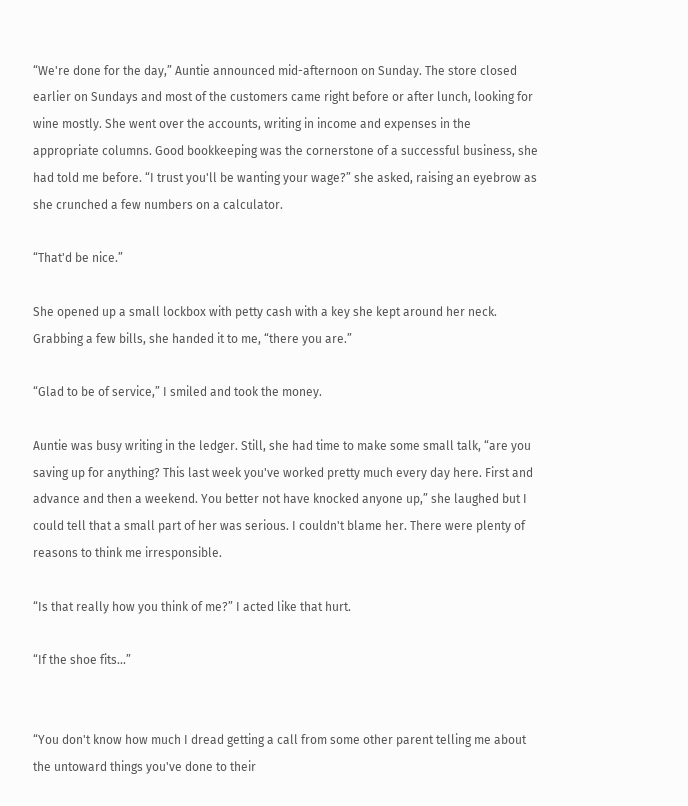“We're done for the day,” Auntie announced mid-afternoon on Sunday. The store closed earlier on Sundays and most of the customers came right before or after lunch, looking for wine mostly. She went over the accounts, writing in income and expenses in the appropriate columns. Good bookkeeping was the cornerstone of a successful business, she had told me before. “I trust you'll be wanting your wage?” she asked, raising an eyebrow as she crunched a few numbers on a calculator.

“That'd be nice.”

She opened up a small lockbox with petty cash with a key she kept around her neck. Grabbing a few bills, she handed it to me, “there you are.”

“Glad to be of service,” I smiled and took the money.

Auntie was busy writing in the ledger. Still, she had time to make some small talk, “are you saving up for anything? This last week you've worked pretty much every day here. First and advance and then a weekend. You better not have knocked anyone up,” she laughed but I could tell that a small part of her was serious. I couldn't blame her. There were plenty of reasons to think me irresponsible.

“Is that really how you think of me?” I acted like that hurt.

“If the shoe fits...”


“You don't know how much I dread getting a call from some other parent telling me about the untoward things you've done to their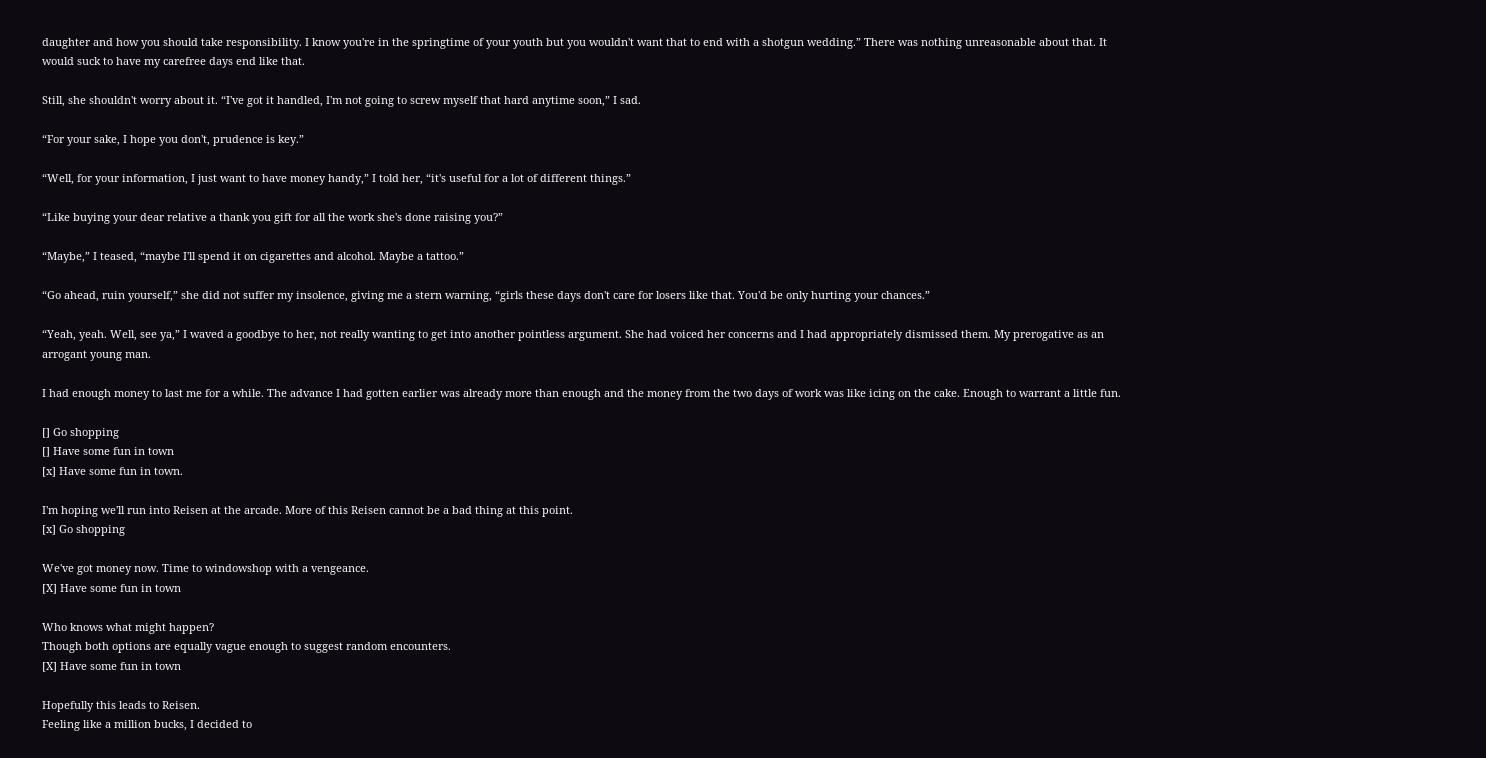daughter and how you should take responsibility. I know you're in the springtime of your youth but you wouldn't want that to end with a shotgun wedding.” There was nothing unreasonable about that. It would suck to have my carefree days end like that.

Still, she shouldn't worry about it. “I've got it handled, I'm not going to screw myself that hard anytime soon,” I sad.

“For your sake, I hope you don't, prudence is key.”

“Well, for your information, I just want to have money handy,” I told her, “it's useful for a lot of different things.”

“Like buying your dear relative a thank you gift for all the work she's done raising you?”

“Maybe,” I teased, “maybe I'll spend it on cigarettes and alcohol. Maybe a tattoo.”

“Go ahead, ruin yourself,” she did not suffer my insolence, giving me a stern warning, “girls these days don't care for losers like that. You'd be only hurting your chances.”

“Yeah, yeah. Well, see ya,” I waved a goodbye to her, not really wanting to get into another pointless argument. She had voiced her concerns and I had appropriately dismissed them. My prerogative as an arrogant young man.

I had enough money to last me for a while. The advance I had gotten earlier was already more than enough and the money from the two days of work was like icing on the cake. Enough to warrant a little fun.

[] Go shopping
[] Have some fun in town
[x] Have some fun in town.

I'm hoping we'll run into Reisen at the arcade. More of this Reisen cannot be a bad thing at this point.
[x] Go shopping

We've got money now. Time to windowshop with a vengeance.
[X] Have some fun in town

Who knows what might happen?
Though both options are equally vague enough to suggest random encounters.
[X] Have some fun in town

Hopefully this leads to Reisen.
Feeling like a million bucks, I decided to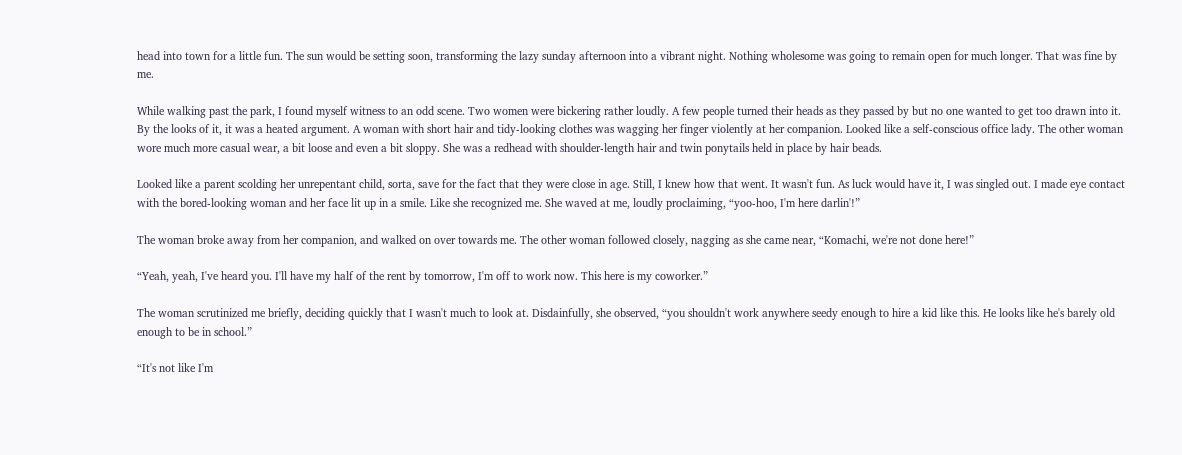head into town for a little fun. The sun would be setting soon, transforming the lazy sunday afternoon into a vibrant night. Nothing wholesome was going to remain open for much longer. That was fine by me.

While walking past the park, I found myself witness to an odd scene. Two women were bickering rather loudly. A few people turned their heads as they passed by but no one wanted to get too drawn into it. By the looks of it, it was a heated argument. A woman with short hair and tidy-looking clothes was wagging her finger violently at her companion. Looked like a self-conscious office lady. The other woman wore much more casual wear, a bit loose and even a bit sloppy. She was a redhead with shoulder-length hair and twin ponytails held in place by hair beads.

Looked like a parent scolding her unrepentant child, sorta, save for the fact that they were close in age. Still, I knew how that went. It wasn't fun. As luck would have it, I was singled out. I made eye contact with the bored-looking woman and her face lit up in a smile. Like she recognized me. She waved at me, loudly proclaiming, “yoo-hoo, I'm here darlin'!”

The woman broke away from her companion, and walked on over towards me. The other woman followed closely, nagging as she came near, “Komachi, we're not done here!”

“Yeah, yeah, I've heard you. I'll have my half of the rent by tomorrow, I'm off to work now. This here is my coworker.”

The woman scrutinized me briefly, deciding quickly that I wasn't much to look at. Disdainfully, she observed, “you shouldn't work anywhere seedy enough to hire a kid like this. He looks like he's barely old enough to be in school.”

“It's not like I'm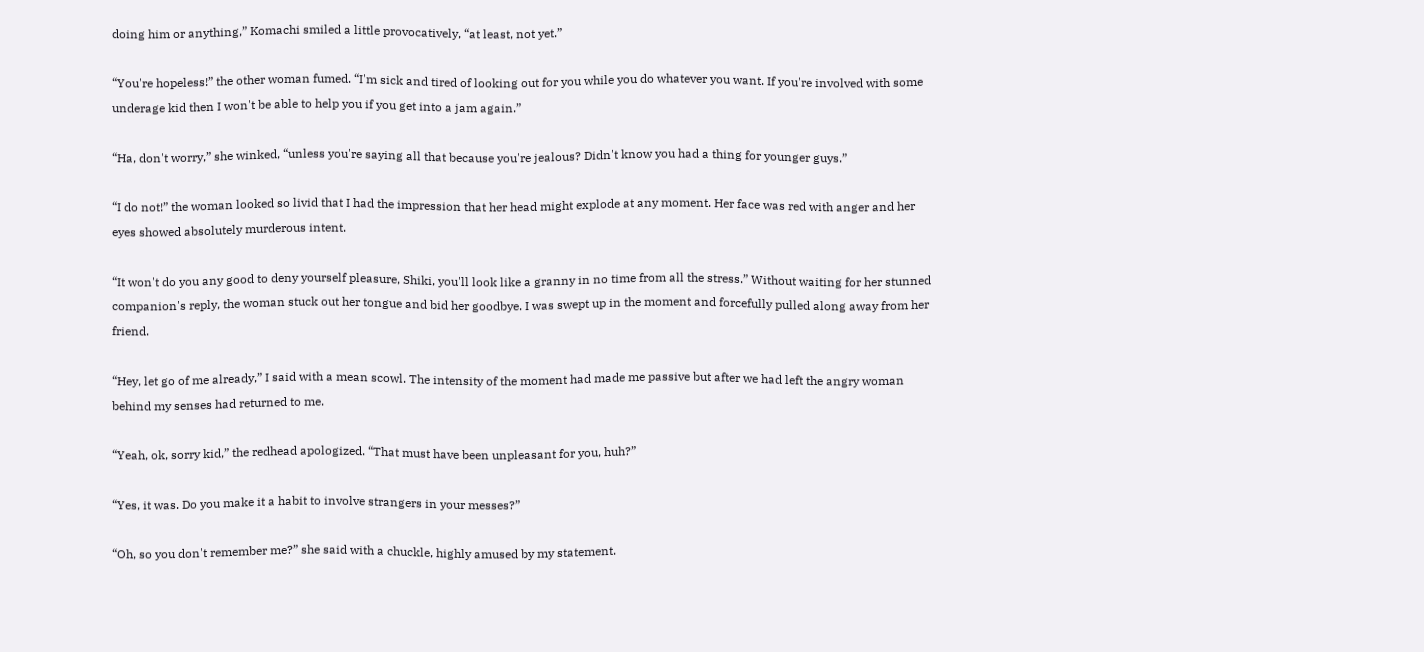doing him or anything,” Komachi smiled a little provocatively, “at least, not yet.”

“You're hopeless!” the other woman fumed. “I'm sick and tired of looking out for you while you do whatever you want. If you're involved with some underage kid then I won't be able to help you if you get into a jam again.”

“Ha, don't worry,” she winked, “unless you're saying all that because you're jealous? Didn't know you had a thing for younger guys.”

“I do not!” the woman looked so livid that I had the impression that her head might explode at any moment. Her face was red with anger and her eyes showed absolutely murderous intent.

“It won't do you any good to deny yourself pleasure, Shiki, you'll look like a granny in no time from all the stress.” Without waiting for her stunned companion's reply, the woman stuck out her tongue and bid her goodbye. I was swept up in the moment and forcefully pulled along away from her friend.

“Hey, let go of me already,” I said with a mean scowl. The intensity of the moment had made me passive but after we had left the angry woman behind my senses had returned to me.

“Yeah, ok, sorry kid,” the redhead apologized. “That must have been unpleasant for you, huh?”

“Yes, it was. Do you make it a habit to involve strangers in your messes?”

“Oh, so you don't remember me?” she said with a chuckle, highly amused by my statement.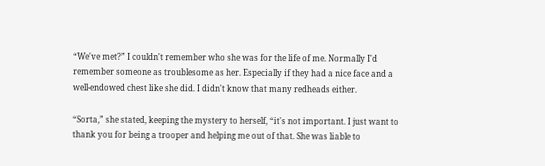“We've met?” I couldn't remember who she was for the life of me. Normally I'd remember someone as troublesome as her. Especially if they had a nice face and a well-endowed chest like she did. I didn't know that many redheads either.

“Sorta,” she stated, keeping the mystery to herself, “it's not important. I just want to thank you for being a trooper and helping me out of that. She was liable to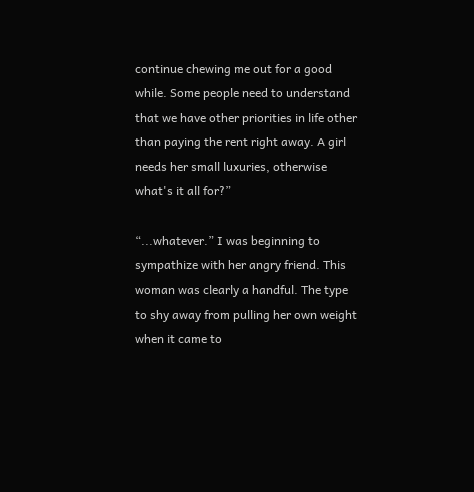continue chewing me out for a good while. Some people need to understand that we have other priorities in life other than paying the rent right away. A girl needs her small luxuries, otherwise what's it all for?”

“...whatever.” I was beginning to sympathize with her angry friend. This woman was clearly a handful. The type to shy away from pulling her own weight when it came to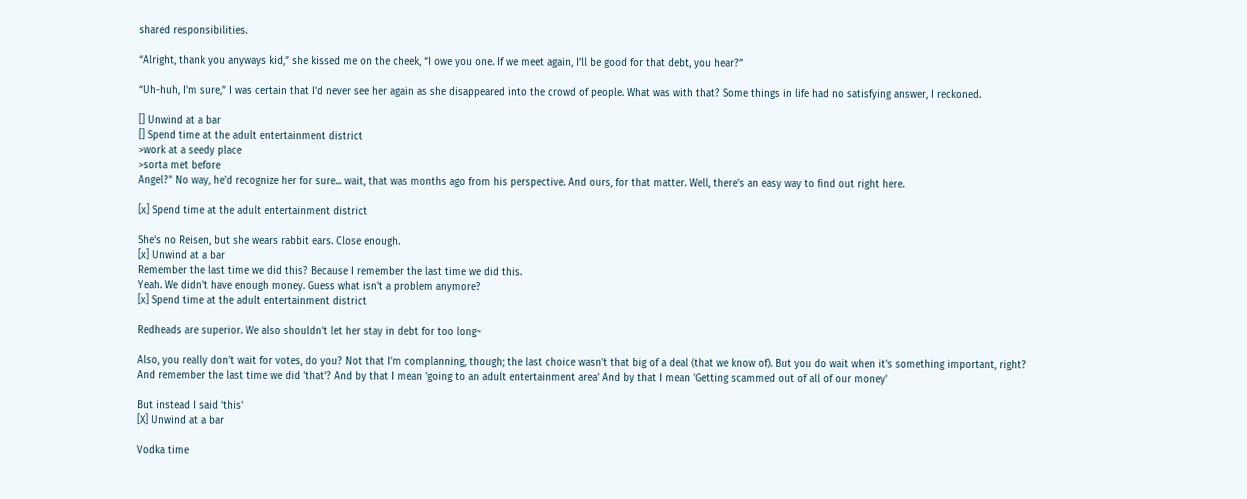shared responsibilities.

“Alright, thank you anyways kid,” she kissed me on the cheek, “I owe you one. If we meet again, I'll be good for that debt, you hear?”

“Uh-huh, I'm sure,” I was certain that I'd never see her again as she disappeared into the crowd of people. What was with that? Some things in life had no satisfying answer, I reckoned.

[] Unwind at a bar
[] Spend time at the adult entertainment district
>work at a seedy place
>sorta met before
Angel?" No way, he'd recognize her for sure... wait, that was months ago from his perspective. And ours, for that matter. Well, there's an easy way to find out right here.

[x] Spend time at the adult entertainment district

She's no Reisen, but she wears rabbit ears. Close enough.
[x] Unwind at a bar
Remember the last time we did this? Because I remember the last time we did this.
Yeah. We didn't have enough money. Guess what isn't a problem anymore?
[x] Spend time at the adult entertainment district

Redheads are superior. We also shouldn't let her stay in debt for too long~

Also, you really don't wait for votes, do you? Not that I'm complanning, though; the last choice wasn't that big of a deal (that we know of). But you do wait when it's something important, right?
And remember the last time we did 'that'? And by that I mean 'going to an adult entertainment area' And by that I mean 'Getting scammed out of all of our money'

But instead I said 'this'
[X] Unwind at a bar

Vodka time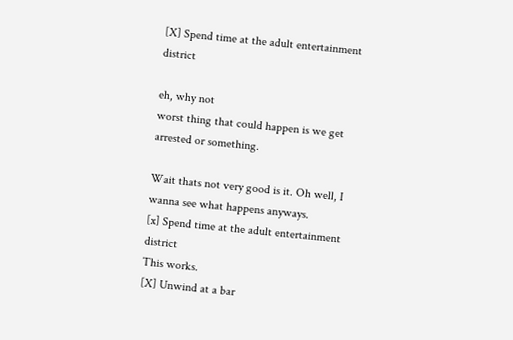[X] Spend time at the adult entertainment district

eh, why not
worst thing that could happen is we get arrested or something.

Wait thats not very good is it. Oh well, I wanna see what happens anyways.
[x] Spend time at the adult entertainment district
This works.
[X] Unwind at a bar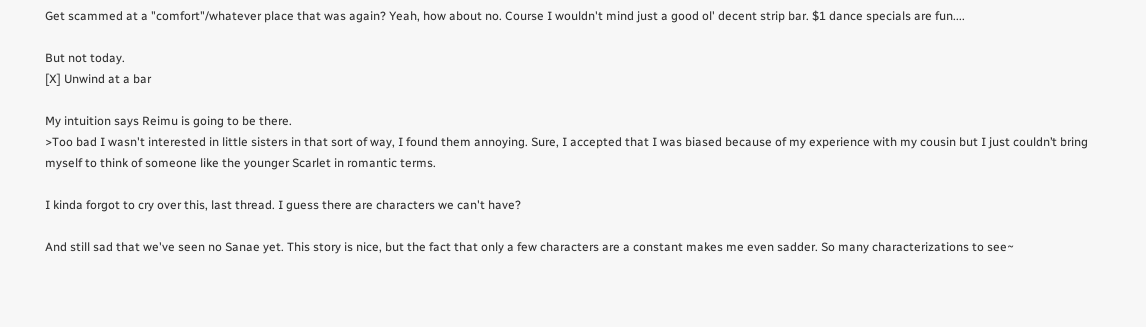Get scammed at a "comfort"/whatever place that was again? Yeah, how about no. Course I wouldn't mind just a good ol' decent strip bar. $1 dance specials are fun....

But not today.
[X] Unwind at a bar

My intuition says Reimu is going to be there.
>Too bad I wasn't interested in little sisters in that sort of way, I found them annoying. Sure, I accepted that I was biased because of my experience with my cousin but I just couldn’t bring myself to think of someone like the younger Scarlet in romantic terms.

I kinda forgot to cry over this, last thread. I guess there are characters we can't have?

And still sad that we've seen no Sanae yet. This story is nice, but the fact that only a few characters are a constant makes me even sadder. So many characterizations to see~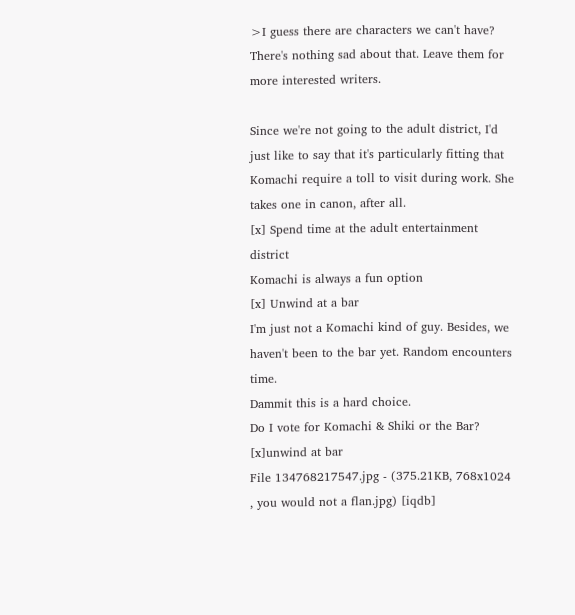>I guess there are characters we can't have?
There's nothing sad about that. Leave them for more interested writers.

Since we're not going to the adult district, I'd just like to say that it's particularly fitting that Komachi require a toll to visit during work. She takes one in canon, after all.
[x] Spend time at the adult entertainment district
Komachi is always a fun option
[x] Unwind at a bar
I'm just not a Komachi kind of guy. Besides, we haven't been to the bar yet. Random encounters time.
Dammit this is a hard choice.
Do I vote for Komachi & Shiki or the Bar?
[x]unwind at bar
File 134768217547.jpg - (375.21KB, 768x1024 , you would not a flan.jpg) [iqdb]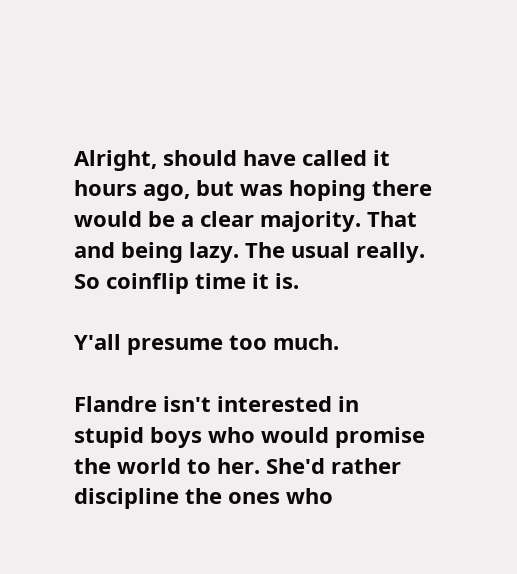Alright, should have called it hours ago, but was hoping there would be a clear majority. That and being lazy. The usual really. So coinflip time it is.

Y'all presume too much.

Flandre isn't interested in stupid boys who would promise the world to her. She'd rather discipline the ones who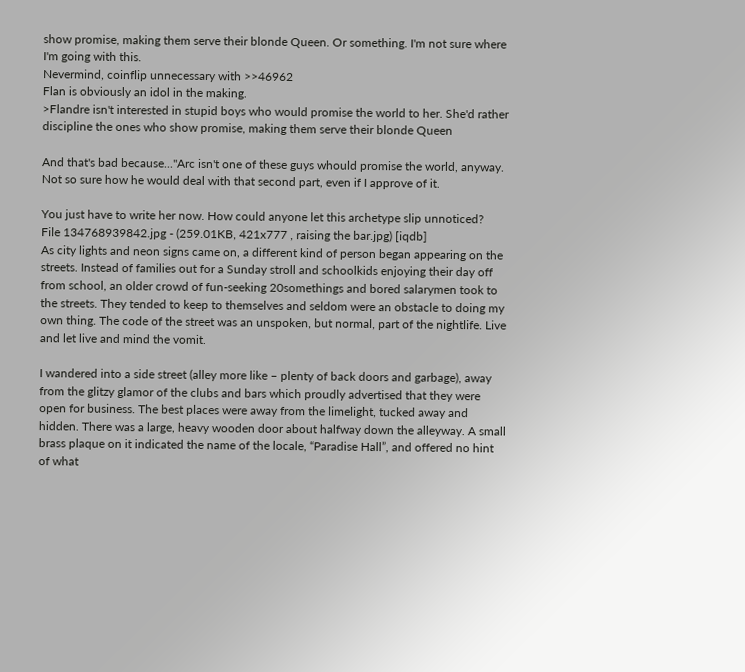show promise, making them serve their blonde Queen. Or something. I'm not sure where I'm going with this.
Nevermind, coinflip unnecessary with >>46962
Flan is obviously an idol in the making.
>Flandre isn't interested in stupid boys who would promise the world to her. She'd rather discipline the ones who show promise, making them serve their blonde Queen

And that's bad because..."Arc isn't one of these guys whould promise the world, anyway. Not so sure how he would deal with that second part, even if I approve of it.

You just have to write her now. How could anyone let this archetype slip unnoticed?
File 134768939842.jpg - (259.01KB, 421x777 , raising the bar.jpg) [iqdb]
As city lights and neon signs came on, a different kind of person began appearing on the streets. Instead of families out for a Sunday stroll and schoolkids enjoying their day off from school, an older crowd of fun-seeking 20somethings and bored salarymen took to the streets. They tended to keep to themselves and seldom were an obstacle to doing my own thing. The code of the street was an unspoken, but normal, part of the nightlife. Live and let live and mind the vomit.

I wandered into a side street (alley more like – plenty of back doors and garbage), away from the glitzy glamor of the clubs and bars which proudly advertised that they were open for business. The best places were away from the limelight, tucked away and hidden. There was a large, heavy wooden door about halfway down the alleyway. A small brass plaque on it indicated the name of the locale, “Paradise Hall”, and offered no hint of what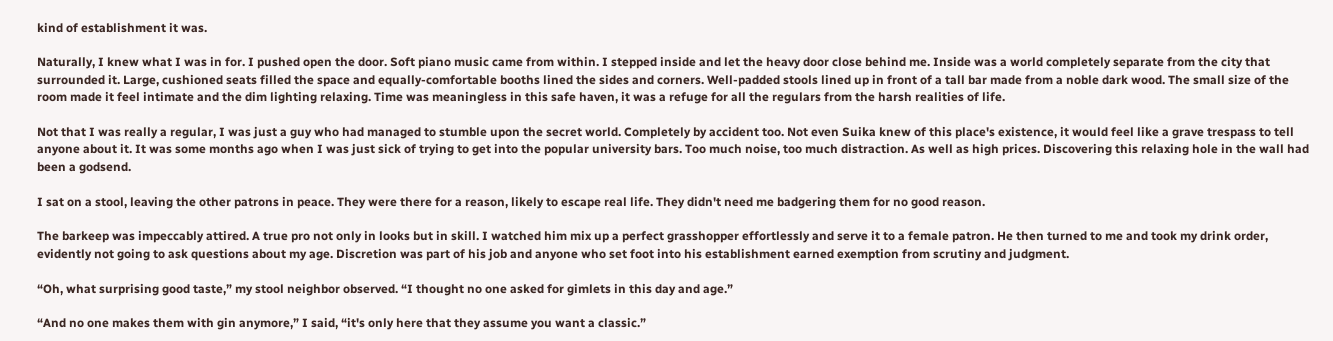kind of establishment it was.

Naturally, I knew what I was in for. I pushed open the door. Soft piano music came from within. I stepped inside and let the heavy door close behind me. Inside was a world completely separate from the city that surrounded it. Large, cushioned seats filled the space and equally-comfortable booths lined the sides and corners. Well-padded stools lined up in front of a tall bar made from a noble dark wood. The small size of the room made it feel intimate and the dim lighting relaxing. Time was meaningless in this safe haven, it was a refuge for all the regulars from the harsh realities of life.

Not that I was really a regular, I was just a guy who had managed to stumble upon the secret world. Completely by accident too. Not even Suika knew of this place's existence, it would feel like a grave trespass to tell anyone about it. It was some months ago when I was just sick of trying to get into the popular university bars. Too much noise, too much distraction. As well as high prices. Discovering this relaxing hole in the wall had been a godsend.

I sat on a stool, leaving the other patrons in peace. They were there for a reason, likely to escape real life. They didn't need me badgering them for no good reason.

The barkeep was impeccably attired. A true pro not only in looks but in skill. I watched him mix up a perfect grasshopper effortlessly and serve it to a female patron. He then turned to me and took my drink order, evidently not going to ask questions about my age. Discretion was part of his job and anyone who set foot into his establishment earned exemption from scrutiny and judgment.

“Oh, what surprising good taste,” my stool neighbor observed. “I thought no one asked for gimlets in this day and age.”

“And no one makes them with gin anymore,” I said, “it's only here that they assume you want a classic.”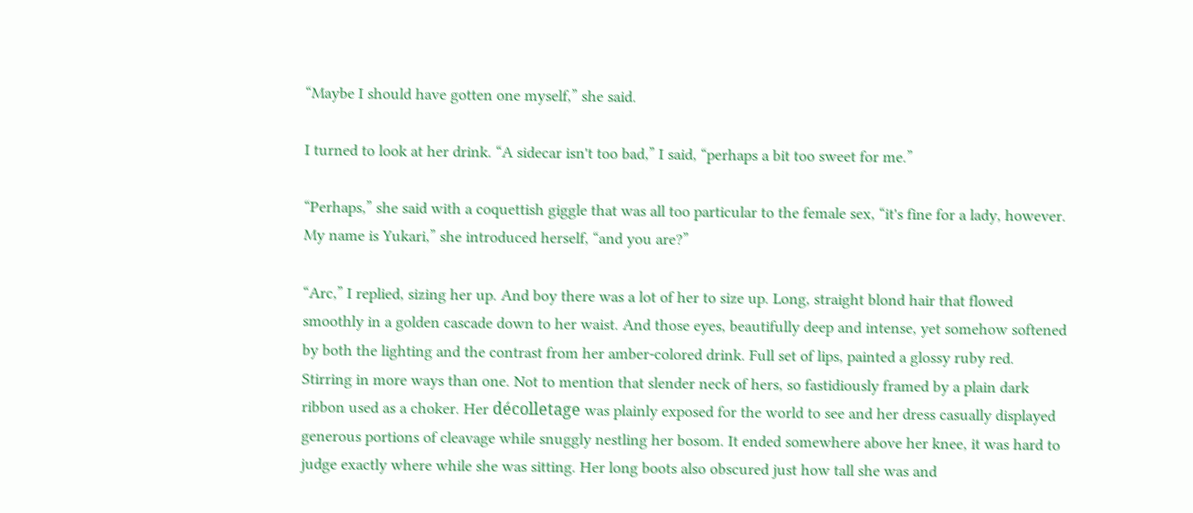“Maybe I should have gotten one myself,” she said.

I turned to look at her drink. “A sidecar isn't too bad,” I said, “perhaps a bit too sweet for me.”

“Perhaps,” she said with a coquettish giggle that was all too particular to the female sex, “it's fine for a lady, however. My name is Yukari,” she introduced herself, “and you are?”

“Arc,” I replied, sizing her up. And boy there was a lot of her to size up. Long, straight blond hair that flowed smoothly in a golden cascade down to her waist. And those eyes, beautifully deep and intense, yet somehow softened by both the lighting and the contrast from her amber-colored drink. Full set of lips, painted a glossy ruby red. Stirring in more ways than one. Not to mention that slender neck of hers, so fastidiously framed by a plain dark ribbon used as a choker. Her décolletage was plainly exposed for the world to see and her dress casually displayed generous portions of cleavage while snuggly nestling her bosom. It ended somewhere above her knee, it was hard to judge exactly where while she was sitting. Her long boots also obscured just how tall she was and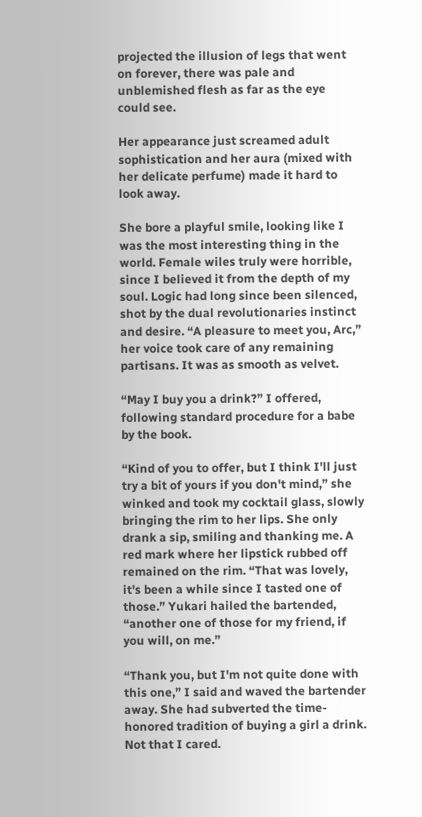projected the illusion of legs that went on forever, there was pale and unblemished flesh as far as the eye could see.

Her appearance just screamed adult sophistication and her aura (mixed with her delicate perfume) made it hard to look away.

She bore a playful smile, looking like I was the most interesting thing in the world. Female wiles truly were horrible, since I believed it from the depth of my soul. Logic had long since been silenced, shot by the dual revolutionaries instinct and desire. “A pleasure to meet you, Arc,” her voice took care of any remaining partisans. It was as smooth as velvet.

“May I buy you a drink?” I offered, following standard procedure for a babe by the book.

“Kind of you to offer, but I think I'll just try a bit of yours if you don't mind,” she winked and took my cocktail glass, slowly bringing the rim to her lips. She only drank a sip, smiling and thanking me. A red mark where her lipstick rubbed off remained on the rim. “That was lovely, it's been a while since I tasted one of those.” Yukari hailed the bartended, “another one of those for my friend, if you will, on me.”

“Thank you, but I'm not quite done with this one,” I said and waved the bartender away. She had subverted the time-honored tradition of buying a girl a drink. Not that I cared.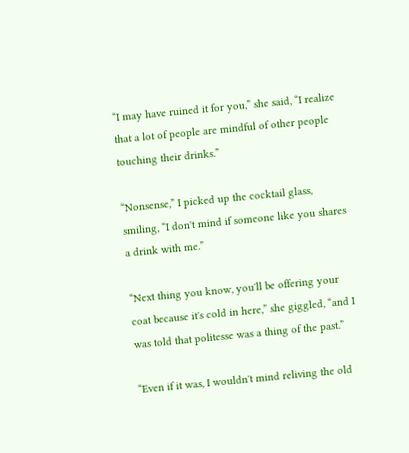“I may have ruined it for you,” she said, “I realize that a lot of people are mindful of other people touching their drinks.”

“Nonsense,” I picked up the cocktail glass, smiling, “I don't mind if someone like you shares a drink with me.”

“Next thing you know, you'll be offering your coat because it's cold in here,” she giggled, “and I was told that politesse was a thing of the past.”

“Even if it was, I wouldn't mind reliving the old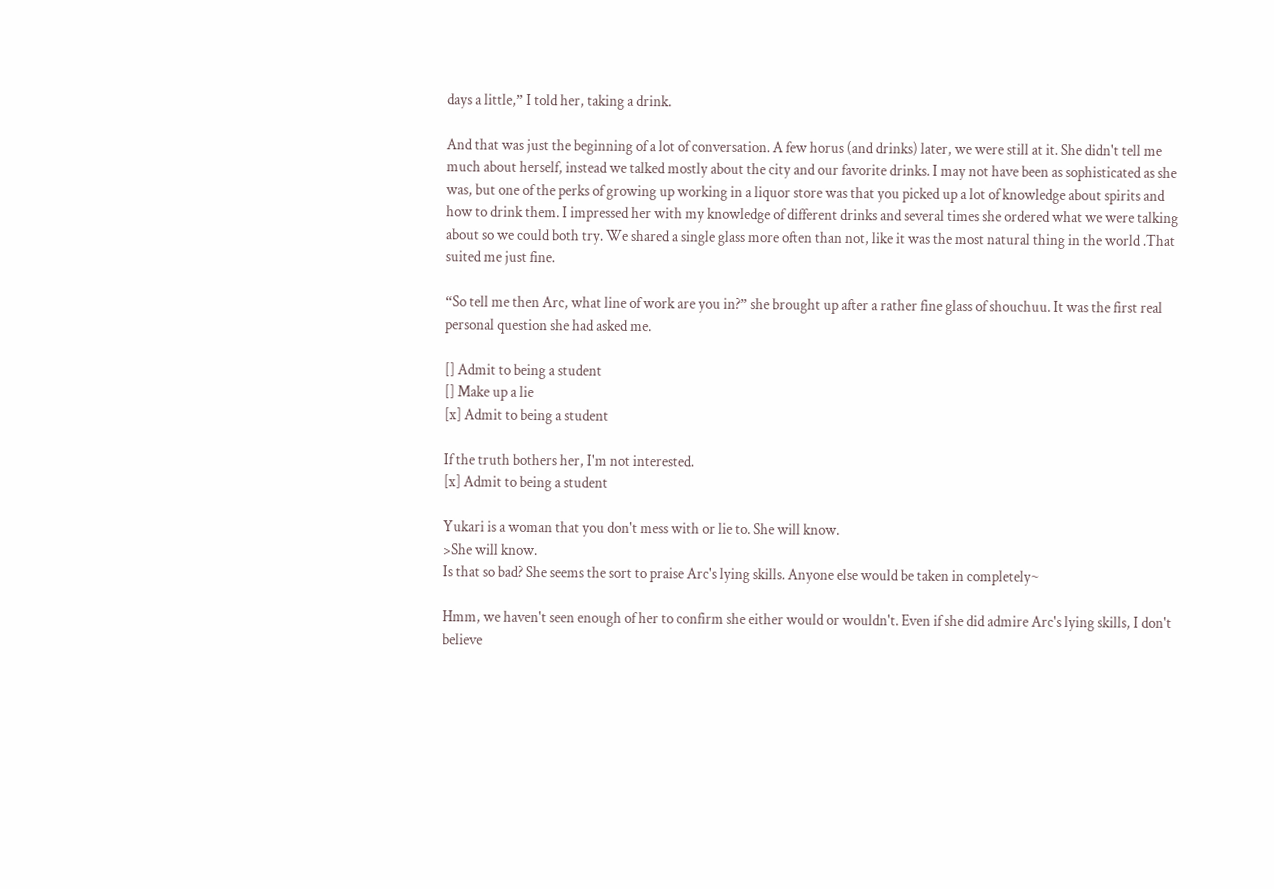days a little,” I told her, taking a drink.

And that was just the beginning of a lot of conversation. A few horus (and drinks) later, we were still at it. She didn't tell me much about herself, instead we talked mostly about the city and our favorite drinks. I may not have been as sophisticated as she was, but one of the perks of growing up working in a liquor store was that you picked up a lot of knowledge about spirits and how to drink them. I impressed her with my knowledge of different drinks and several times she ordered what we were talking about so we could both try. We shared a single glass more often than not, like it was the most natural thing in the world .That suited me just fine.

“So tell me then Arc, what line of work are you in?” she brought up after a rather fine glass of shouchuu. It was the first real personal question she had asked me.

[] Admit to being a student
[] Make up a lie
[x] Admit to being a student

If the truth bothers her, I'm not interested.
[x] Admit to being a student

Yukari is a woman that you don't mess with or lie to. She will know.
>She will know.
Is that so bad? She seems the sort to praise Arc's lying skills. Anyone else would be taken in completely~

Hmm, we haven't seen enough of her to confirm she either would or wouldn't. Even if she did admire Arc's lying skills, I don't believe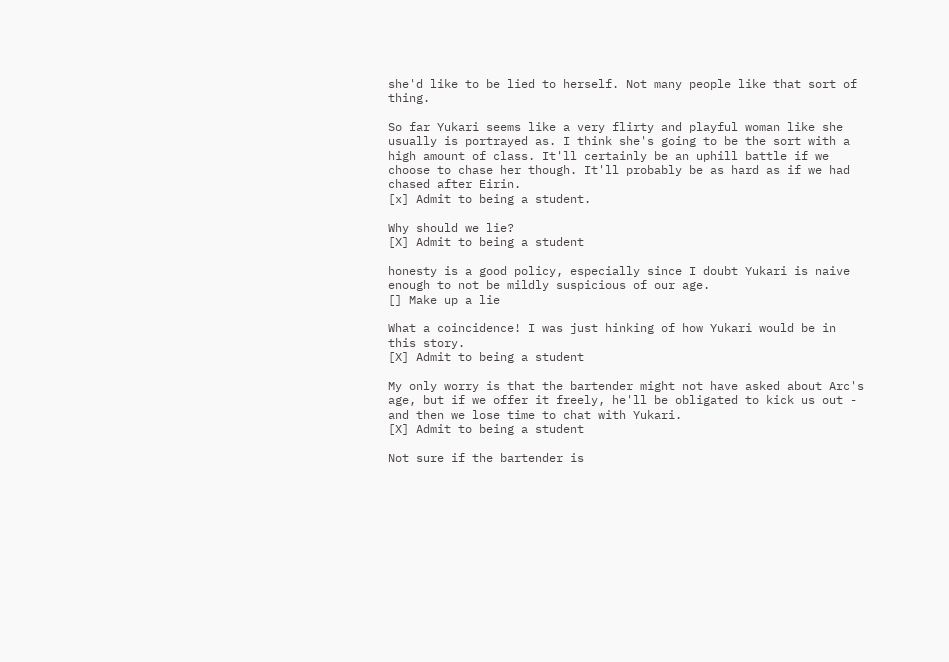she'd like to be lied to herself. Not many people like that sort of thing.

So far Yukari seems like a very flirty and playful woman like she usually is portrayed as. I think she's going to be the sort with a high amount of class. It'll certainly be an uphill battle if we choose to chase her though. It'll probably be as hard as if we had chased after Eirin.
[x] Admit to being a student.

Why should we lie?
[X] Admit to being a student

honesty is a good policy, especially since I doubt Yukari is naive enough to not be mildly suspicious of our age.
[] Make up a lie

What a coincidence! I was just hinking of how Yukari would be in this story.
[X] Admit to being a student

My only worry is that the bartender might not have asked about Arc's age, but if we offer it freely, he'll be obligated to kick us out - and then we lose time to chat with Yukari.
[X] Admit to being a student

Not sure if the bartender is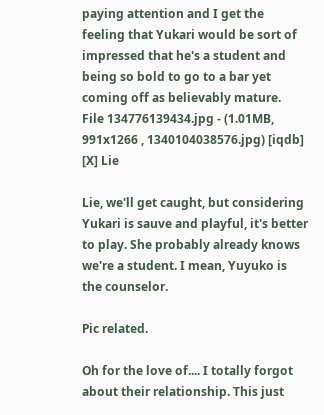paying attention and I get the feeling that Yukari would be sort of impressed that he's a student and being so bold to go to a bar yet coming off as believably mature.
File 134776139434.jpg - (1.01MB, 991x1266 , 1340104038576.jpg) [iqdb]
[X] Lie

Lie, we'll get caught, but considering Yukari is sauve and playful, it's better to play. She probably already knows we're a student. I mean, Yuyuko is the counselor.

Pic related.

Oh for the love of.... I totally forgot about their relationship. This just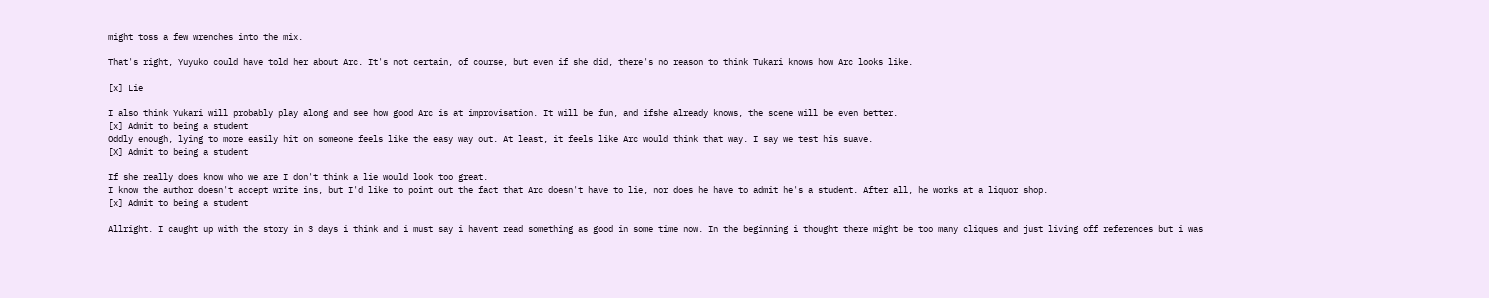might toss a few wrenches into the mix.

That's right, Yuyuko could have told her about Arc. It's not certain, of course, but even if she did, there's no reason to think Tukari knows how Arc looks like.

[x] Lie

I also think Yukari will probably play along and see how good Arc is at improvisation. It will be fun, and ifshe already knows, the scene will be even better.
[x] Admit to being a student
Oddly enough, lying to more easily hit on someone feels like the easy way out. At least, it feels like Arc would think that way. I say we test his suave.
[X] Admit to being a student

If she really does know who we are I don't think a lie would look too great.
I know the author doesn't accept write ins, but I'd like to point out the fact that Arc doesn't have to lie, nor does he have to admit he's a student. After all, he works at a liquor shop.
[x] Admit to being a student

Allright. I caught up with the story in 3 days i think and i must say i havent read something as good in some time now. In the beginning i thought there might be too many cliques and just living off references but i was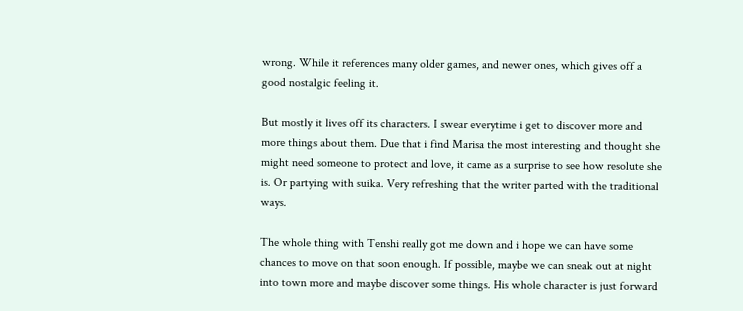wrong. While it references many older games, and newer ones, which gives off a good nostalgic feeling it.

But mostly it lives off its characters. I swear everytime i get to discover more and more things about them. Due that i find Marisa the most interesting and thought she might need someone to protect and love, it came as a surprise to see how resolute she is. Or partying with suika. Very refreshing that the writer parted with the traditional ways.

The whole thing with Tenshi really got me down and i hope we can have some chances to move on that soon enough. If possible, maybe we can sneak out at night into town more and maybe discover some things. His whole character is just forward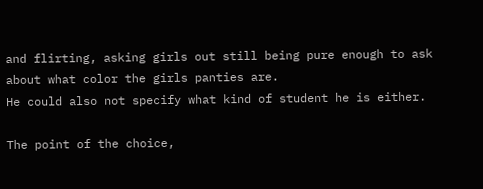and flirting, asking girls out still being pure enough to ask about what color the girls panties are.
He could also not specify what kind of student he is either.

The point of the choice,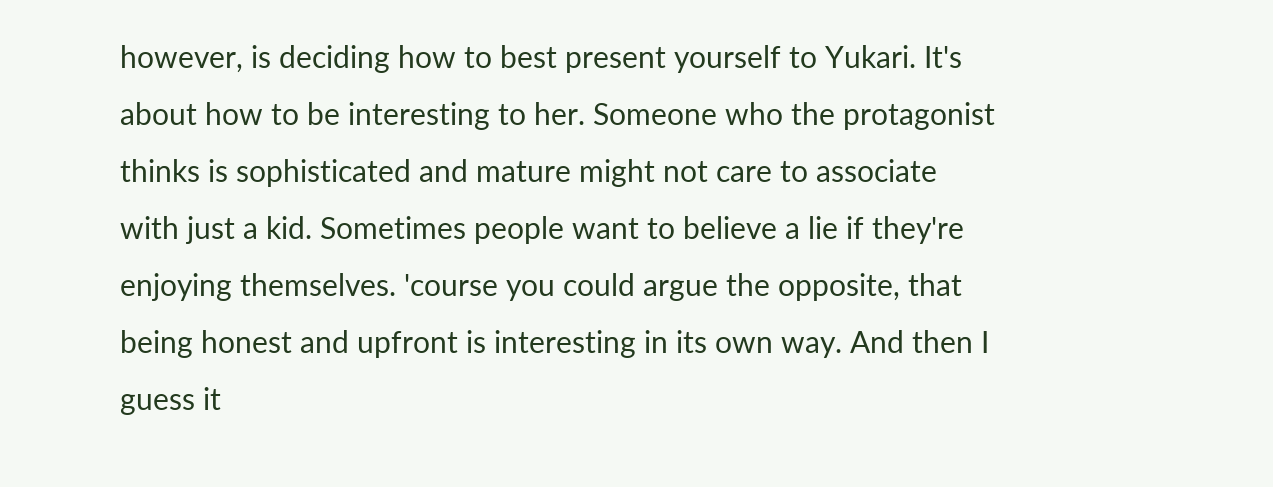however, is deciding how to best present yourself to Yukari. It's about how to be interesting to her. Someone who the protagonist thinks is sophisticated and mature might not care to associate with just a kid. Sometimes people want to believe a lie if they're enjoying themselves. 'course you could argue the opposite, that being honest and upfront is interesting in its own way. And then I guess it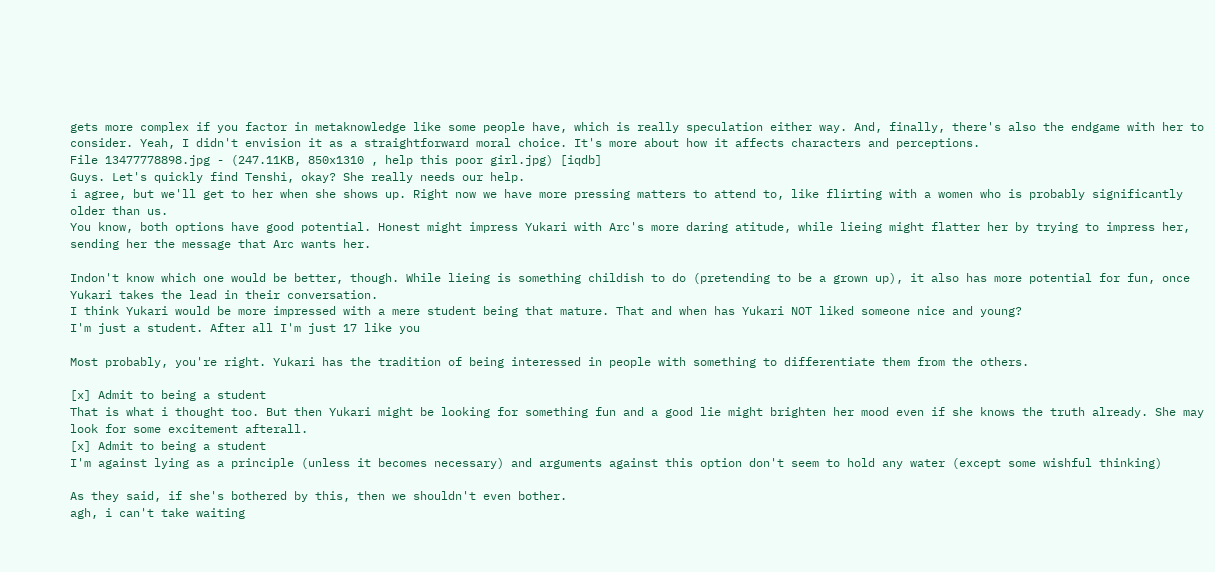gets more complex if you factor in metaknowledge like some people have, which is really speculation either way. And, finally, there's also the endgame with her to consider. Yeah, I didn't envision it as a straightforward moral choice. It's more about how it affects characters and perceptions.
File 13477778898.jpg - (247.11KB, 850x1310 , help this poor girl.jpg) [iqdb]
Guys. Let's quickly find Tenshi, okay? She really needs our help.
i agree, but we'll get to her when she shows up. Right now we have more pressing matters to attend to, like flirting with a women who is probably significantly older than us.
You know, both options have good potential. Honest might impress Yukari with Arc's more daring atitude, while lieing might flatter her by trying to impress her, sending her the message that Arc wants her.

Indon't know which one would be better, though. While lieing is something childish to do (pretending to be a grown up), it also has more potential for fun, once Yukari takes the lead in their conversation.
I think Yukari would be more impressed with a mere student being that mature. That and when has Yukari NOT liked someone nice and young?
I'm just a student. After all I'm just 17 like you

Most probably, you're right. Yukari has the tradition of being interessed in people with something to differentiate them from the others.

[x] Admit to being a student
That is what i thought too. But then Yukari might be looking for something fun and a good lie might brighten her mood even if she knows the truth already. She may look for some excitement afterall.
[x] Admit to being a student
I'm against lying as a principle (unless it becomes necessary) and arguments against this option don't seem to hold any water (except some wishful thinking)

As they said, if she's bothered by this, then we shouldn't even bother.
agh, i can't take waiting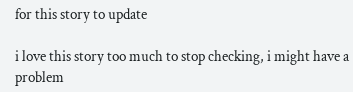for this story to update

i love this story too much to stop checking, i might have a problem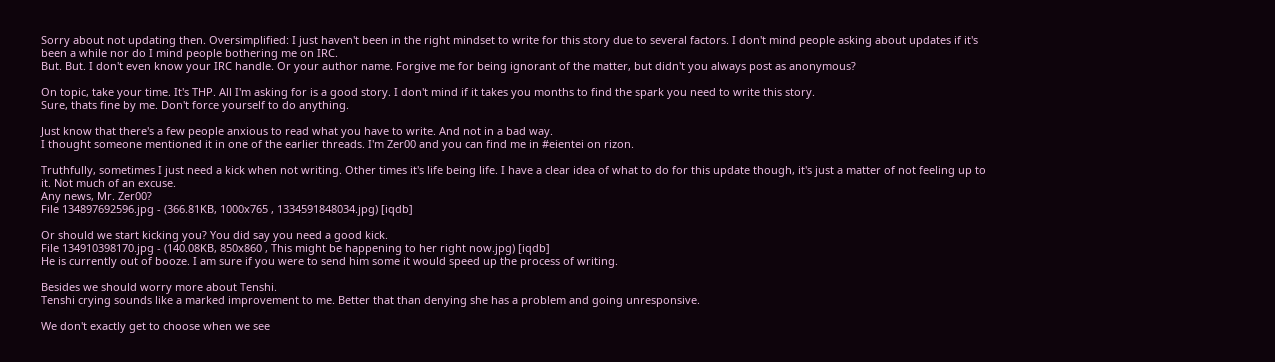Sorry about not updating then. Oversimplified: I just haven't been in the right mindset to write for this story due to several factors. I don't mind people asking about updates if it's been a while nor do I mind people bothering me on IRC.
But. But. I don't even know your IRC handle. Or your author name. Forgive me for being ignorant of the matter, but didn't you always post as anonymous?

On topic, take your time. It's THP. All I'm asking for is a good story. I don't mind if it takes you months to find the spark you need to write this story.
Sure, thats fine by me. Don't force yourself to do anything.

Just know that there's a few people anxious to read what you have to write. And not in a bad way.
I thought someone mentioned it in one of the earlier threads. I'm Zer00 and you can find me in #eientei on rizon.

Truthfully, sometimes I just need a kick when not writing. Other times it's life being life. I have a clear idea of what to do for this update though, it's just a matter of not feeling up to it. Not much of an excuse.
Any news, Mr. Zer00?
File 134897692596.jpg - (366.81KB, 1000x765 , 1334591848034.jpg) [iqdb]

Or should we start kicking you? You did say you need a good kick.
File 134910398170.jpg - (140.08KB, 850x860 , This might be happening to her right now.jpg) [iqdb]
He is currently out of booze. I am sure if you were to send him some it would speed up the process of writing.

Besides we should worry more about Tenshi.
Tenshi crying sounds like a marked improvement to me. Better that than denying she has a problem and going unresponsive.

We don't exactly get to choose when we see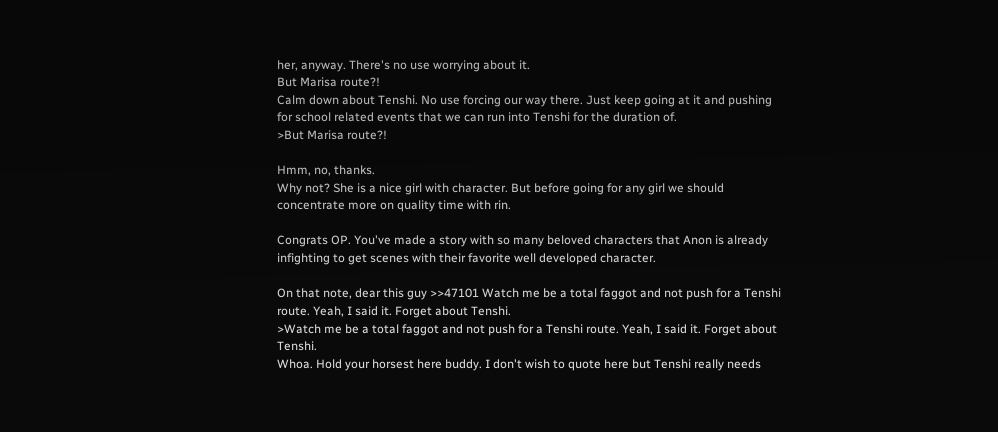her, anyway. There's no use worrying about it.
But Marisa route?!
Calm down about Tenshi. No use forcing our way there. Just keep going at it and pushing for school related events that we can run into Tenshi for the duration of.
>But Marisa route?!

Hmm, no, thanks.
Why not? She is a nice girl with character. But before going for any girl we should concentrate more on quality time with rin.

Congrats OP. You've made a story with so many beloved characters that Anon is already infighting to get scenes with their favorite well developed character.

On that note, dear this guy >>47101 Watch me be a total faggot and not push for a Tenshi route. Yeah, I said it. Forget about Tenshi.
>Watch me be a total faggot and not push for a Tenshi route. Yeah, I said it. Forget about Tenshi.
Whoa. Hold your horsest here buddy. I don't wish to quote here but Tenshi really needs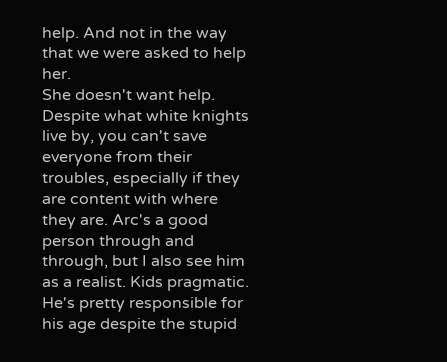help. And not in the way that we were asked to help her.
She doesn't want help. Despite what white knights live by, you can't save everyone from their troubles, especially if they are content with where they are. Arc's a good person through and through, but I also see him as a realist. Kids pragmatic. He's pretty responsible for his age despite the stupid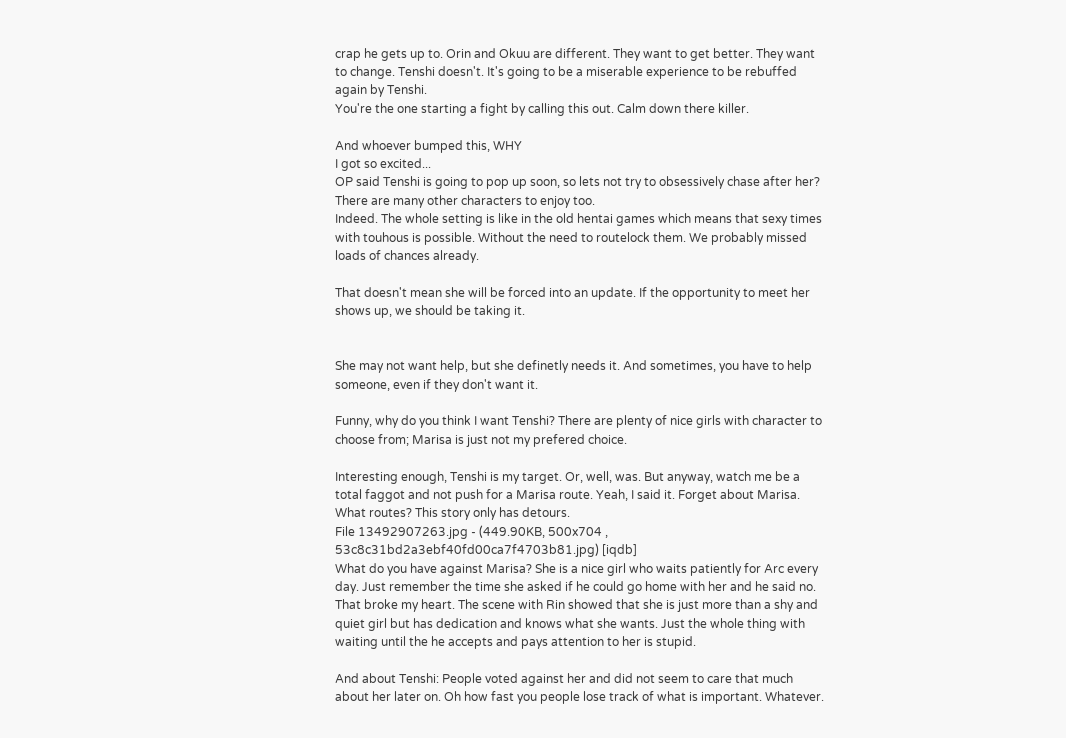crap he gets up to. Orin and Okuu are different. They want to get better. They want to change. Tenshi doesn't. It's going to be a miserable experience to be rebuffed again by Tenshi.
You're the one starting a fight by calling this out. Calm down there killer.

And whoever bumped this, WHY
I got so excited...
OP said Tenshi is going to pop up soon, so lets not try to obsessively chase after her? There are many other characters to enjoy too.
Indeed. The whole setting is like in the old hentai games which means that sexy times with touhous is possible. Without the need to routelock them. We probably missed loads of chances already.

That doesn't mean she will be forced into an update. If the opportunity to meet her shows up, we should be taking it.


She may not want help, but she definetly needs it. And sometimes, you have to help someone, even if they don't want it.

Funny, why do you think I want Tenshi? There are plenty of nice girls with character to choose from; Marisa is just not my prefered choice.

Interesting enough, Tenshi is my target. Or, well, was. But anyway, watch me be a total faggot and not push for a Marisa route. Yeah, I said it. Forget about Marisa.
What routes? This story only has detours.
File 13492907263.jpg - (449.90KB, 500x704 , 53c8c31bd2a3ebf40fd00ca7f4703b81.jpg) [iqdb]
What do you have against Marisa? She is a nice girl who waits patiently for Arc every day. Just remember the time she asked if he could go home with her and he said no. That broke my heart. The scene with Rin showed that she is just more than a shy and quiet girl but has dedication and knows what she wants. Just the whole thing with waiting until the he accepts and pays attention to her is stupid.

And about Tenshi: People voted against her and did not seem to care that much about her later on. Oh how fast you people lose track of what is important. Whatever.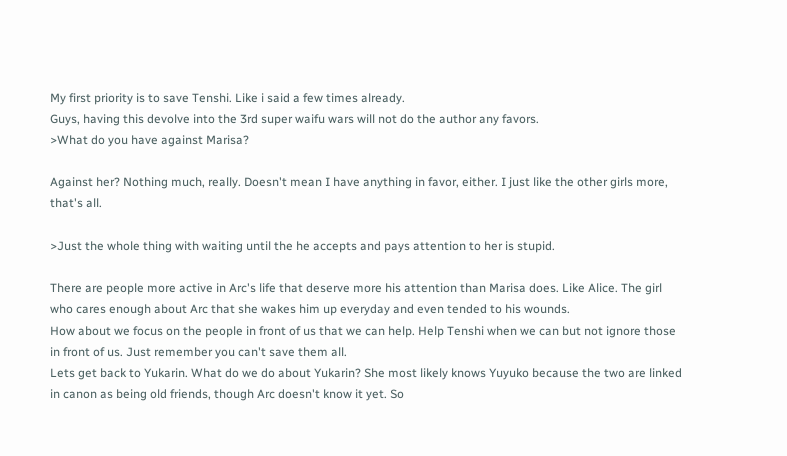My first priority is to save Tenshi. Like i said a few times already.
Guys, having this devolve into the 3rd super waifu wars will not do the author any favors.
>What do you have against Marisa?

Against her? Nothing much, really. Doesn't mean I have anything in favor, either. I just like the other girls more, that's all.

>Just the whole thing with waiting until the he accepts and pays attention to her is stupid.

There are people more active in Arc's life that deserve more his attention than Marisa does. Like Alice. The girl who cares enough about Arc that she wakes him up everyday and even tended to his wounds.
How about we focus on the people in front of us that we can help. Help Tenshi when we can but not ignore those in front of us. Just remember you can't save them all.
Lets get back to Yukarin. What do we do about Yukarin? She most likely knows Yuyuko because the two are linked in canon as being old friends, though Arc doesn't know it yet. So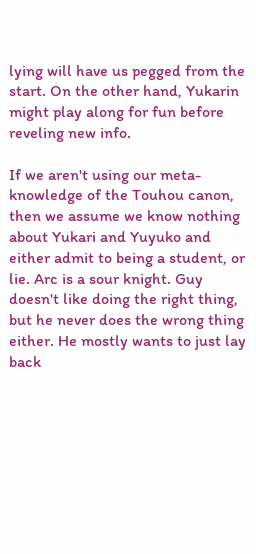lying will have us pegged from the start. On the other hand, Yukarin might play along for fun before reveling new info.

If we aren't using our meta-knowledge of the Touhou canon, then we assume we know nothing about Yukari and Yuyuko and either admit to being a student, or lie. Arc is a sour knight. Guy doesn't like doing the right thing, but he never does the wrong thing either. He mostly wants to just lay back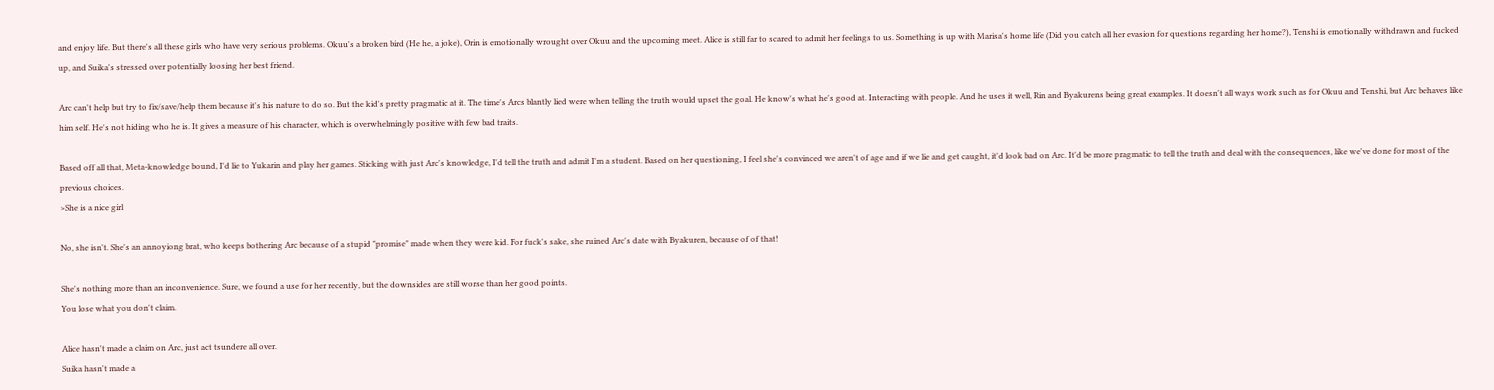and enjoy life. But there's all these girls who have very serious problems. Okuu's a broken bird (He he, a joke), Orin is emotionally wrought over Okuu and the upcoming meet. Alice is still far to scared to admit her feelings to us. Something is up with Marisa's home life (Did you catch all her evasion for questions regarding her home?), Tenshi is emotionally withdrawn and fucked up, and Suika's stressed over potentially loosing her best friend.

Arc can't help but try to fix/save/help them because it's his nature to do so. But the kid's pretty pragmatic at it. The time's Arcs blantly lied were when telling the truth would upset the goal. He know's what he's good at. Interacting with people. And he uses it well, Rin and Byakurens being great examples. It doesn't all ways work such as for Okuu and Tenshi, but Arc behaves like him self. He's not hiding who he is. It gives a measure of his character, which is overwhelmingly positive with few bad traits.

Based off all that, Meta-knowledge bound, I'd lie to Yukarin and play her games. Sticking with just Arc's knowledge, I'd tell the truth and admit I'm a student. Based on her questioning, I feel she's convinced we aren't of age and if we lie and get caught, it'd look bad on Arc. It'd be more pragmatic to tell the truth and deal with the consequences, like we've done for most of the previous choices.
>She is a nice girl

No, she isn't. She's an annoyiong brat, who keeps bothering Arc because of a stupid "promise" made when they were kid. For fuck's sake, she ruined Arc's date with Byakuren, because of of that!

She's nothing more than an inconvenience. Sure, we found a use for her recently, but the downsides are still worse than her good points.
You lose what you don't claim.

Alice hasn't made a claim on Arc, just act tsundere all over.
Suika hasn't made a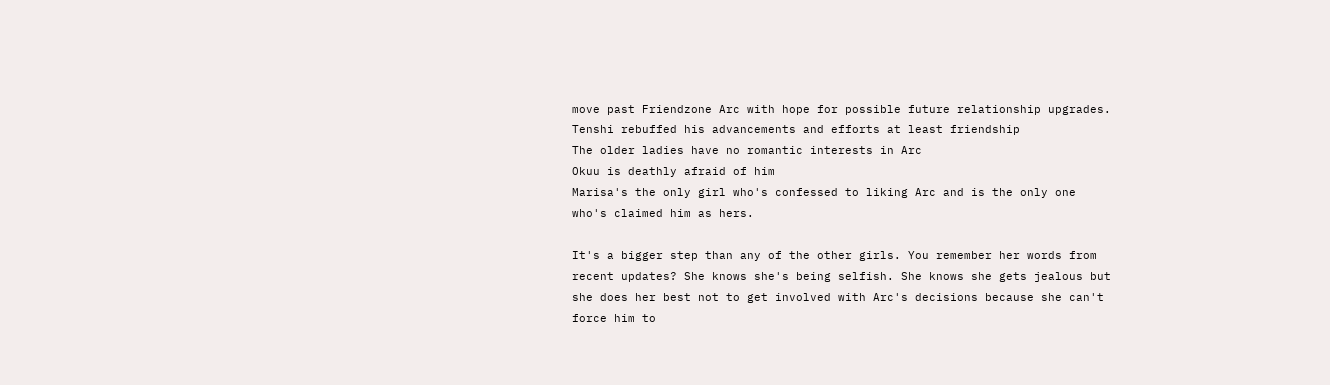move past Friendzone Arc with hope for possible future relationship upgrades.
Tenshi rebuffed his advancements and efforts at least friendship
The older ladies have no romantic interests in Arc
Okuu is deathly afraid of him
Marisa's the only girl who's confessed to liking Arc and is the only one who's claimed him as hers.

It's a bigger step than any of the other girls. You remember her words from recent updates? She knows she's being selfish. She knows she gets jealous but she does her best not to get involved with Arc's decisions because she can't force him to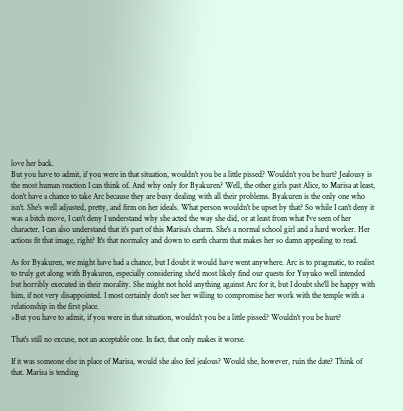love her back.
But you have to admit, if you were in that situation, wouldn't you be a little pissed? Wouldn't you be hurt? Jealousy is the most human reaction I can think of. And why only for Byakuren? Well, the other girls past Alice, to Marisa at least, don't have a chance to take Arc because they are busy dealing with all their problems. Byakuren is the only one who isn't. She's well adjusted, pretty, and firm on her ideals. What person wouldn't be upset by that? So while I can't deny it was a bitch move, I can't deny I understand why she acted the way she did, or at least from what I've seen of her character. I can also understand that it's part of this Marisa's charm. She's a normal school girl and a hard worker. Her actions fit that image, right? It's that normalcy and down to earth charm that makes her so damn appealing to read.

As for Byakuren, we might have had a chance, but I doubt it would have went anywhere. Arc is to pragmatic, to realist to truly get along with Byakuren, especially considering she'd most likely find our quests for Yuyuko well intended but horribly executed in their morality. She might not hold anything against Arc for it, but I doubt she'll be happy with him, if not very disappointed. I most certainly don't see her willing to compromise her work with the temple with a relationship in the first place.
>But you have to admit, if you were in that situation, wouldn't you be a little pissed? Wouldn't you be hurt?

That's still no excuse, not an acceptable one. In fact, that only makes it worse.

If it was someone else in place of Marisa, would she also feel jealous? Would she, however, ruin the date? Think of that. Marisa is tending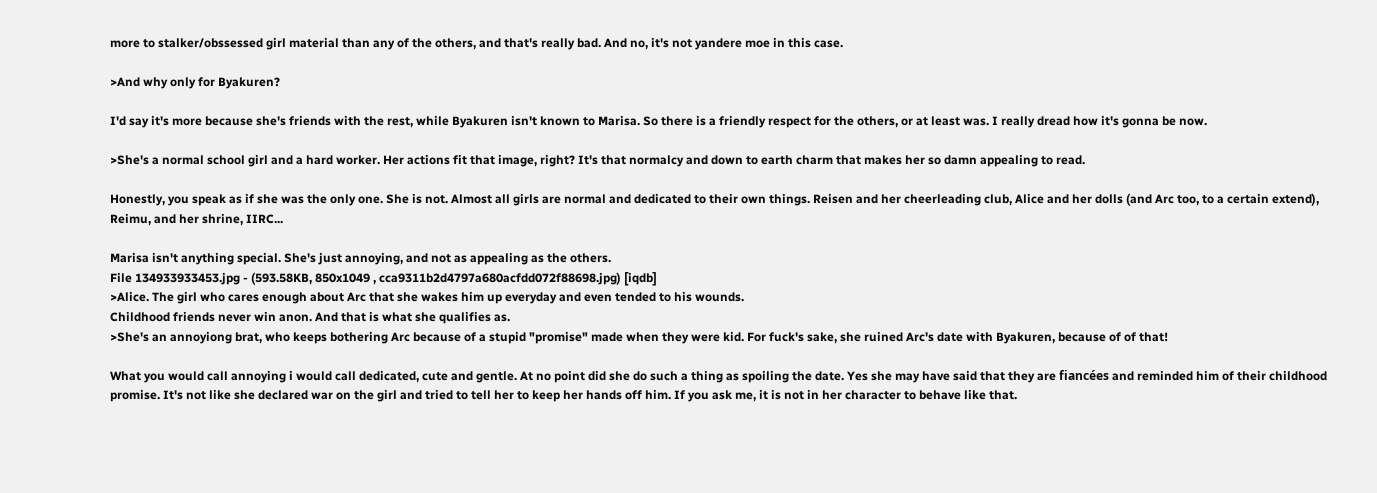more to stalker/obssessed girl material than any of the others, and that's really bad. And no, it's not yandere moe in this case.

>And why only for Byakuren?

I'd say it's more because she's friends with the rest, while Byakuren isn't known to Marisa. So there is a friendly respect for the others, or at least was. I really dread how it's gonna be now.

>She's a normal school girl and a hard worker. Her actions fit that image, right? It's that normalcy and down to earth charm that makes her so damn appealing to read.

Honestly, you speak as if she was the only one. She is not. Almost all girls are normal and dedicated to their own things. Reisen and her cheerleading club, Alice and her dolls (and Arc too, to a certain extend), Reimu, and her shrine, IIRC...

Marisa isn't anything special. She's just annoying, and not as appealing as the others.
File 134933933453.jpg - (593.58KB, 850x1049 , cca9311b2d4797a680acfdd072f88698.jpg) [iqdb]
>Alice. The girl who cares enough about Arc that she wakes him up everyday and even tended to his wounds.
Childhood friends never win anon. And that is what she qualifies as.
>She's an annoyiong brat, who keeps bothering Arc because of a stupid "promise" made when they were kid. For fuck's sake, she ruined Arc's date with Byakuren, because of of that!

What you would call annoying i would call dedicated, cute and gentle. At no point did she do such a thing as spoiling the date. Yes she may have said that they are fiancées and reminded him of their childhood promise. It's not like she declared war on the girl and tried to tell her to keep her hands off him. If you ask me, it is not in her character to behave like that.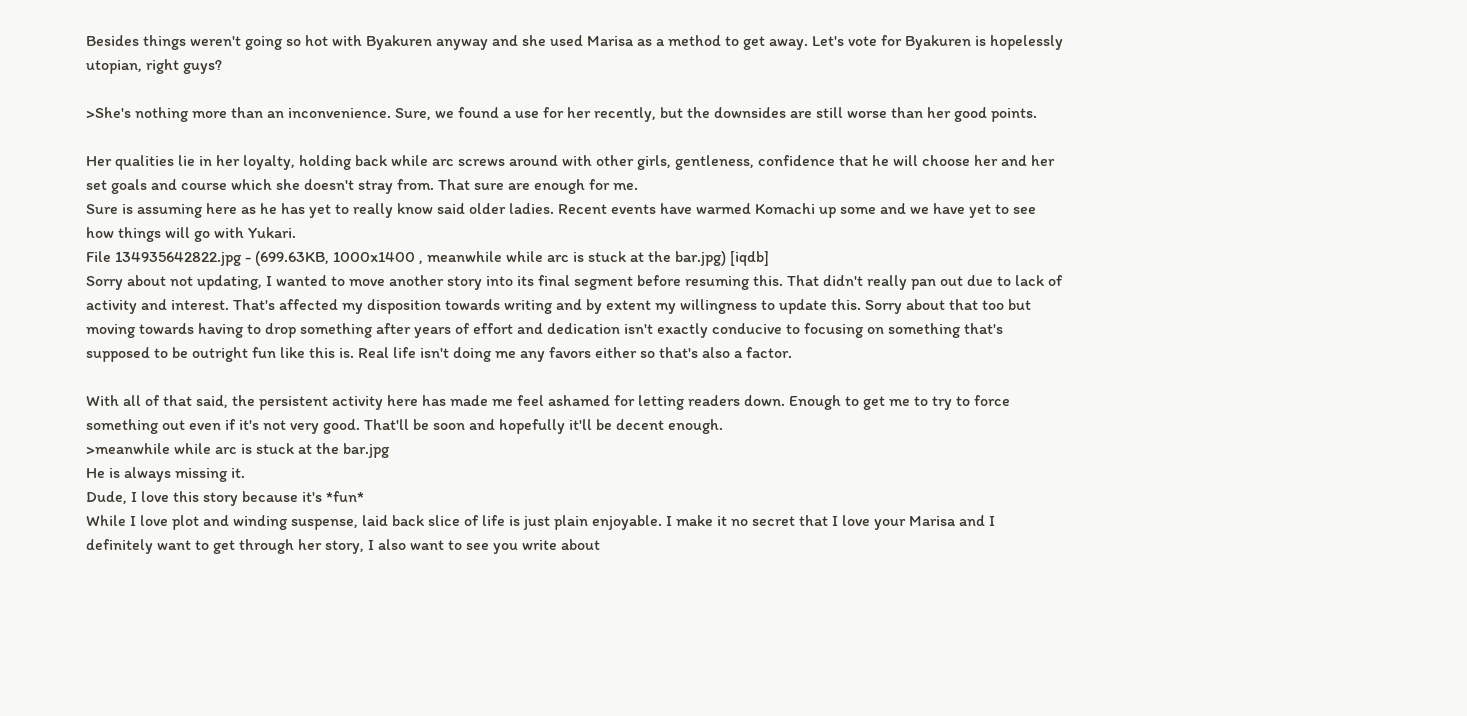Besides things weren't going so hot with Byakuren anyway and she used Marisa as a method to get away. Let's vote for Byakuren is hopelessly utopian, right guys?

>She's nothing more than an inconvenience. Sure, we found a use for her recently, but the downsides are still worse than her good points.

Her qualities lie in her loyalty, holding back while arc screws around with other girls, gentleness, confidence that he will choose her and her set goals and course which she doesn't stray from. That sure are enough for me.
Sure is assuming here as he has yet to really know said older ladies. Recent events have warmed Komachi up some and we have yet to see how things will go with Yukari.
File 134935642822.jpg - (699.63KB, 1000x1400 , meanwhile while arc is stuck at the bar.jpg) [iqdb]
Sorry about not updating, I wanted to move another story into its final segment before resuming this. That didn't really pan out due to lack of activity and interest. That's affected my disposition towards writing and by extent my willingness to update this. Sorry about that too but moving towards having to drop something after years of effort and dedication isn't exactly conducive to focusing on something that's supposed to be outright fun like this is. Real life isn't doing me any favors either so that's also a factor.

With all of that said, the persistent activity here has made me feel ashamed for letting readers down. Enough to get me to try to force something out even if it's not very good. That'll be soon and hopefully it'll be decent enough.
>meanwhile while arc is stuck at the bar.jpg
He is always missing it.
Dude, I love this story because it's *fun*
While I love plot and winding suspense, laid back slice of life is just plain enjoyable. I make it no secret that I love your Marisa and I definitely want to get through her story, I also want to see you write about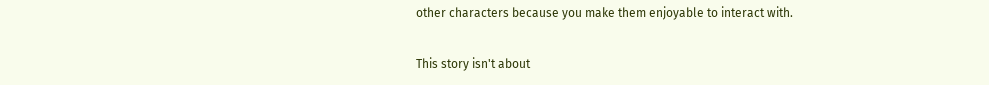other characters because you make them enjoyable to interact with.

This story isn't about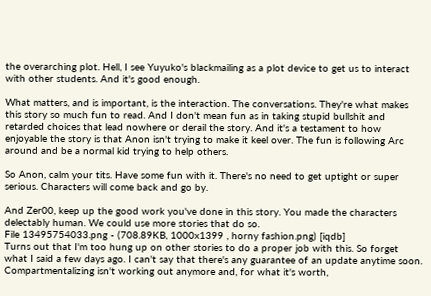the overarching plot. Hell, I see Yuyuko's blackmailing as a plot device to get us to interact with other students. And it's good enough.

What matters, and is important, is the interaction. The conversations. They're what makes this story so much fun to read. And I don't mean fun as in taking stupid bullshit and retarded choices that lead nowhere or derail the story. And it's a testament to how enjoyable the story is that Anon isn't trying to make it keel over. The fun is following Arc around and be a normal kid trying to help others.

So Anon, calm your tits. Have some fun with it. There's no need to get uptight or super serious. Characters will come back and go by.

And Zer00, keep up the good work you've done in this story. You made the characters delectably human. We could use more stories that do so.
File 13495754033.png - (708.89KB, 1000x1399 , horny fashion.png) [iqdb]
Turns out that I'm too hung up on other stories to do a proper job with this. So forget what I said a few days ago. I can't say that there's any guarantee of an update anytime soon. Compartmentalizing isn't working out anymore and, for what it's worth,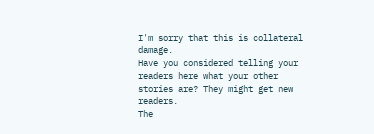I'm sorry that this is collateral damage.
Have you considered telling your readers here what your other stories are? They might get new readers.
The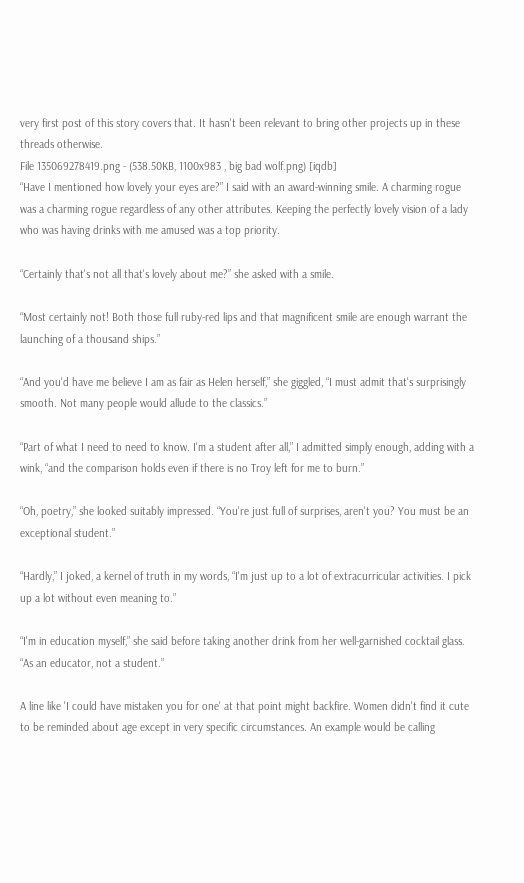very first post of this story covers that. It hasn't been relevant to bring other projects up in these threads otherwise.
File 135069278419.png - (538.50KB, 1100x983 , big bad wolf.png) [iqdb]
“Have I mentioned how lovely your eyes are?” I said with an award-winning smile. A charming rogue was a charming rogue regardless of any other attributes. Keeping the perfectly lovely vision of a lady who was having drinks with me amused was a top priority.

“Certainly that's not all that's lovely about me?” she asked with a smile.

“Most certainly not! Both those full ruby-red lips and that magnificent smile are enough warrant the launching of a thousand ships.”

“And you'd have me believe I am as fair as Helen herself,” she giggled, “I must admit that's surprisingly smooth. Not many people would allude to the classics.”

“Part of what I need to need to know. I'm a student after all,” I admitted simply enough, adding with a wink, “and the comparison holds even if there is no Troy left for me to burn.”

“Oh, poetry,” she looked suitably impressed. “You're just full of surprises, aren't you? You must be an exceptional student.”

“Hardly,” I joked, a kernel of truth in my words, “I'm just up to a lot of extracurricular activities. I pick up a lot without even meaning to.”

“I'm in education myself,” she said before taking another drink from her well-garnished cocktail glass. “As an educator, not a student.”

A line like 'I could have mistaken you for one' at that point might backfire. Women didn't find it cute to be reminded about age except in very specific circumstances. An example would be calling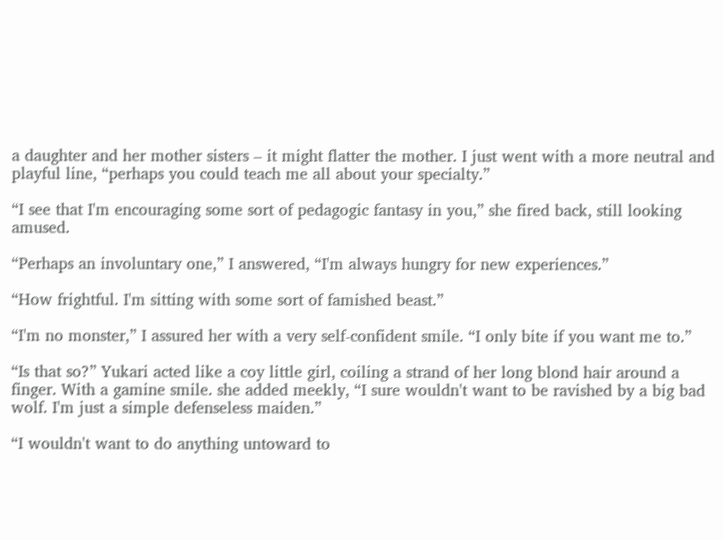a daughter and her mother sisters – it might flatter the mother. I just went with a more neutral and playful line, “perhaps you could teach me all about your specialty.”

“I see that I'm encouraging some sort of pedagogic fantasy in you,” she fired back, still looking amused.

“Perhaps an involuntary one,” I answered, “I'm always hungry for new experiences.”

“How frightful. I'm sitting with some sort of famished beast.”

“I'm no monster,” I assured her with a very self-confident smile. “I only bite if you want me to.”

“Is that so?” Yukari acted like a coy little girl, coiling a strand of her long blond hair around a finger. With a gamine smile. she added meekly, “I sure wouldn't want to be ravished by a big bad wolf. I'm just a simple defenseless maiden.”

“I wouldn't want to do anything untoward to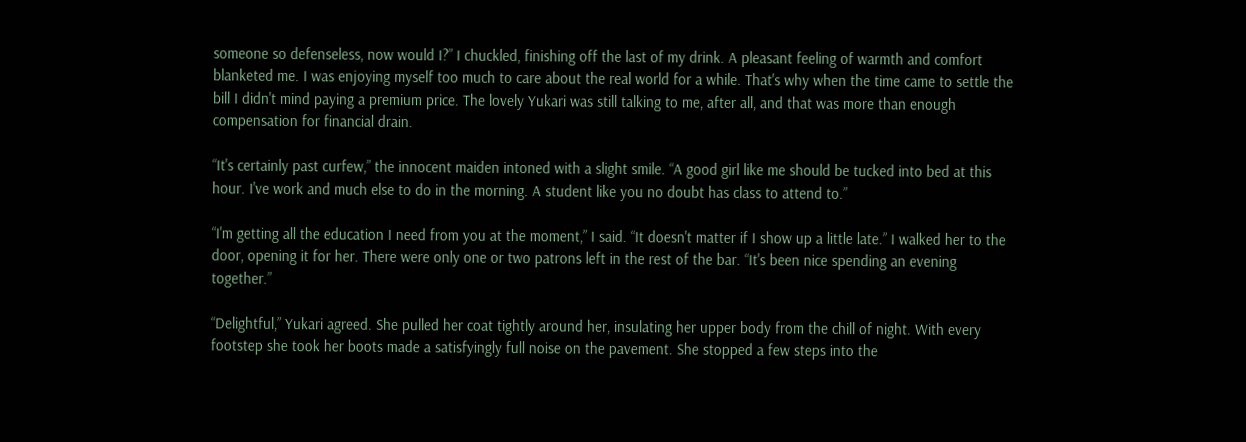someone so defenseless, now would I?” I chuckled, finishing off the last of my drink. A pleasant feeling of warmth and comfort blanketed me. I was enjoying myself too much to care about the real world for a while. That's why when the time came to settle the bill I didn't mind paying a premium price. The lovely Yukari was still talking to me, after all, and that was more than enough compensation for financial drain.

“It's certainly past curfew,” the innocent maiden intoned with a slight smile. “A good girl like me should be tucked into bed at this hour. I've work and much else to do in the morning. A student like you no doubt has class to attend to.”

“I'm getting all the education I need from you at the moment,” I said. “It doesn't matter if I show up a little late.” I walked her to the door, opening it for her. There were only one or two patrons left in the rest of the bar. “It's been nice spending an evening together.”

“Delightful,” Yukari agreed. She pulled her coat tightly around her, insulating her upper body from the chill of night. With every footstep she took her boots made a satisfyingly full noise on the pavement. She stopped a few steps into the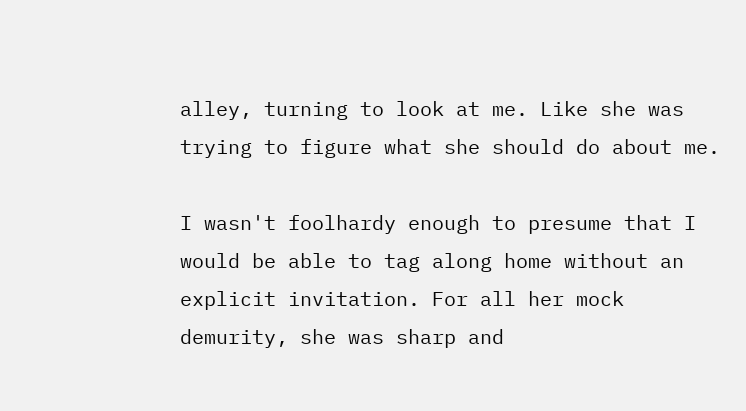alley, turning to look at me. Like she was trying to figure what she should do about me.

I wasn't foolhardy enough to presume that I would be able to tag along home without an explicit invitation. For all her mock demurity, she was sharp and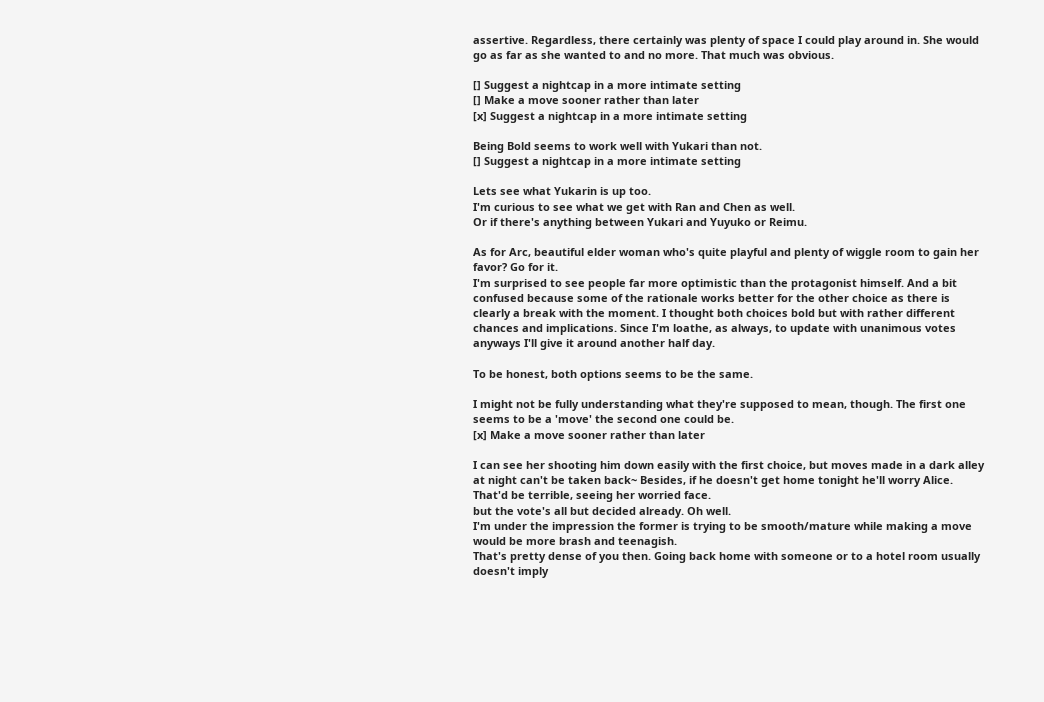assertive. Regardless, there certainly was plenty of space I could play around in. She would go as far as she wanted to and no more. That much was obvious.

[] Suggest a nightcap in a more intimate setting
[] Make a move sooner rather than later
[x] Suggest a nightcap in a more intimate setting

Being Bold seems to work well with Yukari than not.
[] Suggest a nightcap in a more intimate setting

Lets see what Yukarin is up too.
I'm curious to see what we get with Ran and Chen as well.
Or if there's anything between Yukari and Yuyuko or Reimu.

As for Arc, beautiful elder woman who's quite playful and plenty of wiggle room to gain her favor? Go for it.
I'm surprised to see people far more optimistic than the protagonist himself. And a bit confused because some of the rationale works better for the other choice as there is clearly a break with the moment. I thought both choices bold but with rather different chances and implications. Since I'm loathe, as always, to update with unanimous votes anyways I'll give it around another half day.

To be honest, both options seems to be the same.

I might not be fully understanding what they're supposed to mean, though. The first one seems to be a 'move' the second one could be.
[x] Make a move sooner rather than later

I can see her shooting him down easily with the first choice, but moves made in a dark alley at night can't be taken back~ Besides, if he doesn't get home tonight he'll worry Alice. That'd be terrible, seeing her worried face.
but the vote's all but decided already. Oh well.
I'm under the impression the former is trying to be smooth/mature while making a move would be more brash and teenagish.
That's pretty dense of you then. Going back home with someone or to a hotel room usually doesn't imply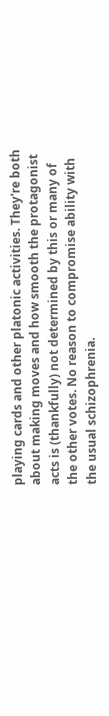playing cards and other platonic activities. They're both about making moves and how smooth the protagonist acts is (thankfully) not determined by this or many of the other votes. No reason to compromise ability with the usual schizophrenia.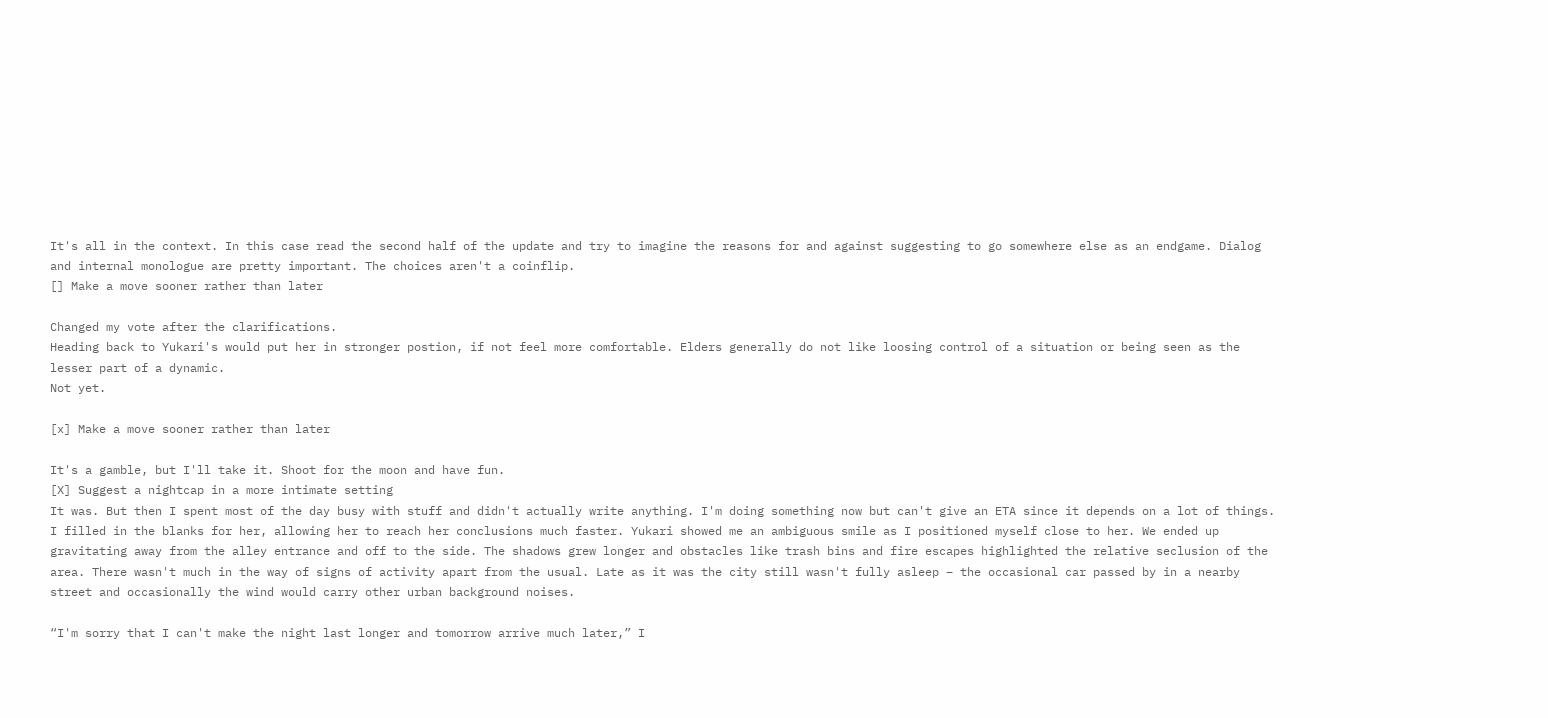It's all in the context. In this case read the second half of the update and try to imagine the reasons for and against suggesting to go somewhere else as an endgame. Dialog and internal monologue are pretty important. The choices aren't a coinflip.
[] Make a move sooner rather than later

Changed my vote after the clarifications.
Heading back to Yukari's would put her in stronger postion, if not feel more comfortable. Elders generally do not like loosing control of a situation or being seen as the lesser part of a dynamic.
Not yet.

[x] Make a move sooner rather than later

It's a gamble, but I'll take it. Shoot for the moon and have fun.
[X] Suggest a nightcap in a more intimate setting
It was. But then I spent most of the day busy with stuff and didn't actually write anything. I'm doing something now but can't give an ETA since it depends on a lot of things.
I filled in the blanks for her, allowing her to reach her conclusions much faster. Yukari showed me an ambiguous smile as I positioned myself close to her. We ended up gravitating away from the alley entrance and off to the side. The shadows grew longer and obstacles like trash bins and fire escapes highlighted the relative seclusion of the area. There wasn't much in the way of signs of activity apart from the usual. Late as it was the city still wasn't fully asleep – the occasional car passed by in a nearby street and occasionally the wind would carry other urban background noises.

“I'm sorry that I can't make the night last longer and tomorrow arrive much later,” I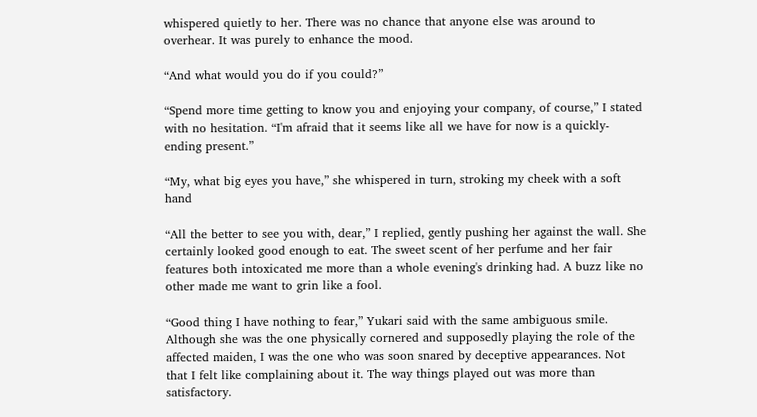whispered quietly to her. There was no chance that anyone else was around to overhear. It was purely to enhance the mood.

“And what would you do if you could?”

“Spend more time getting to know you and enjoying your company, of course,” I stated with no hesitation. “I'm afraid that it seems like all we have for now is a quickly-ending present.”

“My, what big eyes you have,” she whispered in turn, stroking my cheek with a soft hand

“All the better to see you with, dear,” I replied, gently pushing her against the wall. She certainly looked good enough to eat. The sweet scent of her perfume and her fair features both intoxicated me more than a whole evening's drinking had. A buzz like no other made me want to grin like a fool.

“Good thing I have nothing to fear,” Yukari said with the same ambiguous smile. Although she was the one physically cornered and supposedly playing the role of the affected maiden, I was the one who was soon snared by deceptive appearances. Not that I felt like complaining about it. The way things played out was more than satisfactory.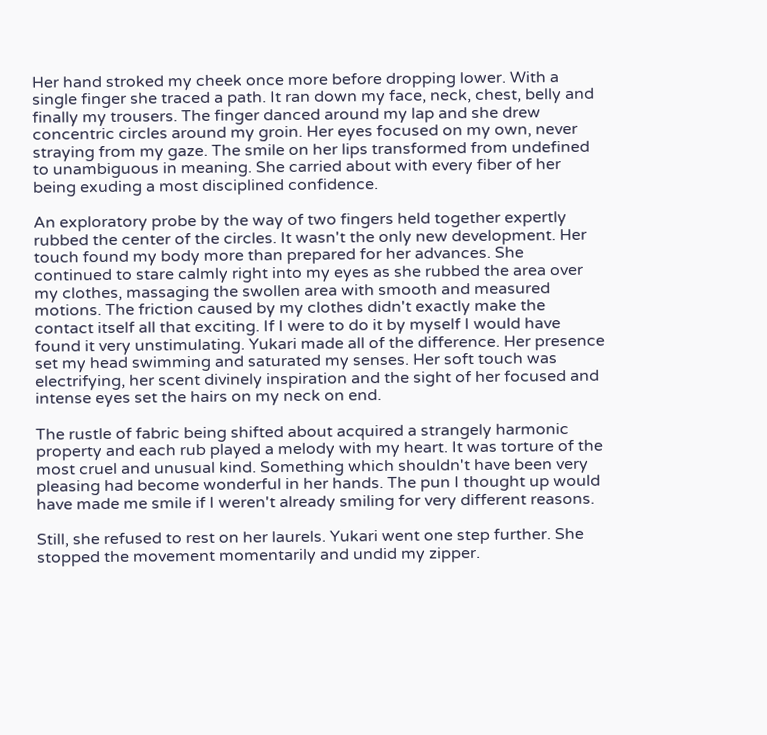Her hand stroked my cheek once more before dropping lower. With a single finger she traced a path. It ran down my face, neck, chest, belly and finally my trousers. The finger danced around my lap and she drew concentric circles around my groin. Her eyes focused on my own, never straying from my gaze. The smile on her lips transformed from undefined to unambiguous in meaning. She carried about with every fiber of her being exuding a most disciplined confidence.

An exploratory probe by the way of two fingers held together expertly rubbed the center of the circles. It wasn't the only new development. Her touch found my body more than prepared for her advances. She continued to stare calmly right into my eyes as she rubbed the area over my clothes, massaging the swollen area with smooth and measured motions. The friction caused by my clothes didn't exactly make the contact itself all that exciting. If I were to do it by myself I would have found it very unstimulating. Yukari made all of the difference. Her presence set my head swimming and saturated my senses. Her soft touch was electrifying, her scent divinely inspiration and the sight of her focused and intense eyes set the hairs on my neck on end.

The rustle of fabric being shifted about acquired a strangely harmonic property and each rub played a melody with my heart. It was torture of the most cruel and unusual kind. Something which shouldn't have been very pleasing had become wonderful in her hands. The pun I thought up would have made me smile if I weren't already smiling for very different reasons.

Still, she refused to rest on her laurels. Yukari went one step further. She stopped the movement momentarily and undid my zipper.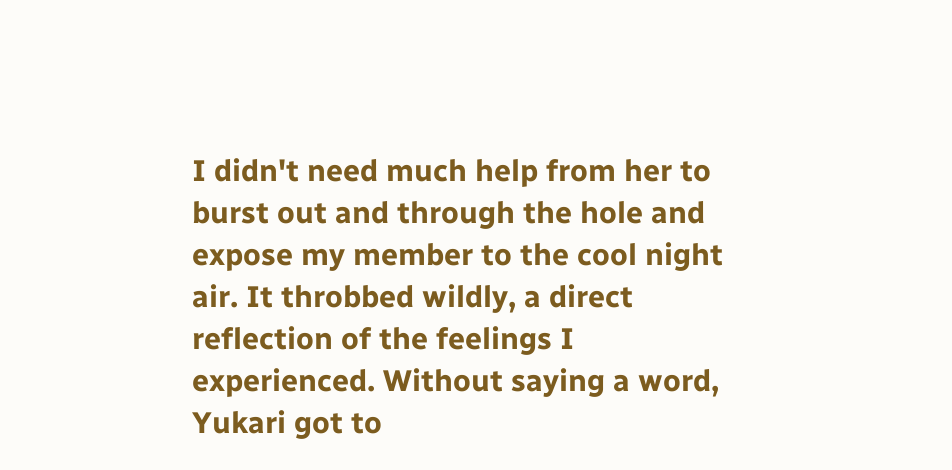I didn't need much help from her to burst out and through the hole and expose my member to the cool night air. It throbbed wildly, a direct reflection of the feelings I experienced. Without saying a word, Yukari got to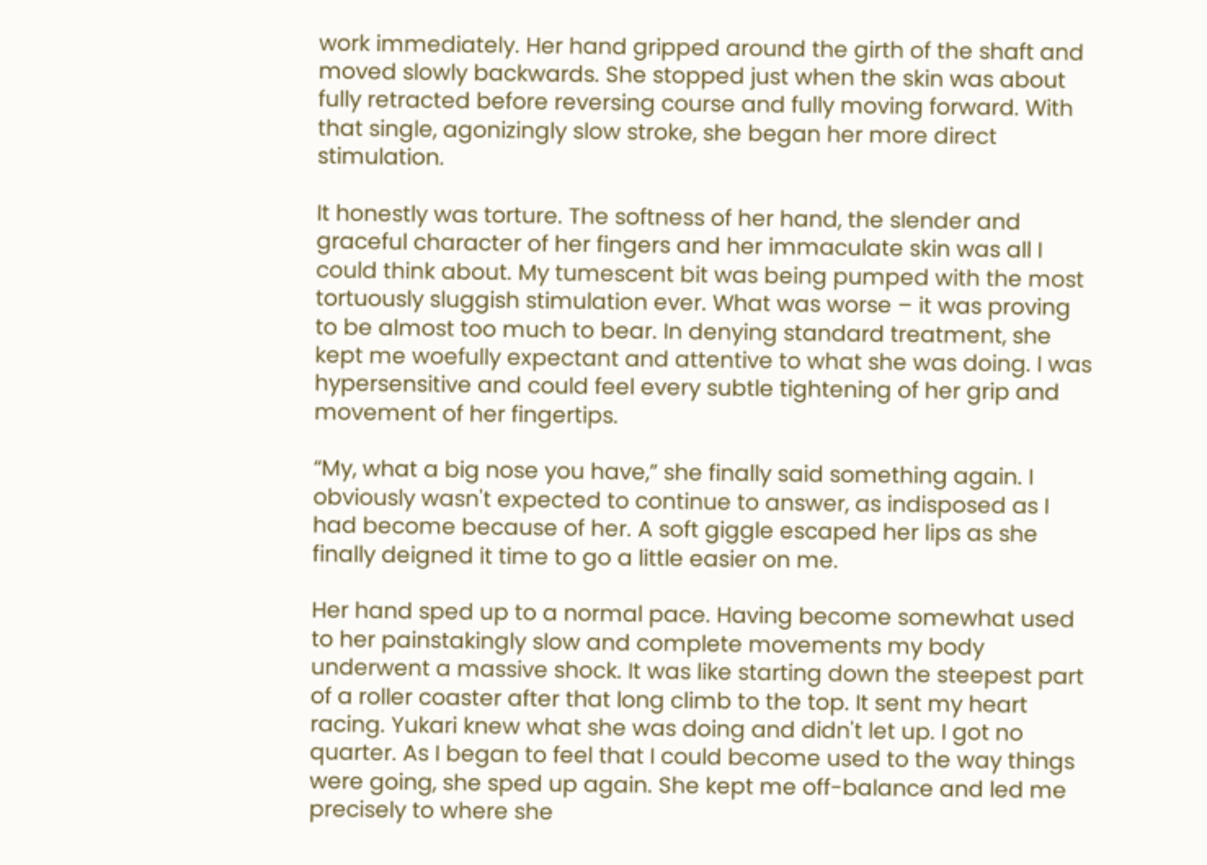work immediately. Her hand gripped around the girth of the shaft and moved slowly backwards. She stopped just when the skin was about fully retracted before reversing course and fully moving forward. With that single, agonizingly slow stroke, she began her more direct stimulation.

It honestly was torture. The softness of her hand, the slender and graceful character of her fingers and her immaculate skin was all I could think about. My tumescent bit was being pumped with the most tortuously sluggish stimulation ever. What was worse – it was proving to be almost too much to bear. In denying standard treatment, she kept me woefully expectant and attentive to what she was doing. I was hypersensitive and could feel every subtle tightening of her grip and movement of her fingertips.

“My, what a big nose you have,” she finally said something again. I obviously wasn't expected to continue to answer, as indisposed as I had become because of her. A soft giggle escaped her lips as she finally deigned it time to go a little easier on me.

Her hand sped up to a normal pace. Having become somewhat used to her painstakingly slow and complete movements my body underwent a massive shock. It was like starting down the steepest part of a roller coaster after that long climb to the top. It sent my heart racing. Yukari knew what she was doing and didn't let up. I got no quarter. As I began to feel that I could become used to the way things were going, she sped up again. She kept me off-balance and led me precisely to where she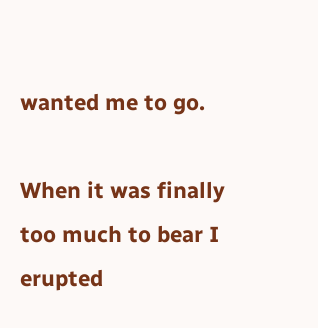wanted me to go.

When it was finally too much to bear I erupted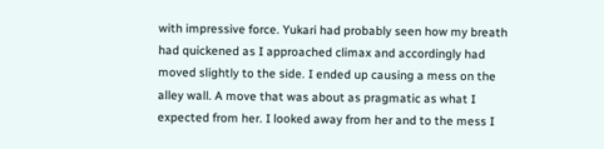with impressive force. Yukari had probably seen how my breath had quickened as I approached climax and accordingly had moved slightly to the side. I ended up causing a mess on the alley wall. A move that was about as pragmatic as what I expected from her. I looked away from her and to the mess I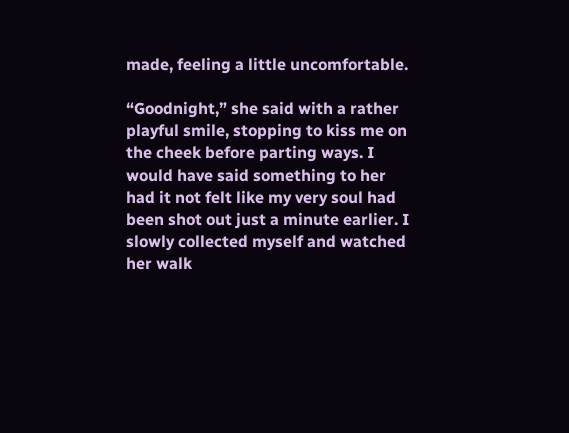made, feeling a little uncomfortable.

“Goodnight,” she said with a rather playful smile, stopping to kiss me on the cheek before parting ways. I would have said something to her had it not felt like my very soul had been shot out just a minute earlier. I slowly collected myself and watched her walk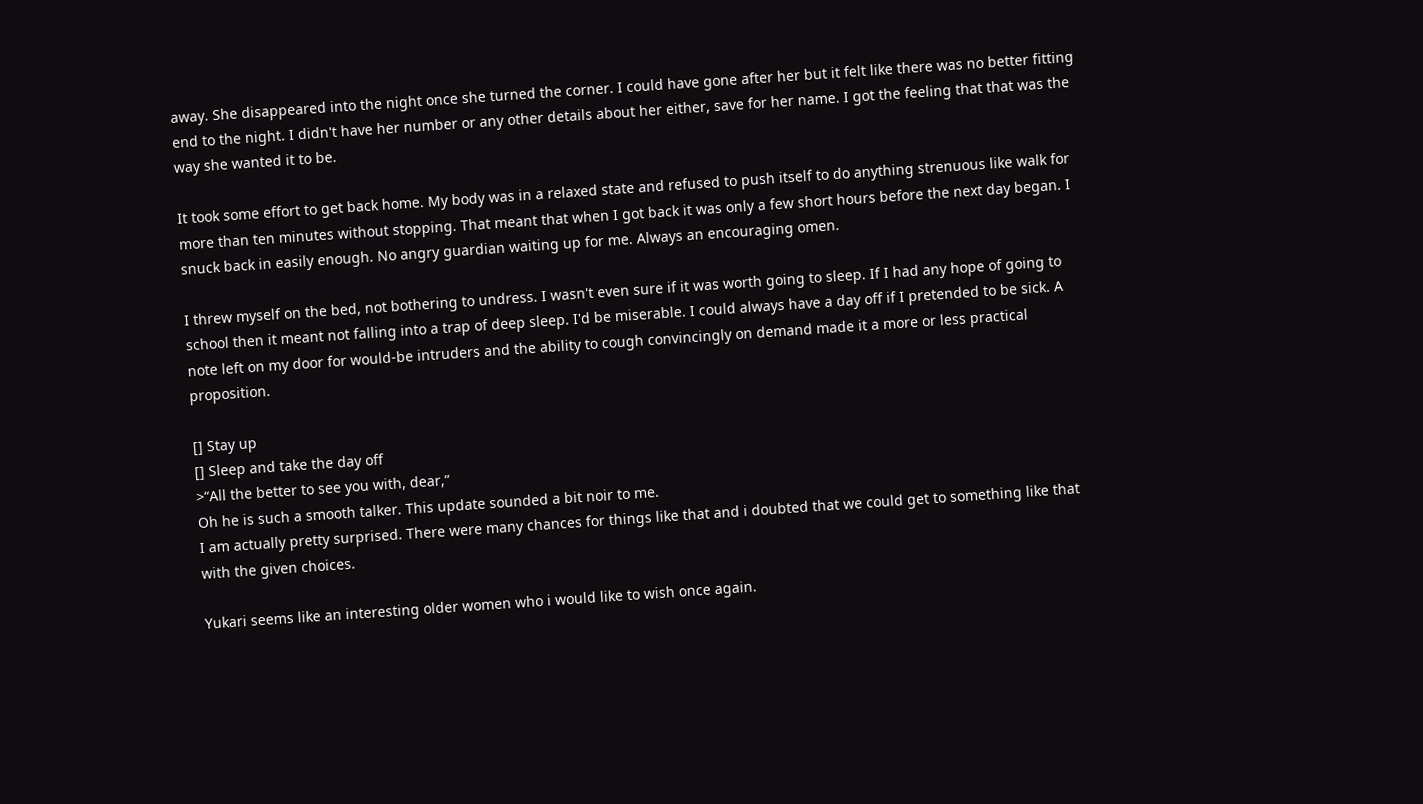away. She disappeared into the night once she turned the corner. I could have gone after her but it felt like there was no better fitting end to the night. I didn't have her number or any other details about her either, save for her name. I got the feeling that that was the way she wanted it to be.

It took some effort to get back home. My body was in a relaxed state and refused to push itself to do anything strenuous like walk for more than ten minutes without stopping. That meant that when I got back it was only a few short hours before the next day began. I snuck back in easily enough. No angry guardian waiting up for me. Always an encouraging omen.

I threw myself on the bed, not bothering to undress. I wasn't even sure if it was worth going to sleep. If I had any hope of going to school then it meant not falling into a trap of deep sleep. I'd be miserable. I could always have a day off if I pretended to be sick. A note left on my door for would-be intruders and the ability to cough convincingly on demand made it a more or less practical proposition.

[] Stay up
[] Sleep and take the day off
>“All the better to see you with, dear,”
Oh he is such a smooth talker. This update sounded a bit noir to me.
I am actually pretty surprised. There were many chances for things like that and i doubted that we could get to something like that with the given choices.

Yukari seems like an interesting older women who i would like to wish once again.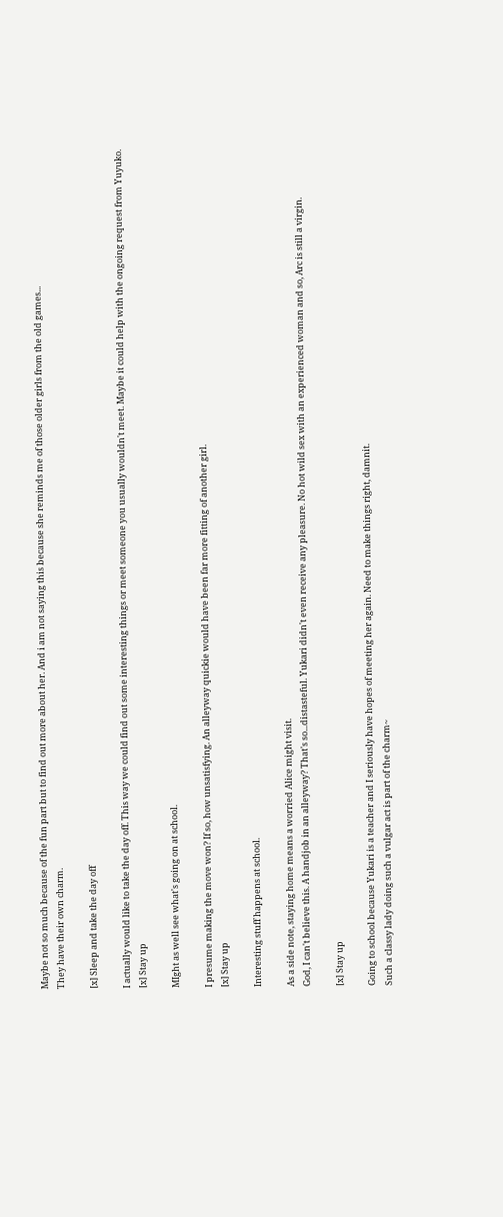Maybe not so much because of the fun part but to find out more about her. And i am not saying this because she reminds me of those older girls from the old games...
They have their own charm.

[x] Sleep and take the day off

I actually would like to take the day off. This way we could find out some interesting things or meet someone you usually wouldn't meet. Maybe it could help with the ongoing request from Yuyuko.
[x] Stay up

MIght as well see what's going on at school.

I presume making the move won? If so, how unsatisfying. An alleyway quickie would have been far more fitting of another girl.
[x] Stay up

Interesting stuff happens at school.

As a side note, staying home means a worried Alice might visit.
God, I can't believe this. A handjob in an alleyway? That's so...distasteful. Yukari didn't even receive any pleasure. No hot wild sex with an experienced woman and so, Arc is still a virgin.

[x] Stay up

Going to school because Yukari is a teacher and I seriously have hopes of meeting her again. Need to make things right, damnit.
Such a classy lady doing such a vulgar act is part of the charm~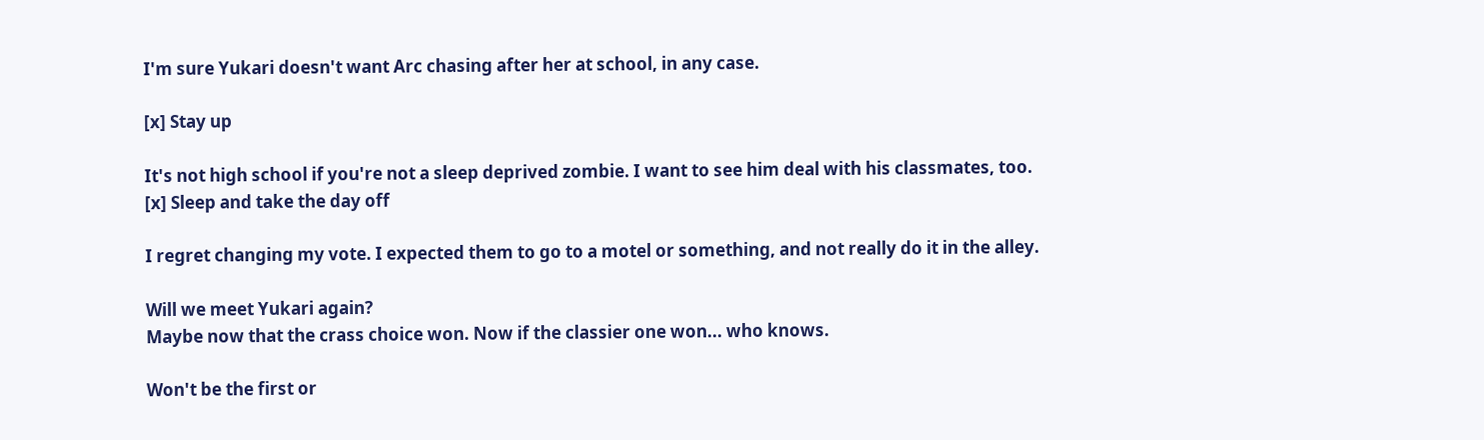I'm sure Yukari doesn't want Arc chasing after her at school, in any case.

[x] Stay up

It's not high school if you're not a sleep deprived zombie. I want to see him deal with his classmates, too.
[x] Sleep and take the day off

I regret changing my vote. I expected them to go to a motel or something, and not really do it in the alley.

Will we meet Yukari again?
Maybe now that the crass choice won. Now if the classier one won... who knows.

Won't be the first or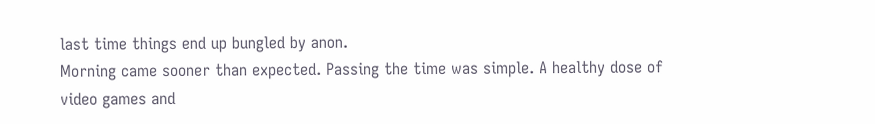last time things end up bungled by anon.
Morning came sooner than expected. Passing the time was simple. A healthy dose of video games and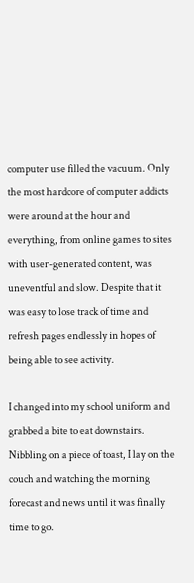computer use filled the vacuum. Only the most hardcore of computer addicts were around at the hour and everything, from online games to sites with user-generated content, was uneventful and slow. Despite that it was easy to lose track of time and refresh pages endlessly in hopes of being able to see activity.

I changed into my school uniform and grabbed a bite to eat downstairs. Nibbling on a piece of toast, I lay on the couch and watching the morning forecast and news until it was finally time to go.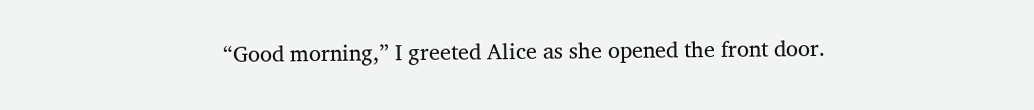“Good morning,” I greeted Alice as she opened the front door.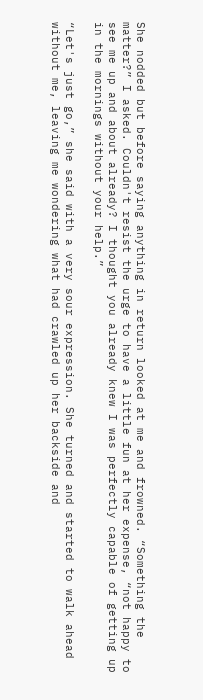She nodded but before saying anything in return looked at me and frowned. “Something the matter?” I asked. Couldn't resist the urge to have a little fun at her expense, “not happy to see me up and about already? I thought you already knew I was perfectly capable of getting up in the mornings without your help.”

“Let's just go,” she said with a very sour expression. She turned and started to walk ahead without me, leaving me wondering what had crawled up her backside and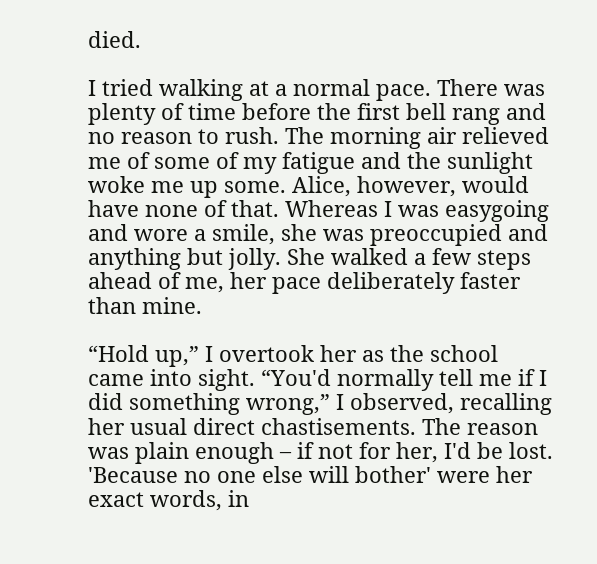died.

I tried walking at a normal pace. There was plenty of time before the first bell rang and no reason to rush. The morning air relieved me of some of my fatigue and the sunlight woke me up some. Alice, however, would have none of that. Whereas I was easygoing and wore a smile, she was preoccupied and anything but jolly. She walked a few steps ahead of me, her pace deliberately faster than mine.

“Hold up,” I overtook her as the school came into sight. “You'd normally tell me if I did something wrong,” I observed, recalling her usual direct chastisements. The reason was plain enough – if not for her, I'd be lost. 'Because no one else will bother' were her exact words, in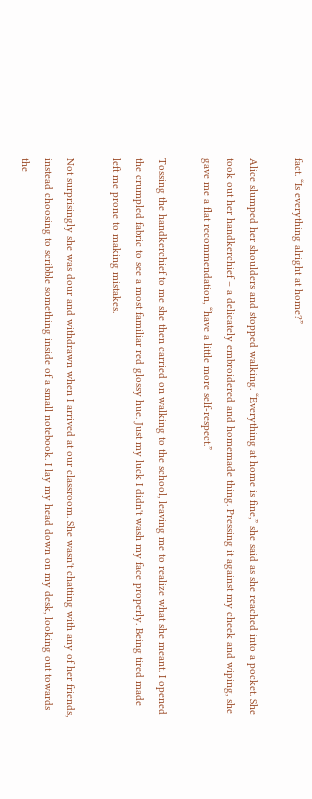fact. “Is everything alright at home?”

Alice slumped her shoulders and stopped walking. “Everything at home is fine,” she said as she reached into a pocket. She took out her handkerchief – a delicately embroidered and homemade thing. Pressing it against my cheek and wiping, she gave me a flat recommendation, “have a little more self-respect.”

Tossing the handkerchief to me she then carried on walking to the school, leaving me to realize what she meant. I opened the crumpled fabric to see a most familiar red glossy hue. Just my luck I didn't wash my face properly. Being tired made left me prone to making mistakes.

Not surprisingly she was dour and withdrawn when I arrived at our classroom. She wasn't chatting with any of her friends, instead choosing to scribble something inside of a small notebook. I lay my head down on my desk, looking out towards the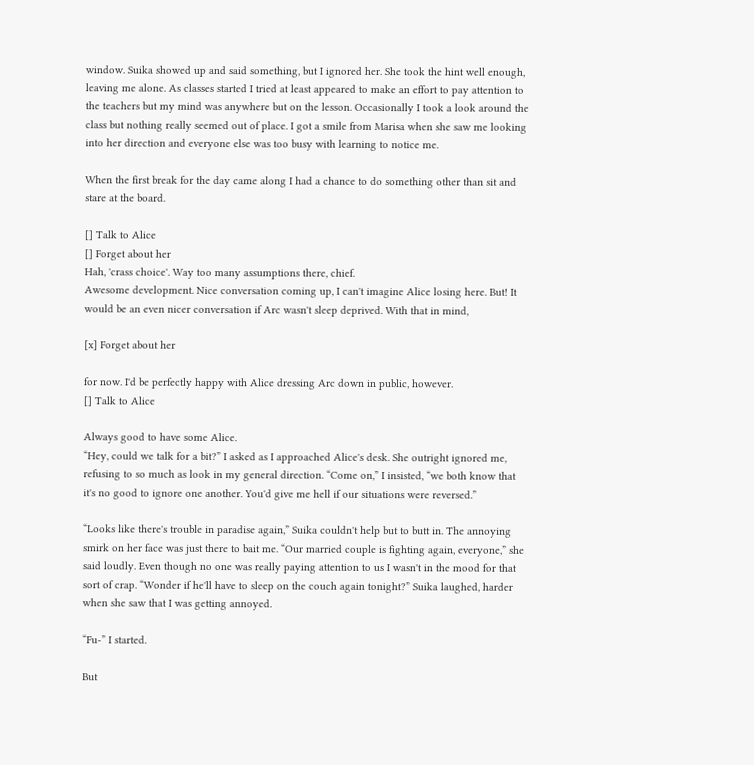window. Suika showed up and said something, but I ignored her. She took the hint well enough, leaving me alone. As classes started I tried at least appeared to make an effort to pay attention to the teachers but my mind was anywhere but on the lesson. Occasionally I took a look around the class but nothing really seemed out of place. I got a smile from Marisa when she saw me looking into her direction and everyone else was too busy with learning to notice me.

When the first break for the day came along I had a chance to do something other than sit and stare at the board.

[] Talk to Alice
[] Forget about her
Hah, 'crass choice'. Way too many assumptions there, chief.
Awesome development. Nice conversation coming up, I can't imagine Alice losing here. But! It would be an even nicer conversation if Arc wasn't sleep deprived. With that in mind,

[x] Forget about her

for now. I'd be perfectly happy with Alice dressing Arc down in public, however.
[] Talk to Alice

Always good to have some Alice.
“Hey, could we talk for a bit?” I asked as I approached Alice's desk. She outright ignored me, refusing to so much as look in my general direction. “Come on,” I insisted, “we both know that it's no good to ignore one another. You'd give me hell if our situations were reversed.”

“Looks like there's trouble in paradise again,” Suika couldn't help but to butt in. The annoying smirk on her face was just there to bait me. “Our married couple is fighting again, everyone,” she said loudly. Even though no one was really paying attention to us I wasn't in the mood for that sort of crap. “Wonder if he'll have to sleep on the couch again tonight?” Suika laughed, harder when she saw that I was getting annoyed.

“Fu-” I started.

But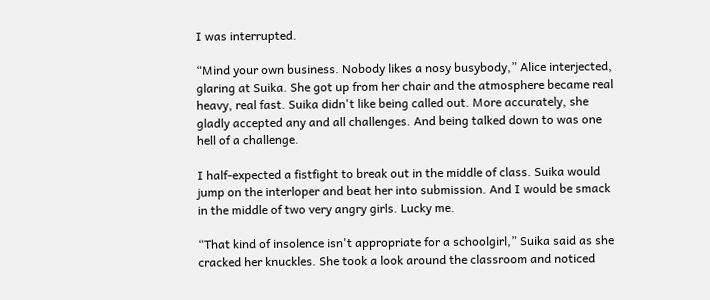I was interrupted.

“Mind your own business. Nobody likes a nosy busybody,” Alice interjected, glaring at Suika. She got up from her chair and the atmosphere became real heavy, real fast. Suika didn't like being called out. More accurately, she gladly accepted any and all challenges. And being talked down to was one hell of a challenge.

I half-expected a fistfight to break out in the middle of class. Suika would jump on the interloper and beat her into submission. And I would be smack in the middle of two very angry girls. Lucky me.

“That kind of insolence isn't appropriate for a schoolgirl,” Suika said as she cracked her knuckles. She took a look around the classroom and noticed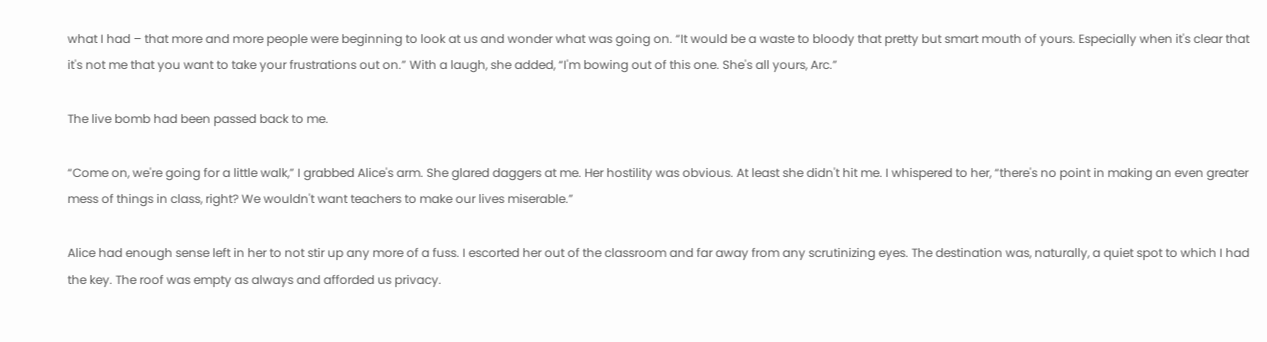what I had – that more and more people were beginning to look at us and wonder what was going on. “It would be a waste to bloody that pretty but smart mouth of yours. Especially when it's clear that it's not me that you want to take your frustrations out on.” With a laugh, she added, “I'm bowing out of this one. She's all yours, Arc.”

The live bomb had been passed back to me.

“Come on, we're going for a little walk,” I grabbed Alice's arm. She glared daggers at me. Her hostility was obvious. At least she didn't hit me. I whispered to her, “there's no point in making an even greater mess of things in class, right? We wouldn't want teachers to make our lives miserable.”

Alice had enough sense left in her to not stir up any more of a fuss. I escorted her out of the classroom and far away from any scrutinizing eyes. The destination was, naturally, a quiet spot to which I had the key. The roof was empty as always and afforded us privacy.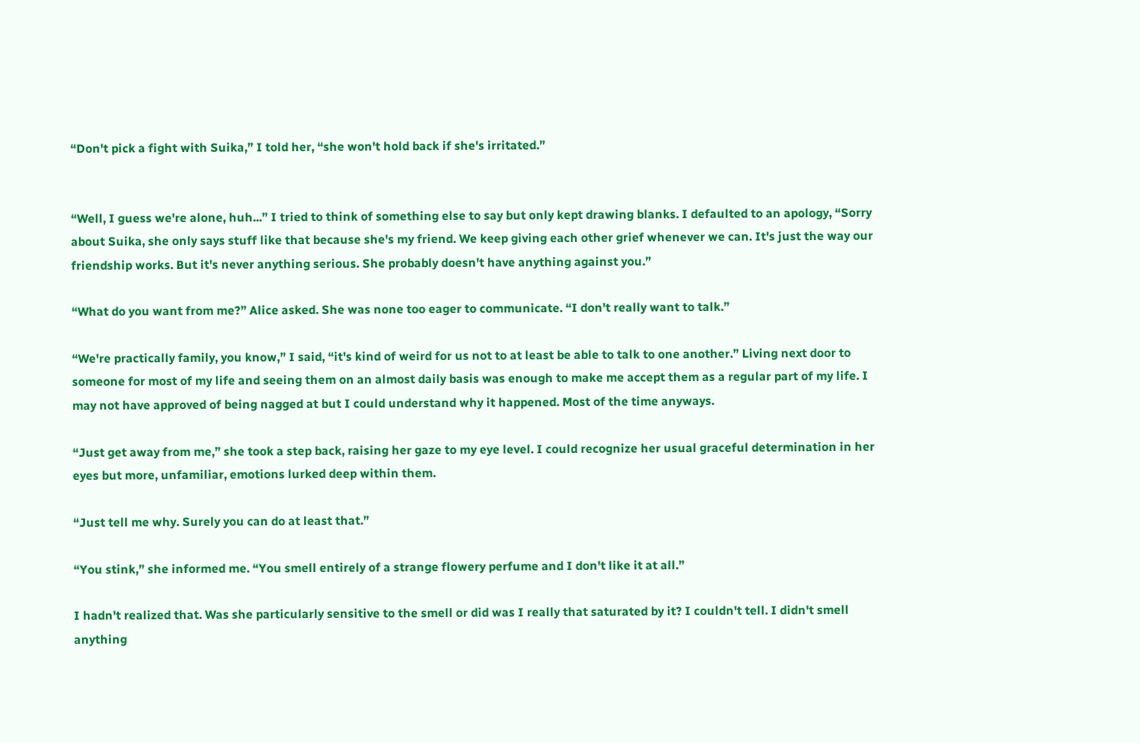“Don't pick a fight with Suika,” I told her, “she won't hold back if she's irritated.”


“Well, I guess we're alone, huh...” I tried to think of something else to say but only kept drawing blanks. I defaulted to an apology, “Sorry about Suika, she only says stuff like that because she's my friend. We keep giving each other grief whenever we can. It's just the way our friendship works. But it's never anything serious. She probably doesn't have anything against you.”

“What do you want from me?” Alice asked. She was none too eager to communicate. “I don't really want to talk.”

“We're practically family, you know,” I said, “it's kind of weird for us not to at least be able to talk to one another.” Living next door to someone for most of my life and seeing them on an almost daily basis was enough to make me accept them as a regular part of my life. I may not have approved of being nagged at but I could understand why it happened. Most of the time anyways.

“Just get away from me,” she took a step back, raising her gaze to my eye level. I could recognize her usual graceful determination in her eyes but more, unfamiliar, emotions lurked deep within them.

“Just tell me why. Surely you can do at least that.”

“You stink,” she informed me. “You smell entirely of a strange flowery perfume and I don't like it at all.”

I hadn't realized that. Was she particularly sensitive to the smell or did was I really that saturated by it? I couldn't tell. I didn't smell anything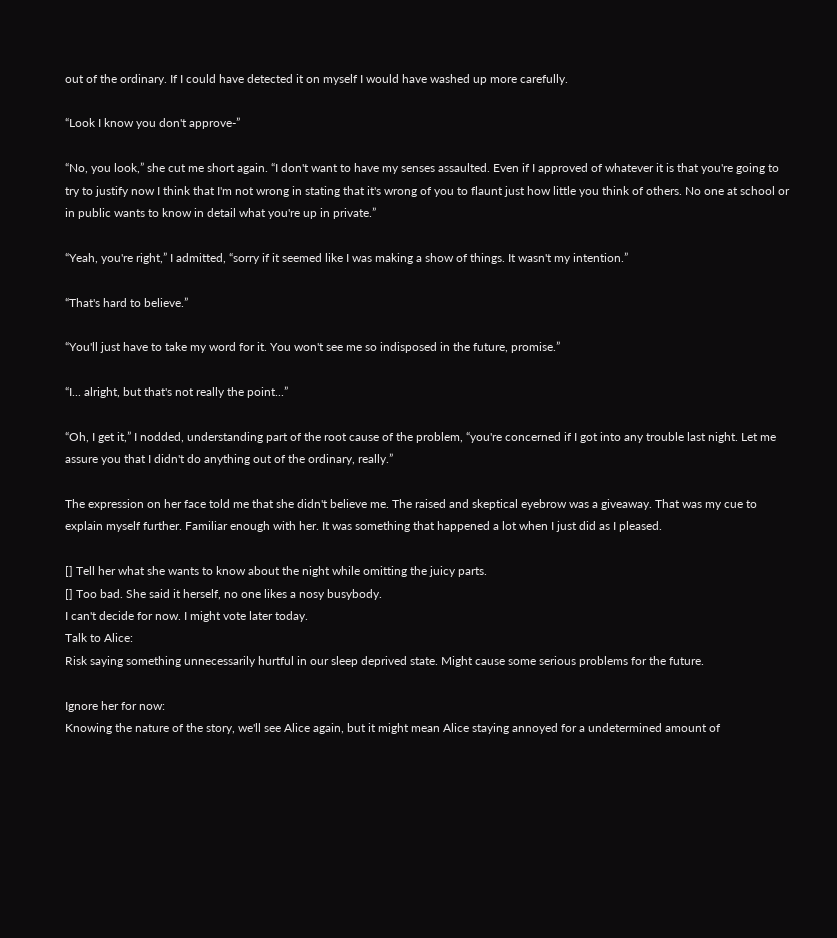out of the ordinary. If I could have detected it on myself I would have washed up more carefully.

“Look I know you don't approve-”

“No, you look,” she cut me short again. “I don't want to have my senses assaulted. Even if I approved of whatever it is that you're going to try to justify now I think that I'm not wrong in stating that it's wrong of you to flaunt just how little you think of others. No one at school or in public wants to know in detail what you're up in private.”

“Yeah, you're right,” I admitted, “sorry if it seemed like I was making a show of things. It wasn't my intention.”

“That's hard to believe.”

“You'll just have to take my word for it. You won't see me so indisposed in the future, promise.”

“I... alright, but that's not really the point...”

“Oh, I get it,” I nodded, understanding part of the root cause of the problem, “you're concerned if I got into any trouble last night. Let me assure you that I didn't do anything out of the ordinary, really.”

The expression on her face told me that she didn't believe me. The raised and skeptical eyebrow was a giveaway. That was my cue to explain myself further. Familiar enough with her. It was something that happened a lot when I just did as I pleased.

[] Tell her what she wants to know about the night while omitting the juicy parts.
[] Too bad. She said it herself, no one likes a nosy busybody.
I can't decide for now. I might vote later today.
Talk to Alice:
Risk saying something unnecessarily hurtful in our sleep deprived state. Might cause some serious problems for the future.

Ignore her for now:
Knowing the nature of the story, we'll see Alice again, but it might mean Alice staying annoyed for a undetermined amount of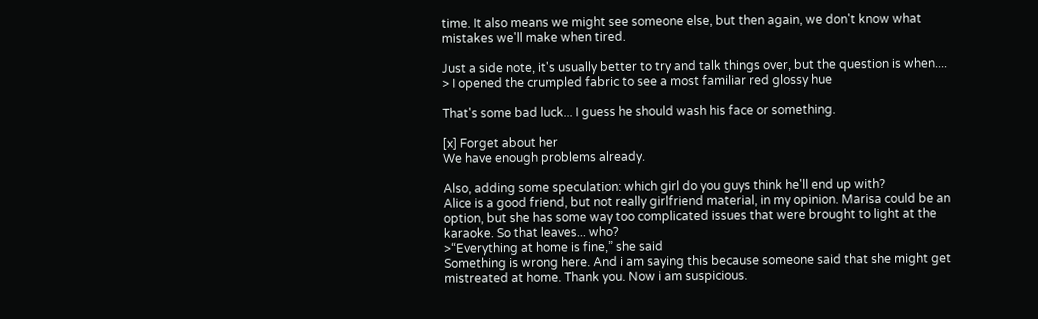time. It also means we might see someone else, but then again, we don't know what mistakes we'll make when tired.

Just a side note, it's usually better to try and talk things over, but the question is when....
> I opened the crumpled fabric to see a most familiar red glossy hue

That's some bad luck... I guess he should wash his face or something.

[x] Forget about her
We have enough problems already.

Also, adding some speculation: which girl do you guys think he'll end up with?
Alice is a good friend, but not really girlfriend material, in my opinion. Marisa could be an option, but she has some way too complicated issues that were brought to light at the karaoke. So that leaves... who?
>“Everything at home is fine,” she said
Something is wrong here. And i am saying this because someone said that she might get mistreated at home. Thank you. Now i am suspicious.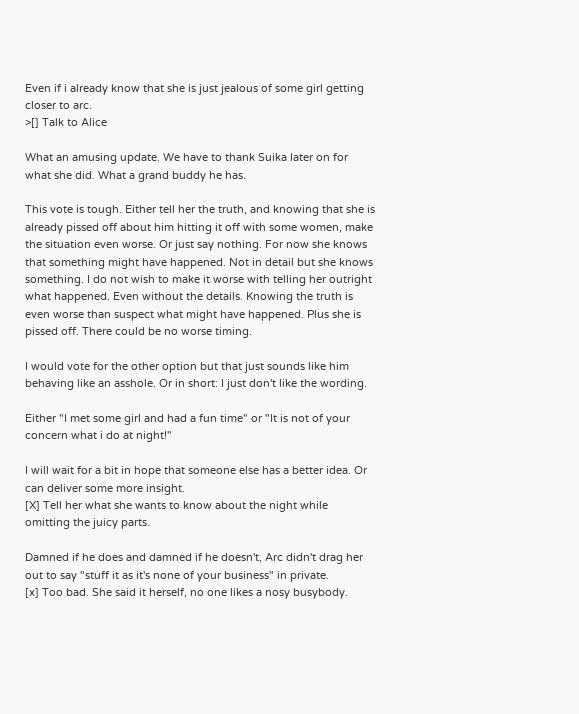Even if i already know that she is just jealous of some girl getting closer to arc.
>[] Talk to Alice

What an amusing update. We have to thank Suika later on for what she did. What a grand buddy he has.

This vote is tough. Either tell her the truth, and knowing that she is already pissed off about him hitting it off with some women, make the situation even worse. Or just say nothing. For now she knows that something might have happened. Not in detail but she knows something. I do not wish to make it worse with telling her outright what happened. Even without the details. Knowing the truth is even worse than suspect what might have happened. Plus she is pissed off. There could be no worse timing.

I would vote for the other option but that just sounds like him behaving like an asshole. Or in short: I just don't like the wording.

Either "I met some girl and had a fun time" or "It is not of your concern what i do at night!"

I will wait for a bit in hope that someone else has a better idea. Or can deliver some more insight.
[X] Tell her what she wants to know about the night while omitting the juicy parts.

Damned if he does and damned if he doesn't, Arc didn't drag her out to say "stuff it as it's none of your business" in private.
[x] Too bad. She said it herself, no one likes a nosy busybody.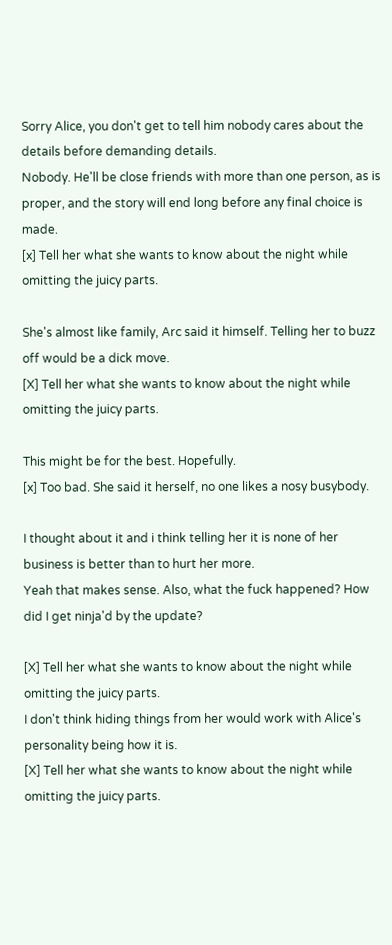Sorry Alice, you don't get to tell him nobody cares about the details before demanding details.
Nobody. He'll be close friends with more than one person, as is proper, and the story will end long before any final choice is made.
[x] Tell her what she wants to know about the night while omitting the juicy parts.

She's almost like family, Arc said it himself. Telling her to buzz off would be a dick move.
[X] Tell her what she wants to know about the night while omitting the juicy parts.

This might be for the best. Hopefully.
[x] Too bad. She said it herself, no one likes a nosy busybody.

I thought about it and i think telling her it is none of her business is better than to hurt her more.
Yeah that makes sense. Also, what the fuck happened? How did I get ninja'd by the update?

[X] Tell her what she wants to know about the night while omitting the juicy parts.
I don't think hiding things from her would work with Alice's personality being how it is.
[X] Tell her what she wants to know about the night while omitting the juicy parts.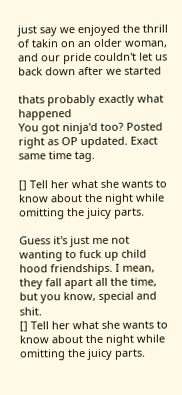just say we enjoyed the thrill of takin on an older woman, and our pride couldn't let us back down after we started

thats probably exactly what happened
You got ninja'd too? Posted right as OP updated. Exact same time tag.

[] Tell her what she wants to know about the night while omitting the juicy parts.

Guess it's just me not wanting to fuck up child hood friendships. I mean, they fall apart all the time, but you know, special and shit.
[] Tell her what she wants to know about the night while omitting the juicy parts.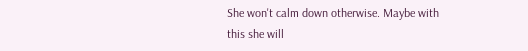She won't calm down otherwise. Maybe with this she will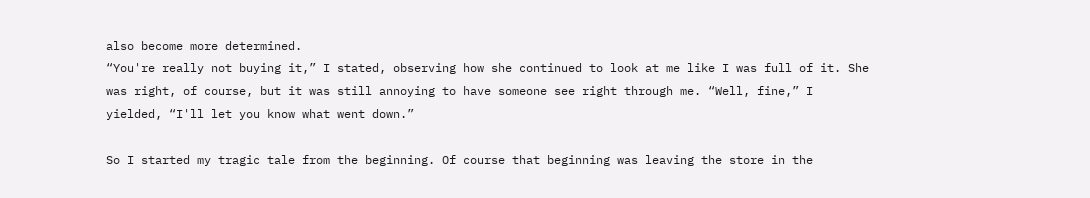also become more determined.
“You're really not buying it,” I stated, observing how she continued to look at me like I was full of it. She was right, of course, but it was still annoying to have someone see right through me. “Well, fine,” I yielded, “I'll let you know what went down.”

So I started my tragic tale from the beginning. Of course that beginning was leaving the store in the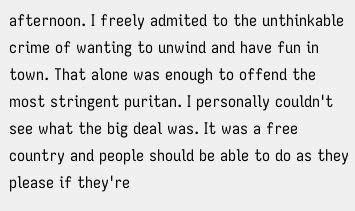afternoon. I freely admited to the unthinkable crime of wanting to unwind and have fun in town. That alone was enough to offend the most stringent puritan. I personally couldn't see what the big deal was. It was a free country and people should be able to do as they please if they're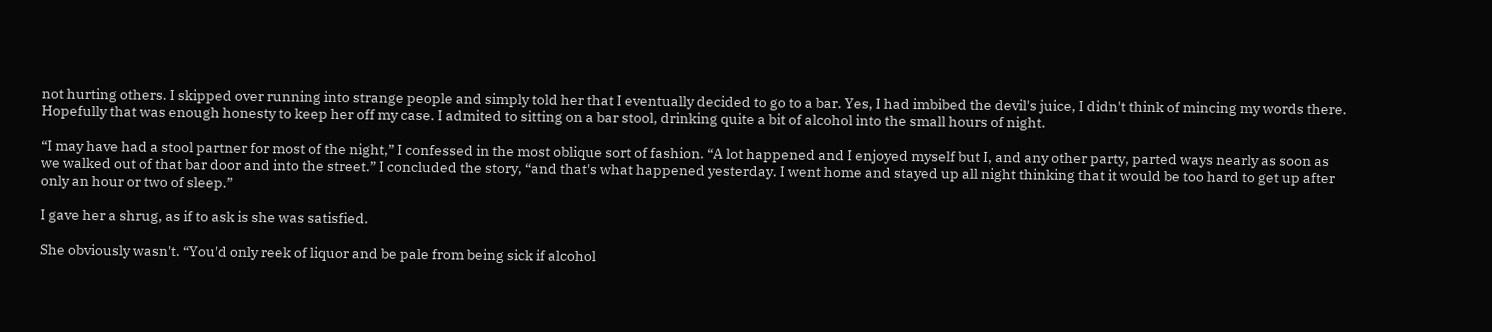not hurting others. I skipped over running into strange people and simply told her that I eventually decided to go to a bar. Yes, I had imbibed the devil's juice, I didn't think of mincing my words there. Hopefully that was enough honesty to keep her off my case. I admited to sitting on a bar stool, drinking quite a bit of alcohol into the small hours of night.

“I may have had a stool partner for most of the night,” I confessed in the most oblique sort of fashion. “A lot happened and I enjoyed myself but I, and any other party, parted ways nearly as soon as we walked out of that bar door and into the street.” I concluded the story, “and that's what happened yesterday. I went home and stayed up all night thinking that it would be too hard to get up after only an hour or two of sleep.”

I gave her a shrug, as if to ask is she was satisfied.

She obviously wasn't. “You'd only reek of liquor and be pale from being sick if alcohol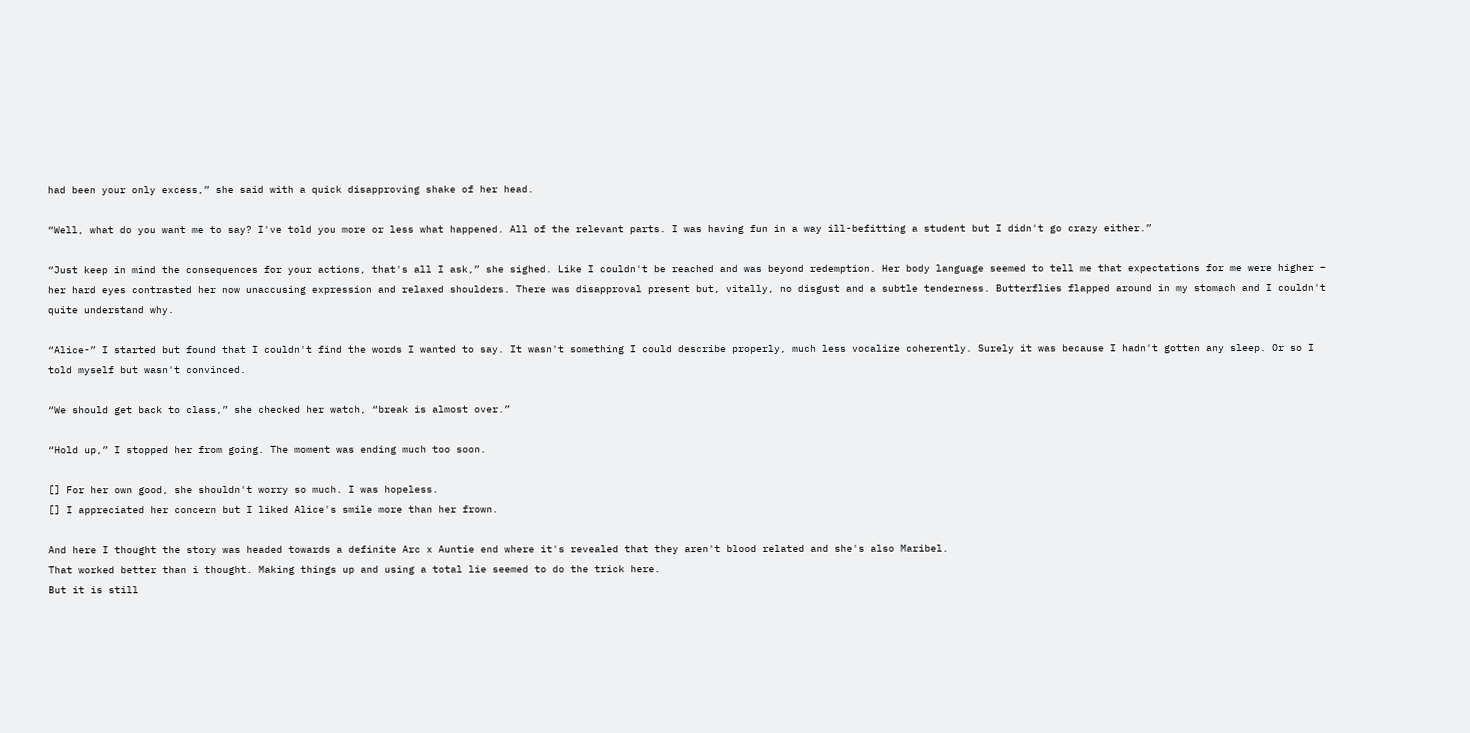had been your only excess,” she said with a quick disapproving shake of her head.

“Well, what do you want me to say? I've told you more or less what happened. All of the relevant parts. I was having fun in a way ill-befitting a student but I didn't go crazy either.”

“Just keep in mind the consequences for your actions, that's all I ask,” she sighed. Like I couldn't be reached and was beyond redemption. Her body language seemed to tell me that expectations for me were higher – her hard eyes contrasted her now unaccusing expression and relaxed shoulders. There was disapproval present but, vitally, no disgust and a subtle tenderness. Butterflies flapped around in my stomach and I couldn't quite understand why.

“Alice-” I started but found that I couldn't find the words I wanted to say. It wasn't something I could describe properly, much less vocalize coherently. Surely it was because I hadn't gotten any sleep. Or so I told myself but wasn't convinced.

“We should get back to class,” she checked her watch, “break is almost over.”

“Hold up,” I stopped her from going. The moment was ending much too soon.

[] For her own good, she shouldn't worry so much. I was hopeless.
[] I appreciated her concern but I liked Alice's smile more than her frown.

And here I thought the story was headed towards a definite Arc x Auntie end where it's revealed that they aren't blood related and she's also Maribel.
That worked better than i thought. Making things up and using a total lie seemed to do the trick here.
But it is still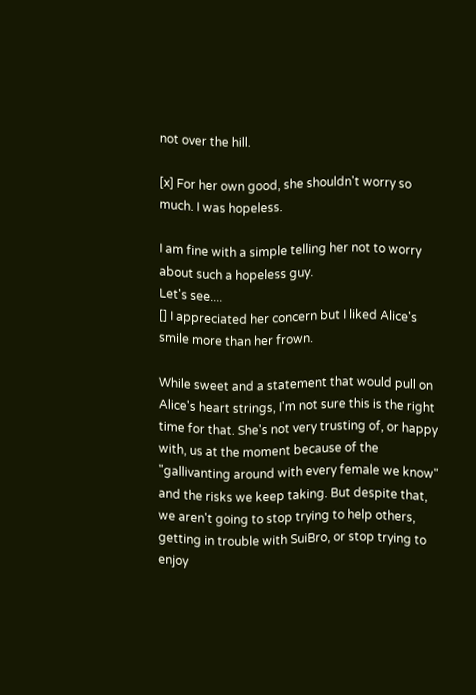not over the hill.

[x] For her own good, she shouldn't worry so much. I was hopeless.

I am fine with a simple telling her not to worry about such a hopeless guy.
Let's see....
[] I appreciated her concern but I liked Alice's smile more than her frown.

While sweet and a statement that would pull on Alice's heart strings, I'm not sure this is the right time for that. She's not very trusting of, or happy with, us at the moment because of the "gallivanting around with every female we know" and the risks we keep taking. But despite that, we aren't going to stop trying to help others, getting in trouble with SuiBro, or stop trying to enjoy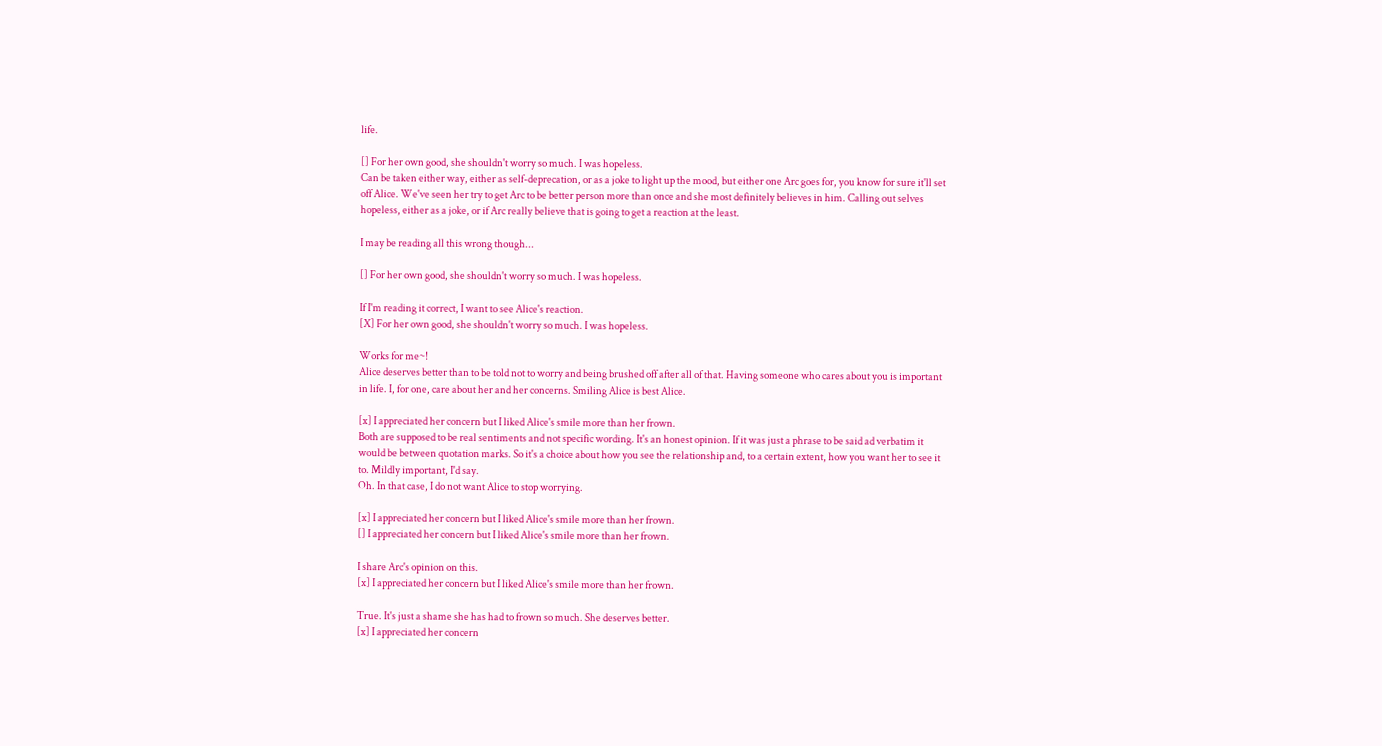life.

[] For her own good, she shouldn't worry so much. I was hopeless.
Can be taken either way, either as self-deprecation, or as a joke to light up the mood, but either one Arc goes for, you know for sure it'll set off Alice. We've seen her try to get Arc to be better person more than once and she most definitely believes in him. Calling out selves hopeless, either as a joke, or if Arc really believe that is going to get a reaction at the least.

I may be reading all this wrong though...

[] For her own good, she shouldn't worry so much. I was hopeless.

If I'm reading it correct, I want to see Alice's reaction.
[X] For her own good, she shouldn't worry so much. I was hopeless.

Works for me~!
Alice deserves better than to be told not to worry and being brushed off after all of that. Having someone who cares about you is important in life. I, for one, care about her and her concerns. Smiling Alice is best Alice.

[x] I appreciated her concern but I liked Alice's smile more than her frown.
Both are supposed to be real sentiments and not specific wording. It's an honest opinion. If it was just a phrase to be said ad verbatim it would be between quotation marks. So it's a choice about how you see the relationship and, to a certain extent, how you want her to see it to. Mildly important, I'd say.
Oh. In that case, I do not want Alice to stop worrying.

[x] I appreciated her concern but I liked Alice's smile more than her frown.
[] I appreciated her concern but I liked Alice's smile more than her frown.

I share Arc's opinion on this.
[x] I appreciated her concern but I liked Alice's smile more than her frown.

True. It's just a shame she has had to frown so much. She deserves better.
[x] I appreciated her concern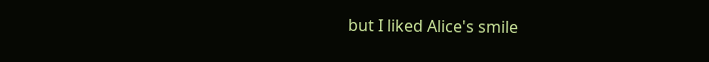but I liked Alice's smile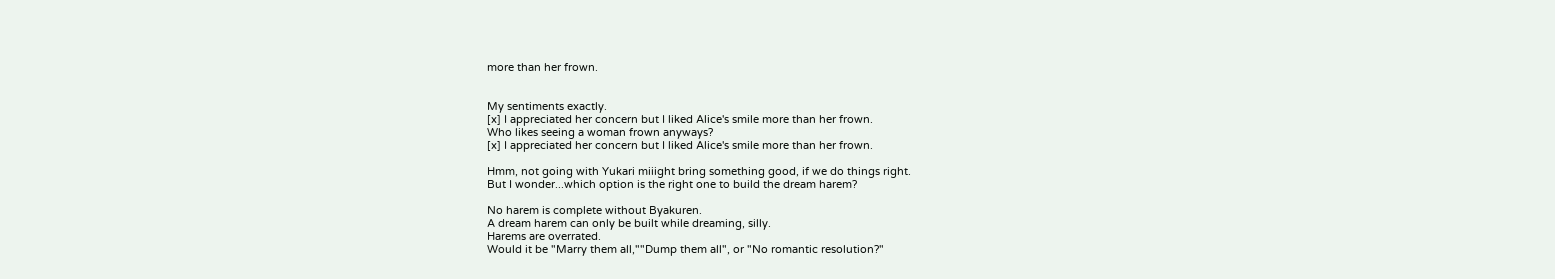more than her frown.


My sentiments exactly.
[x] I appreciated her concern but I liked Alice's smile more than her frown.
Who likes seeing a woman frown anyways?
[x] I appreciated her concern but I liked Alice's smile more than her frown.

Hmm, not going with Yukari miiight bring something good, if we do things right.
But I wonder...which option is the right one to build the dream harem?

No harem is complete without Byakuren.
A dream harem can only be built while dreaming, silly.
Harems are overrated.
Would it be "Marry them all,""Dump them all", or "No romantic resolution?"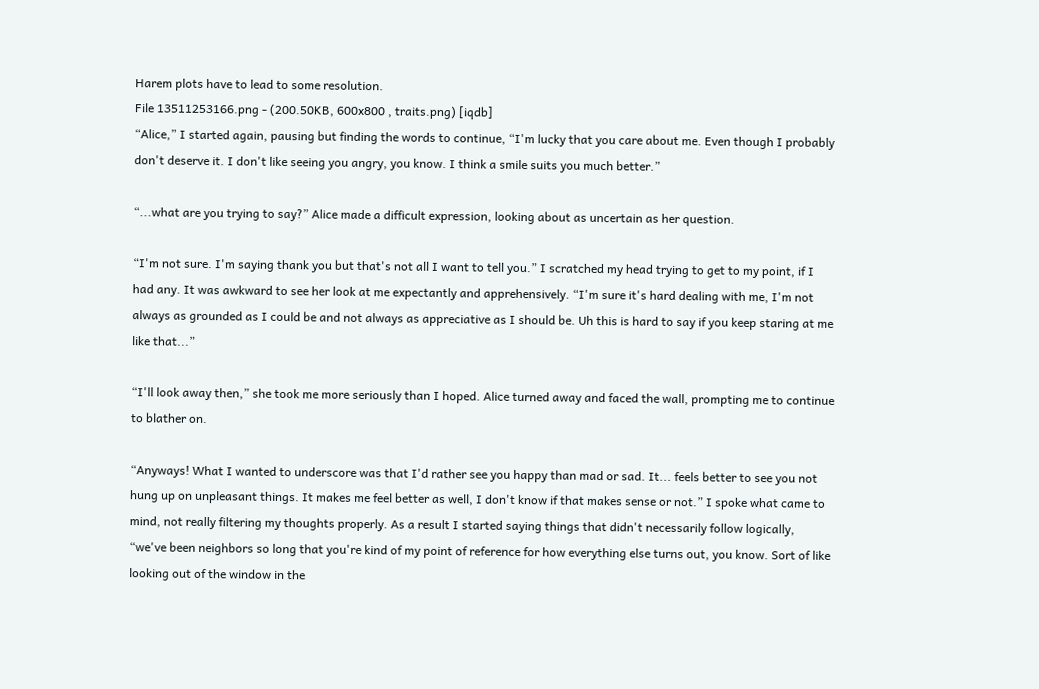Harem plots have to lead to some resolution.
File 13511253166.png - (200.50KB, 600x800 , traits.png) [iqdb]
“Alice,” I started again, pausing but finding the words to continue, “I'm lucky that you care about me. Even though I probably don't deserve it. I don't like seeing you angry, you know. I think a smile suits you much better.”

“...what are you trying to say?” Alice made a difficult expression, looking about as uncertain as her question.

“I'm not sure. I'm saying thank you but that's not all I want to tell you.” I scratched my head trying to get to my point, if I had any. It was awkward to see her look at me expectantly and apprehensively. “I'm sure it's hard dealing with me, I'm not always as grounded as I could be and not always as appreciative as I should be. Uh this is hard to say if you keep staring at me like that...”

“I'll look away then,” she took me more seriously than I hoped. Alice turned away and faced the wall, prompting me to continue to blather on.

“Anyways! What I wanted to underscore was that I'd rather see you happy than mad or sad. It... feels better to see you not hung up on unpleasant things. It makes me feel better as well, I don't know if that makes sense or not.” I spoke what came to mind, not really filtering my thoughts properly. As a result I started saying things that didn't necessarily follow logically, “we've been neighbors so long that you're kind of my point of reference for how everything else turns out, you know. Sort of like looking out of the window in the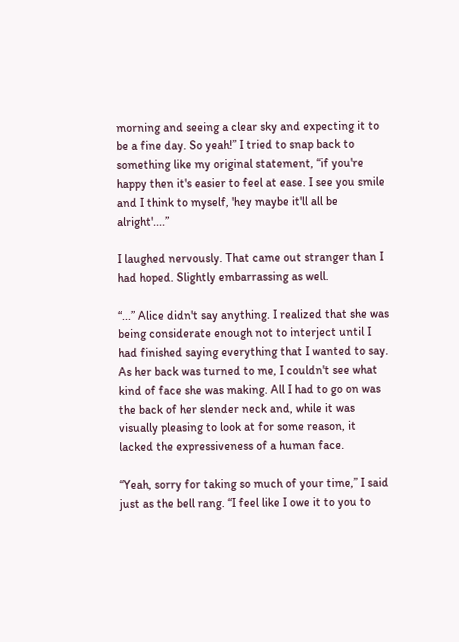morning and seeing a clear sky and expecting it to be a fine day. So yeah!” I tried to snap back to something like my original statement, “if you're happy then it's easier to feel at ease. I see you smile and I think to myself, 'hey maybe it'll all be alright'....”

I laughed nervously. That came out stranger than I had hoped. Slightly embarrassing as well.

“...” Alice didn't say anything. I realized that she was being considerate enough not to interject until I had finished saying everything that I wanted to say. As her back was turned to me, I couldn't see what kind of face she was making. All I had to go on was the back of her slender neck and, while it was visually pleasing to look at for some reason, it lacked the expressiveness of a human face.

“Yeah, sorry for taking so much of your time,” I said just as the bell rang. “I feel like I owe it to you to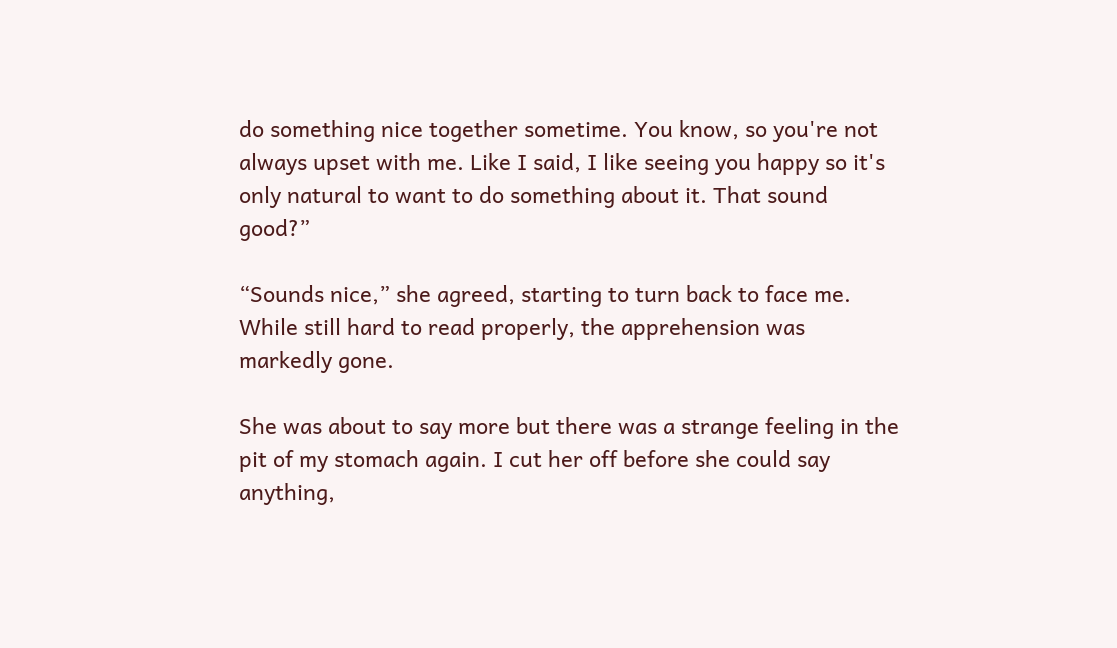do something nice together sometime. You know, so you're not always upset with me. Like I said, I like seeing you happy so it's only natural to want to do something about it. That sound good?”

“Sounds nice,” she agreed, starting to turn back to face me. While still hard to read properly, the apprehension was markedly gone.

She was about to say more but there was a strange feeling in the pit of my stomach again. I cut her off before she could say anything,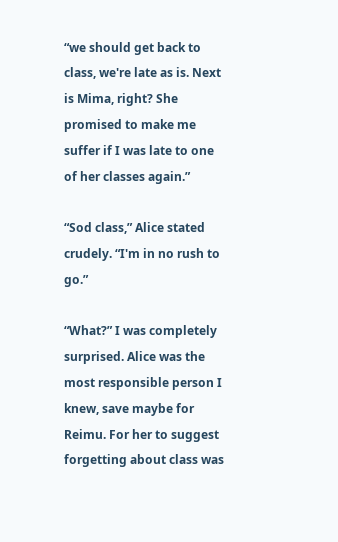“we should get back to class, we're late as is. Next is Mima, right? She promised to make me suffer if I was late to one of her classes again.”

“Sod class,” Alice stated crudely. “I'm in no rush to go.”

“What?” I was completely surprised. Alice was the most responsible person I knew, save maybe for Reimu. For her to suggest forgetting about class was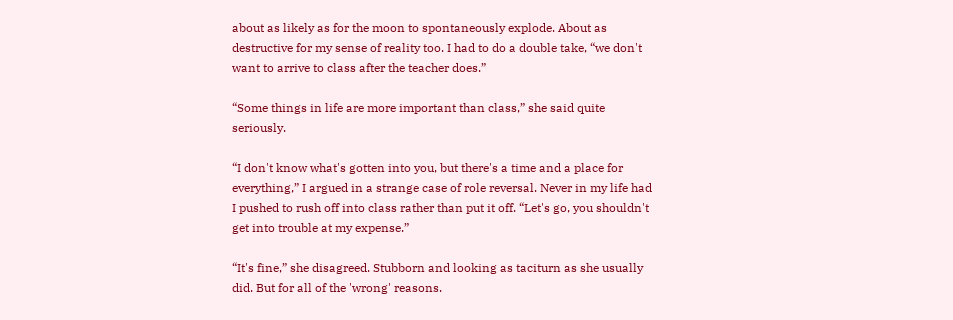about as likely as for the moon to spontaneously explode. About as destructive for my sense of reality too. I had to do a double take, “we don't want to arrive to class after the teacher does.”

“Some things in life are more important than class,” she said quite seriously.

“I don't know what's gotten into you, but there's a time and a place for everything,” I argued in a strange case of role reversal. Never in my life had I pushed to rush off into class rather than put it off. “Let's go, you shouldn't get into trouble at my expense.”

“It's fine,” she disagreed. Stubborn and looking as taciturn as she usually did. But for all of the 'wrong' reasons.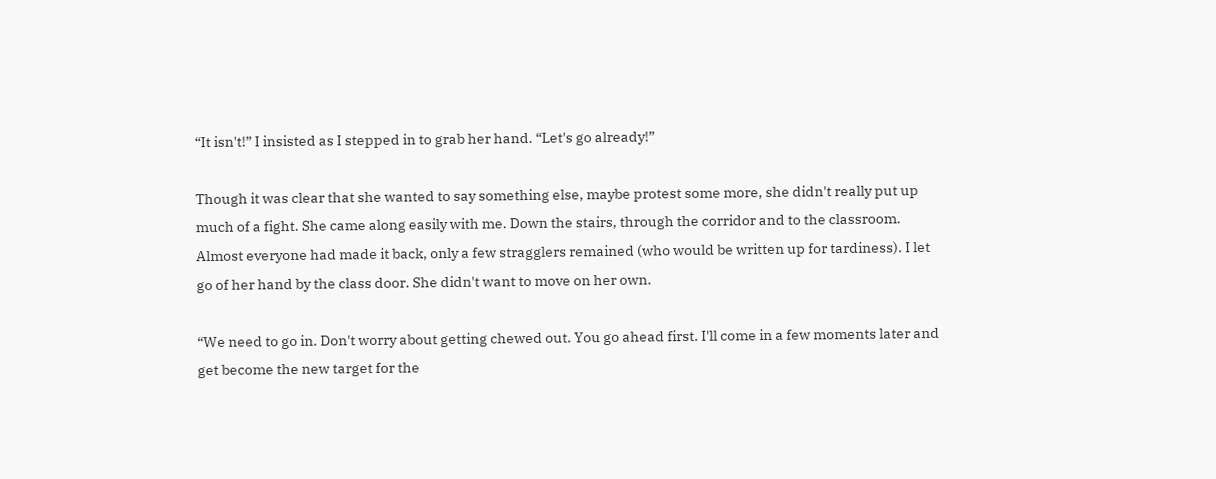“It isn't!” I insisted as I stepped in to grab her hand. “Let's go already!”

Though it was clear that she wanted to say something else, maybe protest some more, she didn't really put up much of a fight. She came along easily with me. Down the stairs, through the corridor and to the classroom. Almost everyone had made it back, only a few stragglers remained (who would be written up for tardiness). I let go of her hand by the class door. She didn't want to move on her own.

“We need to go in. Don't worry about getting chewed out. You go ahead first. I'll come in a few moments later and get become the new target for the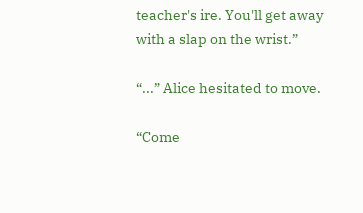teacher's ire. You'll get away with a slap on the wrist.”

“...” Alice hesitated to move.

“Come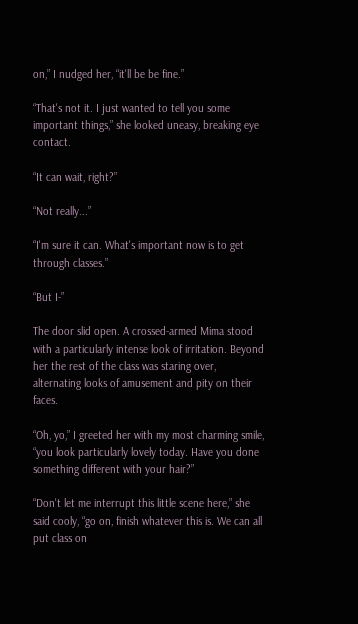on,” I nudged her, “it'll be be fine.”

“That's not it. I just wanted to tell you some important things,” she looked uneasy, breaking eye contact.

“It can wait, right?”

“Not really...”

“I'm sure it can. What's important now is to get through classes.”

“But I-”

The door slid open. A crossed-armed Mima stood with a particularly intense look of irritation. Beyond her the rest of the class was staring over, alternating looks of amusement and pity on their faces.

“Oh, yo,” I greeted her with my most charming smile, “you look particularly lovely today. Have you done something different with your hair?”

“Don't let me interrupt this little scene here,” she said cooly, “go on, finish whatever this is. We can all put class on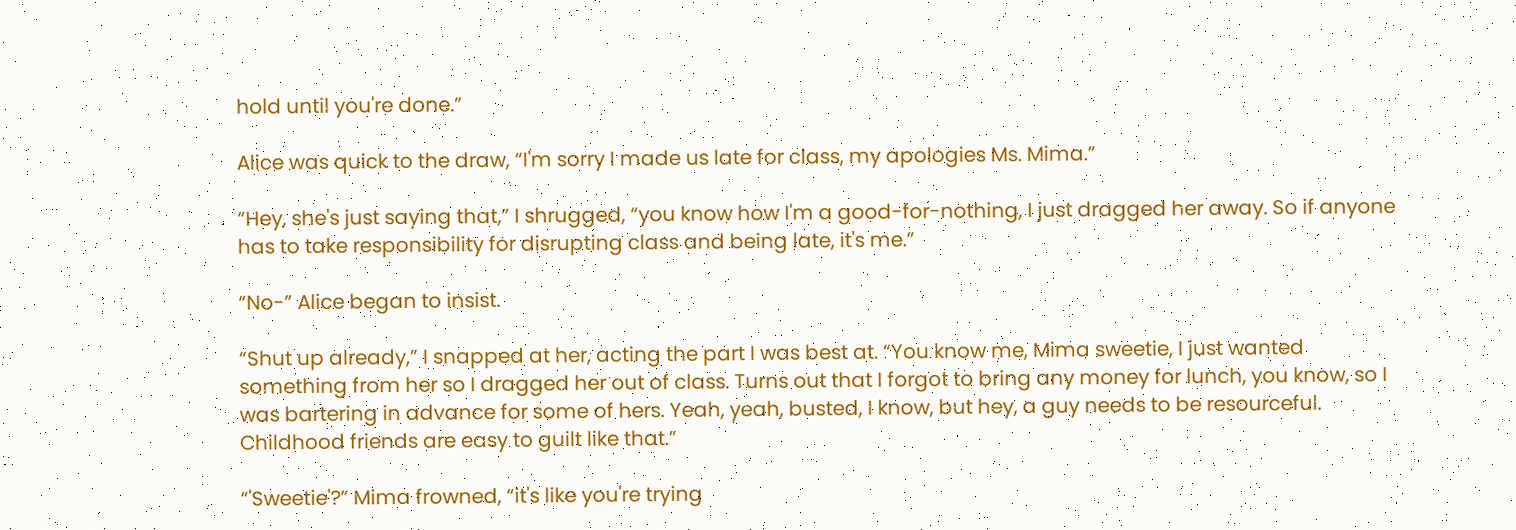hold until you're done.”

Alice was quick to the draw, “I'm sorry I made us late for class, my apologies Ms. Mima.”

“Hey, she's just saying that,” I shrugged, “you know how I'm a good-for-nothing, I just dragged her away. So if anyone has to take responsibility for disrupting class and being late, it's me.”

“No-” Alice began to insist.

“Shut up already,” I snapped at her, acting the part I was best at. “You know me, Mima sweetie, I just wanted something from her so I dragged her out of class. Turns out that I forgot to bring any money for lunch, you know, so I was bartering in advance for some of hers. Yeah, yeah, busted, I know, but hey, a guy needs to be resourceful. Childhood friends are easy to guilt like that.”

“'Sweetie'?” Mima frowned, “it's like you're trying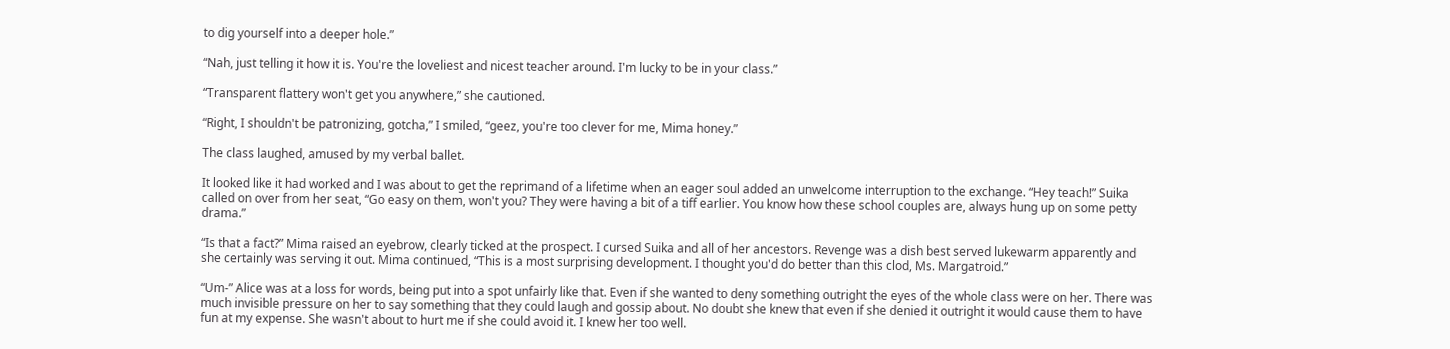to dig yourself into a deeper hole.”

“Nah, just telling it how it is. You're the loveliest and nicest teacher around. I'm lucky to be in your class.”

“Transparent flattery won't get you anywhere,” she cautioned.

“Right, I shouldn't be patronizing, gotcha,” I smiled, “geez, you're too clever for me, Mima honey.”

The class laughed, amused by my verbal ballet.

It looked like it had worked and I was about to get the reprimand of a lifetime when an eager soul added an unwelcome interruption to the exchange. “Hey teach!” Suika called on over from her seat, “Go easy on them, won't you? They were having a bit of a tiff earlier. You know how these school couples are, always hung up on some petty drama.”

“Is that a fact?” Mima raised an eyebrow, clearly ticked at the prospect. I cursed Suika and all of her ancestors. Revenge was a dish best served lukewarm apparently and she certainly was serving it out. Mima continued, “This is a most surprising development. I thought you'd do better than this clod, Ms. Margatroid.”

“Um-” Alice was at a loss for words, being put into a spot unfairly like that. Even if she wanted to deny something outright the eyes of the whole class were on her. There was much invisible pressure on her to say something that they could laugh and gossip about. No doubt she knew that even if she denied it outright it would cause them to have fun at my expense. She wasn't about to hurt me if she could avoid it. I knew her too well.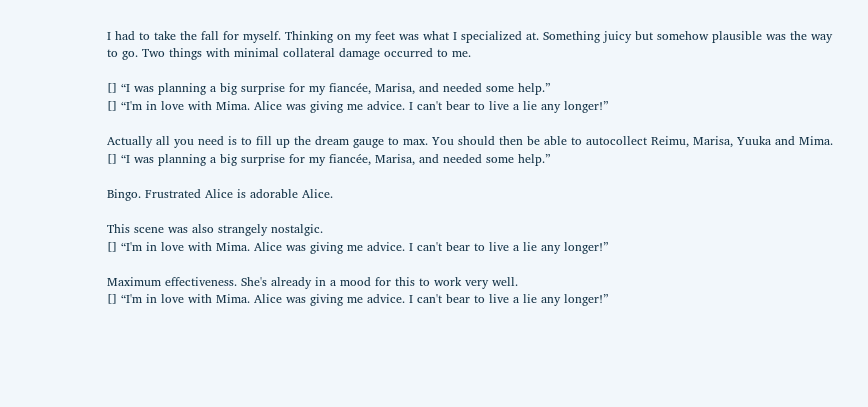I had to take the fall for myself. Thinking on my feet was what I specialized at. Something juicy but somehow plausible was the way to go. Two things with minimal collateral damage occurred to me.

[] “I was planning a big surprise for my fiancée, Marisa, and needed some help.”
[] “I'm in love with Mima. Alice was giving me advice. I can't bear to live a lie any longer!”

Actually all you need is to fill up the dream gauge to max. You should then be able to autocollect Reimu, Marisa, Yuuka and Mima.
[] “I was planning a big surprise for my fiancée, Marisa, and needed some help.”

Bingo. Frustrated Alice is adorable Alice.

This scene was also strangely nostalgic.
[] “I'm in love with Mima. Alice was giving me advice. I can't bear to live a lie any longer!”

Maximum effectiveness. She's already in a mood for this to work very well.
[] “I'm in love with Mima. Alice was giving me advice. I can't bear to live a lie any longer!”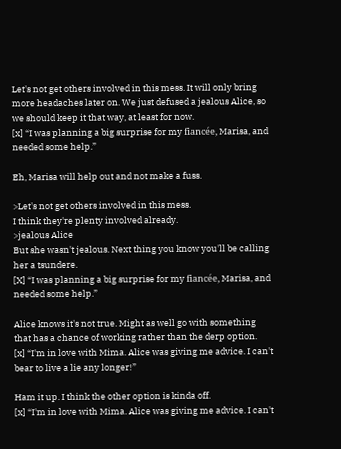Let's not get others involved in this mess. It will only bring more headaches later on. We just defused a jealous Alice, so we should keep it that way, at least for now.
[x] “I was planning a big surprise for my fiancée, Marisa, and needed some help.”

Eh, Marisa will help out and not make a fuss.

>Let's not get others involved in this mess.
I think they're plenty involved already.
>jealous Alice
But she wasn't jealous. Next thing you know you'll be calling her a tsundere.
[X] “I was planning a big surprise for my fiancée, Marisa, and needed some help.”

Alice knows it's not true. Might as well go with something that has a chance of working rather than the derp option.
[x] “I'm in love with Mima. Alice was giving me advice. I can't bear to live a lie any longer!”

Ham it up. I think the other option is kinda off.
[x] “I'm in love with Mima. Alice was giving me advice. I can't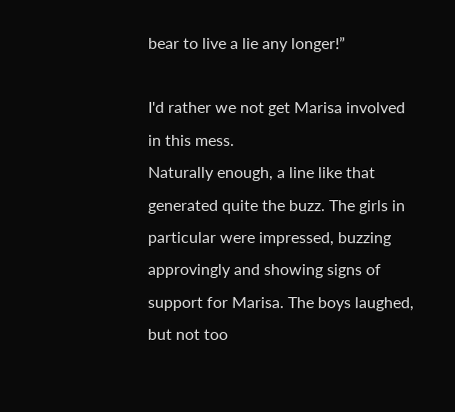bear to live a lie any longer!”

I'd rather we not get Marisa involved in this mess.
Naturally enough, a line like that generated quite the buzz. The girls in particular were impressed, buzzing approvingly and showing signs of support for Marisa. The boys laughed, but not too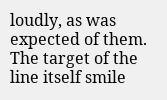loudly, as was expected of them. The target of the line itself smile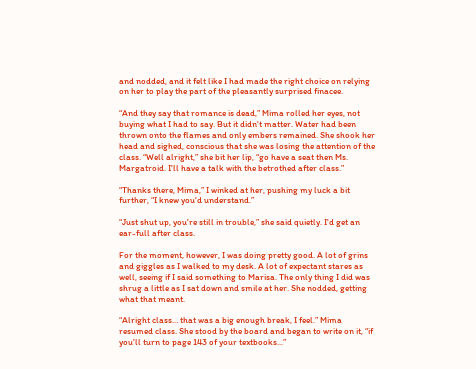and nodded, and it felt like I had made the right choice on relying on her to play the part of the pleasantly surprised finacee.

“And they say that romance is dead,” Mima rolled her eyes, not buying what I had to say. But it didn't matter. Water had been thrown onto the flames and only embers remained. She shook her head and sighed, conscious that she was losing the attention of the class. “Well alright,” she bit her lip, “go have a seat then Ms. Margatroid. I'll have a talk with the betrothed after class.”

“Thanks there, Mima,” I winked at her, pushing my luck a bit further, “I knew you'd understand.”

“Just shut up, you're still in trouble,” she said quietly. I'd get an ear-full after class.

For the moment, however, I was doing pretty good. A lot of grins and giggles as I walked to my desk. A lot of expectant stares as well, seeing if I said something to Marisa. The only thing I did was shrug a little as I sat down and smile at her. She nodded, getting what that meant.

“Alright class... that was a big enough break, I feel.” Mima resumed class. She stood by the board and began to write on it, “if you'll turn to page 143 of your textbooks...”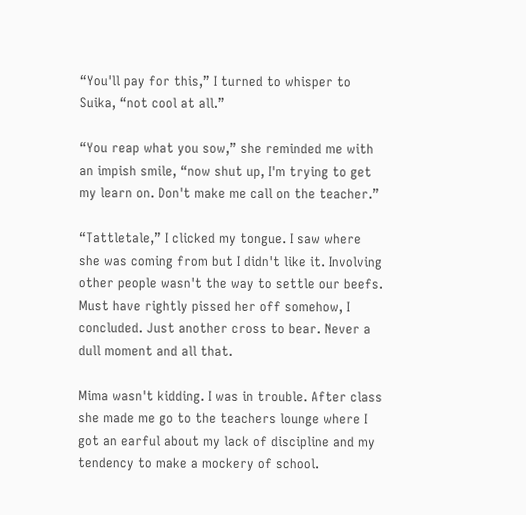“You'll pay for this,” I turned to whisper to Suika, “not cool at all.”

“You reap what you sow,” she reminded me with an impish smile, “now shut up, I'm trying to get my learn on. Don't make me call on the teacher.”

“Tattletale,” I clicked my tongue. I saw where she was coming from but I didn't like it. Involving other people wasn't the way to settle our beefs. Must have rightly pissed her off somehow, I concluded. Just another cross to bear. Never a dull moment and all that.

Mima wasn't kidding. I was in trouble. After class she made me go to the teachers lounge where I got an earful about my lack of discipline and my tendency to make a mockery of school.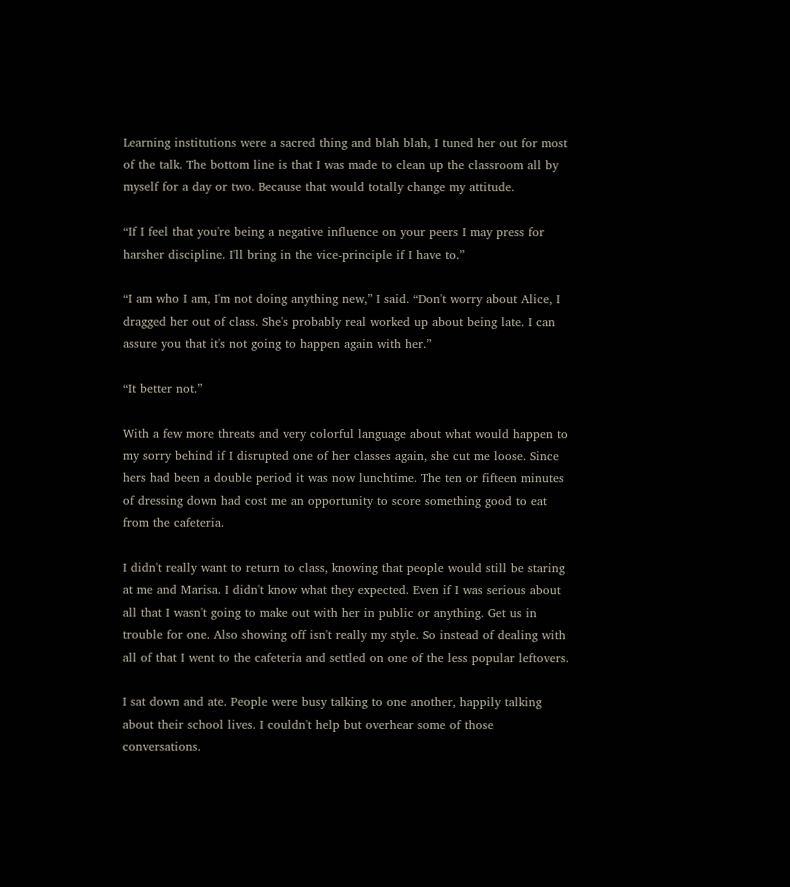Learning institutions were a sacred thing and blah blah, I tuned her out for most of the talk. The bottom line is that I was made to clean up the classroom all by myself for a day or two. Because that would totally change my attitude.

“If I feel that you're being a negative influence on your peers I may press for harsher discipline. I'll bring in the vice-principle if I have to.”

“I am who I am, I'm not doing anything new,” I said. “Don't worry about Alice, I dragged her out of class. She's probably real worked up about being late. I can assure you that it's not going to happen again with her.”

“It better not.”

With a few more threats and very colorful language about what would happen to my sorry behind if I disrupted one of her classes again, she cut me loose. Since hers had been a double period it was now lunchtime. The ten or fifteen minutes of dressing down had cost me an opportunity to score something good to eat from the cafeteria.

I didn't really want to return to class, knowing that people would still be staring at me and Marisa. I didn't know what they expected. Even if I was serious about all that I wasn't going to make out with her in public or anything. Get us in trouble for one. Also showing off isn't really my style. So instead of dealing with all of that I went to the cafeteria and settled on one of the less popular leftovers.

I sat down and ate. People were busy talking to one another, happily talking about their school lives. I couldn't help but overhear some of those conversations.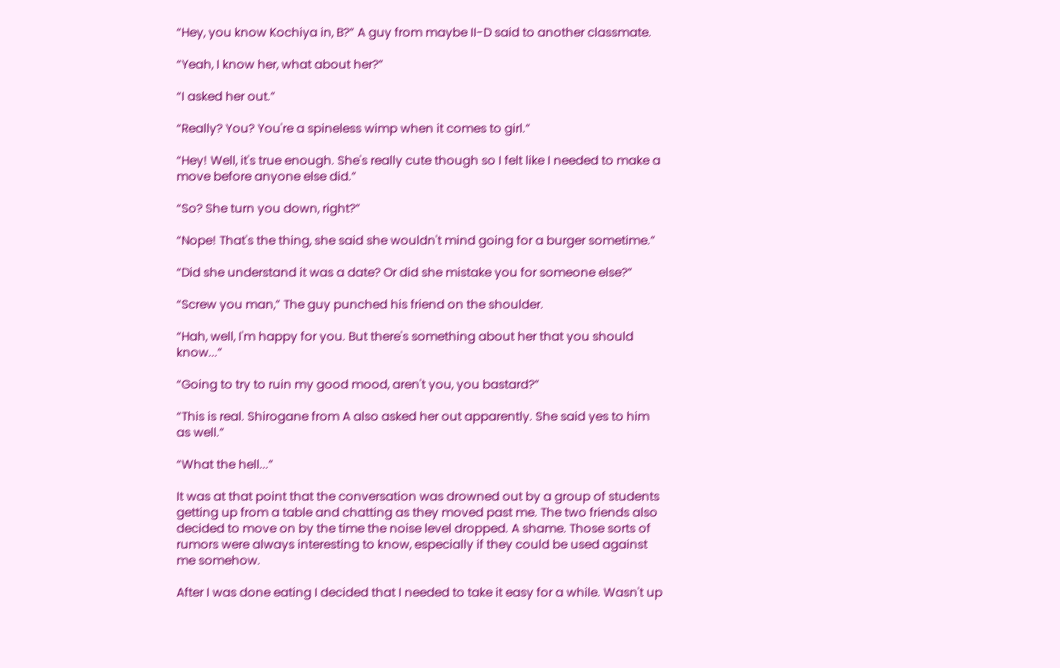“Hey, you know Kochiya in, B?” A guy from maybe II-D said to another classmate.

“Yeah, I know her, what about her?”

“I asked her out.”

“Really? You? You're a spineless wimp when it comes to girl.”

“Hey! Well, it's true enough. She's really cute though so I felt like I needed to make a move before anyone else did.”

“So? She turn you down, right?”

“Nope! That's the thing, she said she wouldn't mind going for a burger sometime.”

“Did she understand it was a date? Or did she mistake you for someone else?”

“Screw you man,” The guy punched his friend on the shoulder.

“Hah, well, I'm happy for you. But there's something about her that you should know...”

“Going to try to ruin my good mood, aren't you, you bastard?”

“This is real. Shirogane from A also asked her out apparently. She said yes to him as well.”

“What the hell...”

It was at that point that the conversation was drowned out by a group of students getting up from a table and chatting as they moved past me. The two friends also decided to move on by the time the noise level dropped. A shame. Those sorts of rumors were always interesting to know, especially if they could be used against me somehow.

After I was done eating I decided that I needed to take it easy for a while. Wasn't up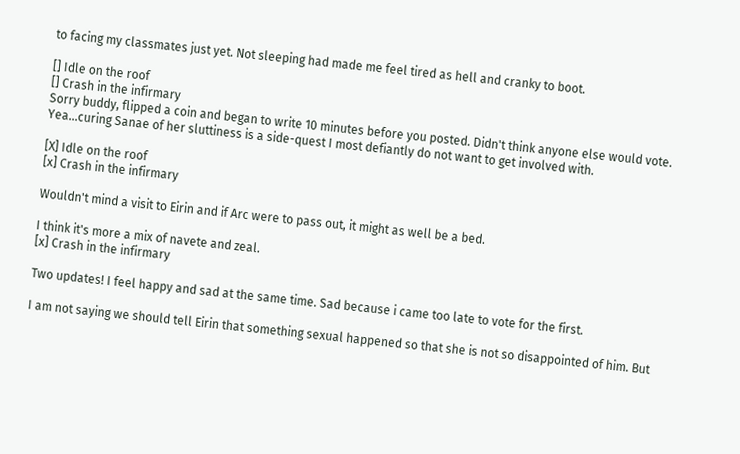to facing my classmates just yet. Not sleeping had made me feel tired as hell and cranky to boot.

[] Idle on the roof
[] Crash in the infirmary
Sorry buddy, flipped a coin and began to write 10 minutes before you posted. Didn't think anyone else would vote.
Yea...curing Sanae of her sluttiness is a side-quest I most defiantly do not want to get involved with.

[X] Idle on the roof
[x] Crash in the infirmary

Wouldn't mind a visit to Eirin and if Arc were to pass out, it might as well be a bed.

I think it's more a mix of navete and zeal.
[x] Crash in the infirmary

Two updates! I feel happy and sad at the same time. Sad because i came too late to vote for the first.

I am not saying we should tell Eirin that something sexual happened so that she is not so disappointed of him. But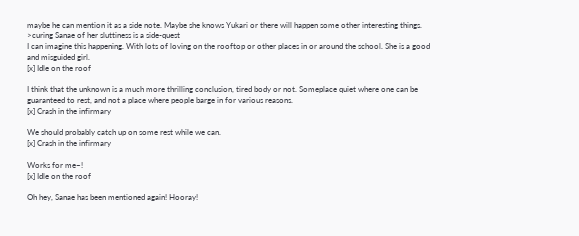maybe he can mention it as a side note. Maybe she knows Yukari or there will happen some other interesting things.
>curing Sanae of her sluttiness is a side-quest
I can imagine this happening. With lots of loving on the rooftop or other places in or around the school. She is a good and misguided girl.
[x] Idle on the roof

I think that the unknown is a much more thrilling conclusion, tired body or not. Someplace quiet where one can be guaranteed to rest, and not a place where people barge in for various reasons.
[x] Crash in the infirmary

We should probably catch up on some rest while we can.
[x] Crash in the infirmary

Works for me~!
[x] Idle on the roof

Oh hey, Sanae has been mentioned again! Hooray!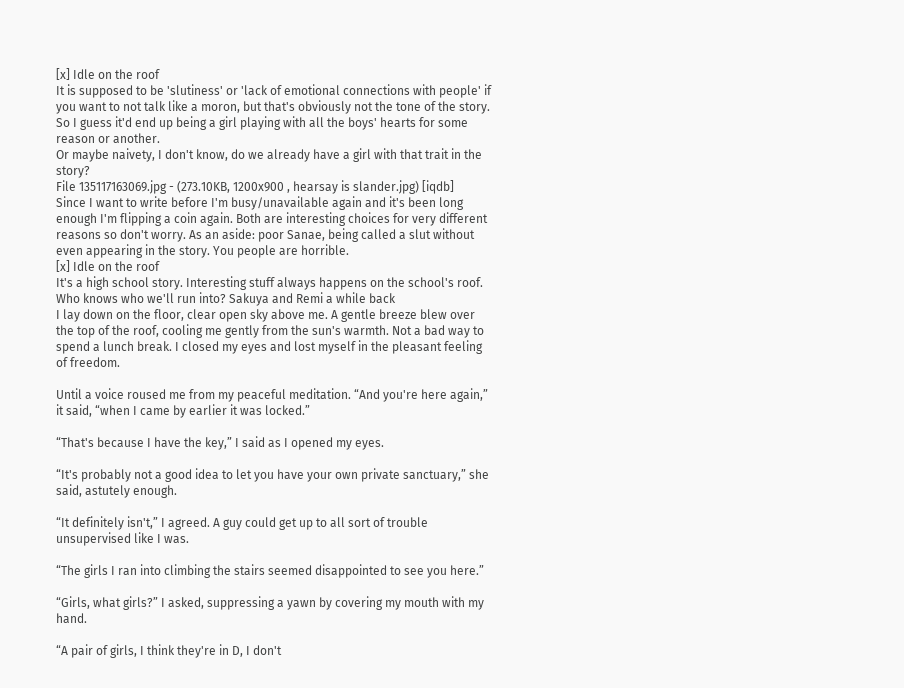[x] Idle on the roof
It is supposed to be 'slutiness' or 'lack of emotional connections with people' if you want to not talk like a moron, but that's obviously not the tone of the story. So I guess it'd end up being a girl playing with all the boys' hearts for some reason or another.
Or maybe naivety, I don't know, do we already have a girl with that trait in the story?
File 135117163069.jpg - (273.10KB, 1200x900 , hearsay is slander.jpg) [iqdb]
Since I want to write before I'm busy/unavailable again and it's been long enough I'm flipping a coin again. Both are interesting choices for very different reasons so don't worry. As an aside: poor Sanae, being called a slut without even appearing in the story. You people are horrible.
[x] Idle on the roof
It's a high school story. Interesting stuff always happens on the school's roof. Who knows who we'll run into? Sakuya and Remi a while back
I lay down on the floor, clear open sky above me. A gentle breeze blew over the top of the roof, cooling me gently from the sun's warmth. Not a bad way to spend a lunch break. I closed my eyes and lost myself in the pleasant feeling of freedom.

Until a voice roused me from my peaceful meditation. “And you're here again,” it said, “when I came by earlier it was locked.”

“That's because I have the key,” I said as I opened my eyes.

“It's probably not a good idea to let you have your own private sanctuary,” she said, astutely enough.

“It definitely isn't,” I agreed. A guy could get up to all sort of trouble unsupervised like I was.

“The girls I ran into climbing the stairs seemed disappointed to see you here.”

“Girls, what girls?” I asked, suppressing a yawn by covering my mouth with my hand.

“A pair of girls, I think they're in D, I don't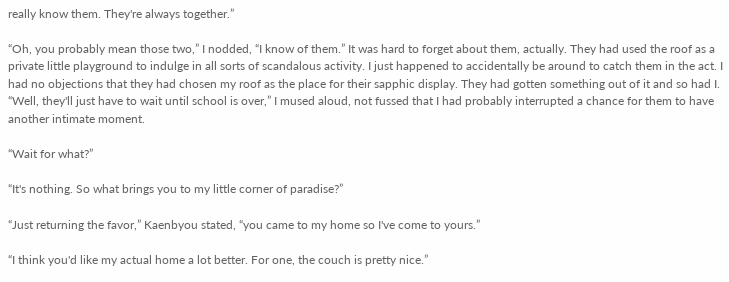really know them. They're always together.”

“Oh, you probably mean those two,” I nodded, “I know of them.” It was hard to forget about them, actually. They had used the roof as a private little playground to indulge in all sorts of scandalous activity. I just happened to accidentally be around to catch them in the act. I had no objections that they had chosen my roof as the place for their sapphic display. They had gotten something out of it and so had I. “Well, they'll just have to wait until school is over,” I mused aloud, not fussed that I had probably interrupted a chance for them to have another intimate moment.

“Wait for what?”

“It's nothing. So what brings you to my little corner of paradise?”

“Just returning the favor,” Kaenbyou stated, “you came to my home so I've come to yours.”

“I think you'd like my actual home a lot better. For one, the couch is pretty nice.”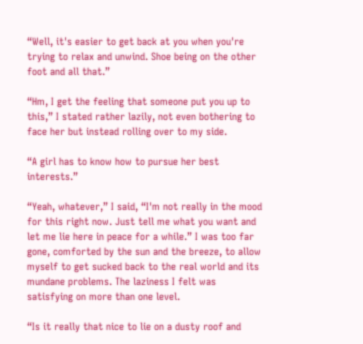“Well, it's easier to get back at you when you're trying to relax and unwind. Shoe being on the other foot and all that.”

“Hm, I get the feeling that someone put you up to this,” I stated rather lazily, not even bothering to face her but instead rolling over to my side.

“A girl has to know how to pursue her best interests.”

“Yeah, whatever,” I said, “I'm not really in the mood for this right now. Just tell me what you want and let me lie here in peace for a while.” I was too far gone, comforted by the sun and the breeze, to allow myself to get sucked back to the real world and its mundane problems. The laziness I felt was satisfying on more than one level.

“Is it really that nice to lie on a dusty roof and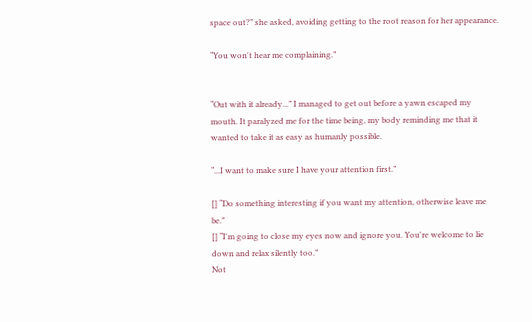space out?” she asked, avoiding getting to the root reason for her appearance.

“You won't hear me complaining.”


“Out with it already...” I managed to get out before a yawn escaped my mouth. It paralyzed me for the time being, my body reminding me that it wanted to take it as easy as humanly possible.

“...I want to make sure I have your attention first.”

[] “Do something interesting if you want my attention, otherwise leave me be.”
[] “I'm going to close my eyes now and ignore you. You're welcome to lie down and relax silently too.”
Not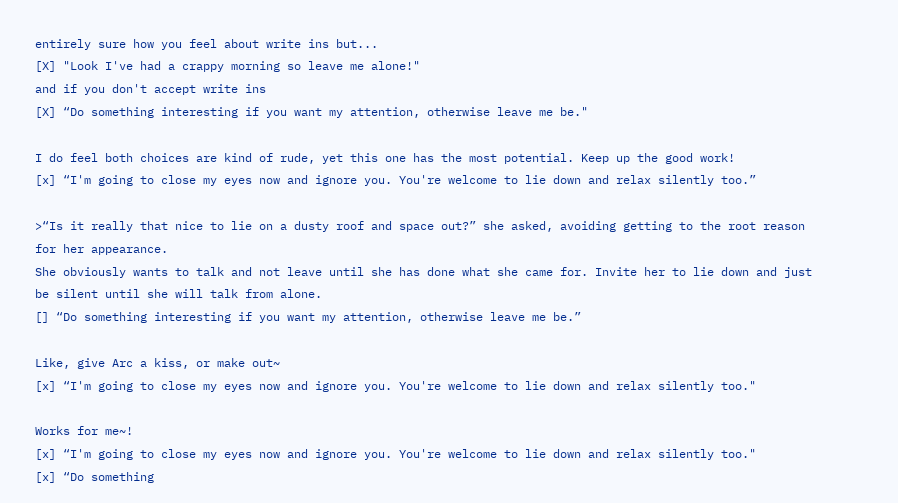entirely sure how you feel about write ins but...
[X] "Look I've had a crappy morning so leave me alone!"
and if you don't accept write ins
[X] “Do something interesting if you want my attention, otherwise leave me be."

I do feel both choices are kind of rude, yet this one has the most potential. Keep up the good work!
[x] “I'm going to close my eyes now and ignore you. You're welcome to lie down and relax silently too.”

>“Is it really that nice to lie on a dusty roof and space out?” she asked, avoiding getting to the root reason for her appearance.
She obviously wants to talk and not leave until she has done what she came for. Invite her to lie down and just be silent until she will talk from alone.
[] “Do something interesting if you want my attention, otherwise leave me be.”

Like, give Arc a kiss, or make out~
[x] “I'm going to close my eyes now and ignore you. You're welcome to lie down and relax silently too."

Works for me~!
[x] “I'm going to close my eyes now and ignore you. You're welcome to lie down and relax silently too."
[x] “Do something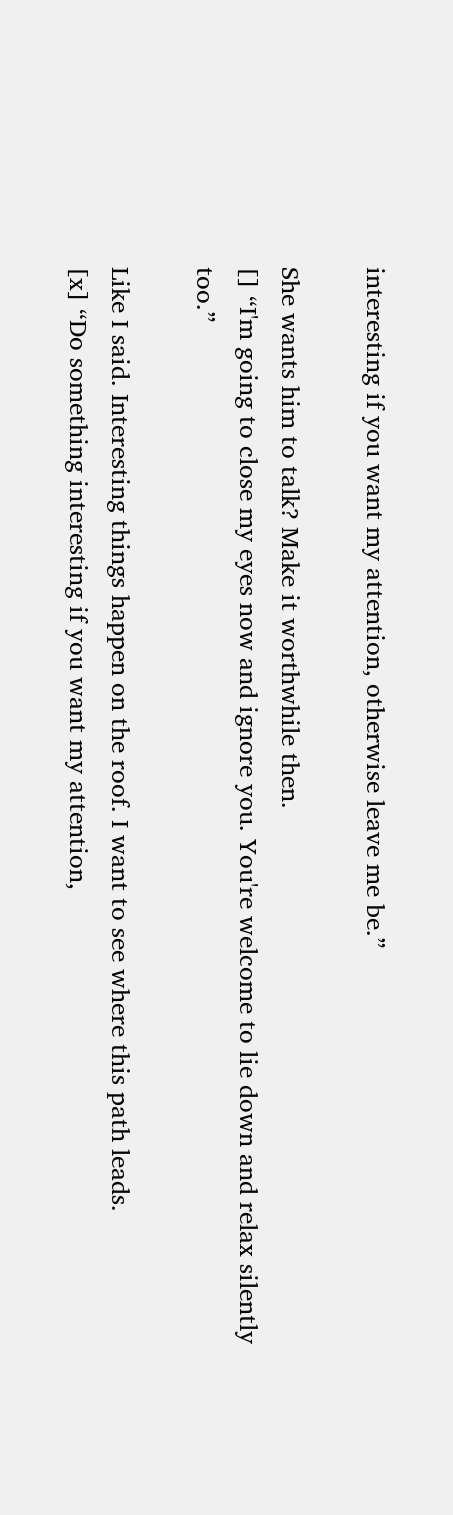interesting if you want my attention, otherwise leave me be.”

She wants him to talk? Make it worthwhile then.
[] “I'm going to close my eyes now and ignore you. You're welcome to lie down and relax silently too.”

Like I said. Interesting things happen on the roof. I want to see where this path leads.
[x] “Do something interesting if you want my attention,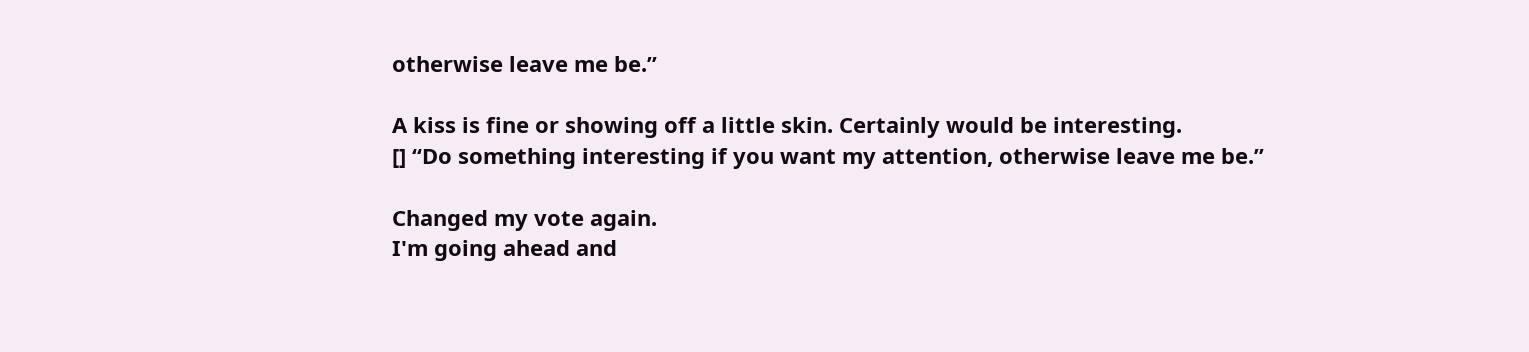otherwise leave me be.”

A kiss is fine or showing off a little skin. Certainly would be interesting.
[] “Do something interesting if you want my attention, otherwise leave me be.”

Changed my vote again.
I'm going ahead and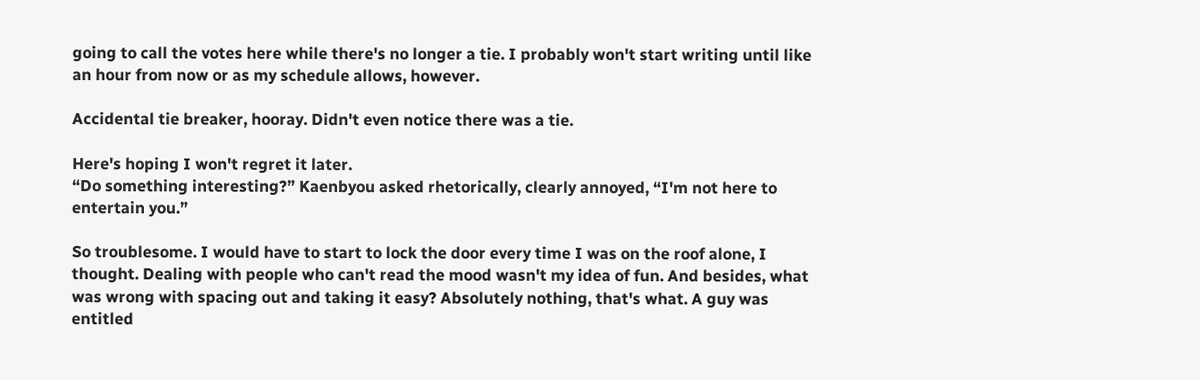going to call the votes here while there's no longer a tie. I probably won't start writing until like an hour from now or as my schedule allows, however.

Accidental tie breaker, hooray. Didn't even notice there was a tie.

Here's hoping I won't regret it later.
“Do something interesting?” Kaenbyou asked rhetorically, clearly annoyed, “I'm not here to entertain you.”

So troublesome. I would have to start to lock the door every time I was on the roof alone, I thought. Dealing with people who can't read the mood wasn't my idea of fun. And besides, what was wrong with spacing out and taking it easy? Absolutely nothing, that's what. A guy was entitled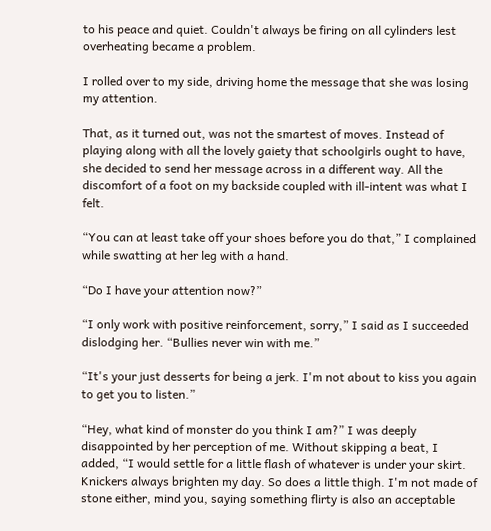to his peace and quiet. Couldn't always be firing on all cylinders lest overheating became a problem.

I rolled over to my side, driving home the message that she was losing my attention.

That, as it turned out, was not the smartest of moves. Instead of playing along with all the lovely gaiety that schoolgirls ought to have, she decided to send her message across in a different way. All the discomfort of a foot on my backside coupled with ill-intent was what I felt.

“You can at least take off your shoes before you do that,” I complained while swatting at her leg with a hand.

“Do I have your attention now?”

“I only work with positive reinforcement, sorry,” I said as I succeeded dislodging her. “Bullies never win with me.”

“It's your just desserts for being a jerk. I'm not about to kiss you again to get you to listen.”

“Hey, what kind of monster do you think I am?” I was deeply disappointed by her perception of me. Without skipping a beat, I added, “I would settle for a little flash of whatever is under your skirt. Knickers always brighten my day. So does a little thigh. I'm not made of stone either, mind you, saying something flirty is also an acceptable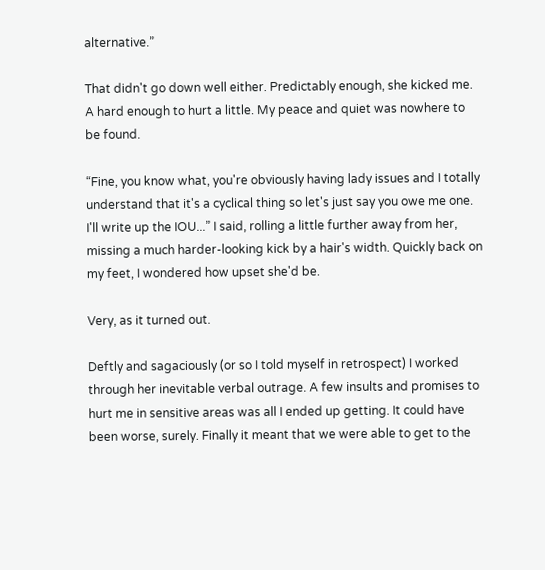alternative.”

That didn't go down well either. Predictably enough, she kicked me. A hard enough to hurt a little. My peace and quiet was nowhere to be found.

“Fine, you know what, you're obviously having lady issues and I totally understand that it's a cyclical thing so let's just say you owe me one. I'll write up the IOU...” I said, rolling a little further away from her, missing a much harder-looking kick by a hair's width. Quickly back on my feet, I wondered how upset she'd be.

Very, as it turned out.

Deftly and sagaciously (or so I told myself in retrospect) I worked through her inevitable verbal outrage. A few insults and promises to hurt me in sensitive areas was all I ended up getting. It could have been worse, surely. Finally it meant that we were able to get to the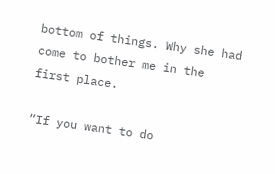bottom of things. Why she had come to bother me in the first place.

“If you want to do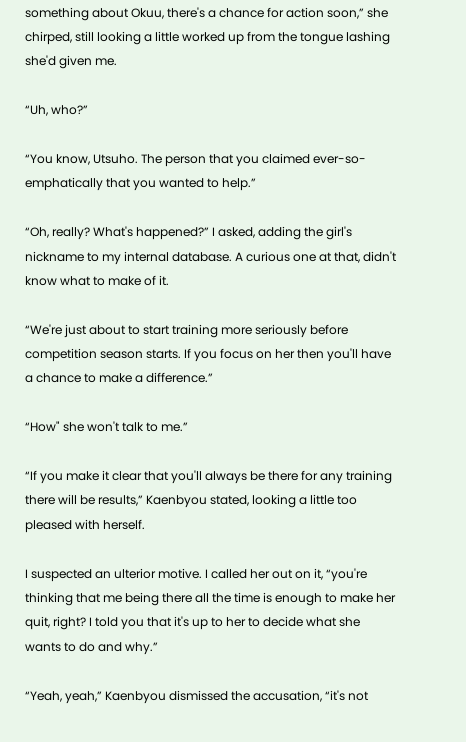something about Okuu, there's a chance for action soon,” she chirped, still looking a little worked up from the tongue lashing she'd given me.

“Uh, who?”

“You know, Utsuho. The person that you claimed ever-so-emphatically that you wanted to help.”

“Oh, really? What's happened?” I asked, adding the girl's nickname to my internal database. A curious one at that, didn't know what to make of it.

“We're just about to start training more seriously before competition season starts. If you focus on her then you'll have a chance to make a difference.”

“How" she won't talk to me.”

“If you make it clear that you'll always be there for any training there will be results,” Kaenbyou stated, looking a little too pleased with herself.

I suspected an ulterior motive. I called her out on it, “you're thinking that me being there all the time is enough to make her quit, right? I told you that it's up to her to decide what she wants to do and why.”

“Yeah, yeah,” Kaenbyou dismissed the accusation, “it's not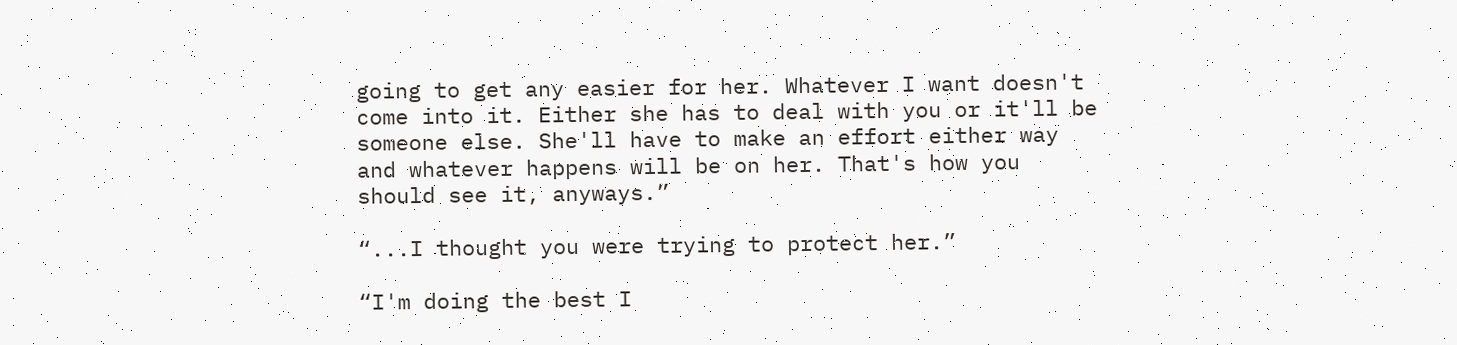going to get any easier for her. Whatever I want doesn't come into it. Either she has to deal with you or it'll be someone else. She'll have to make an effort either way and whatever happens will be on her. That's how you should see it, anyways.”

“...I thought you were trying to protect her.”

“I'm doing the best I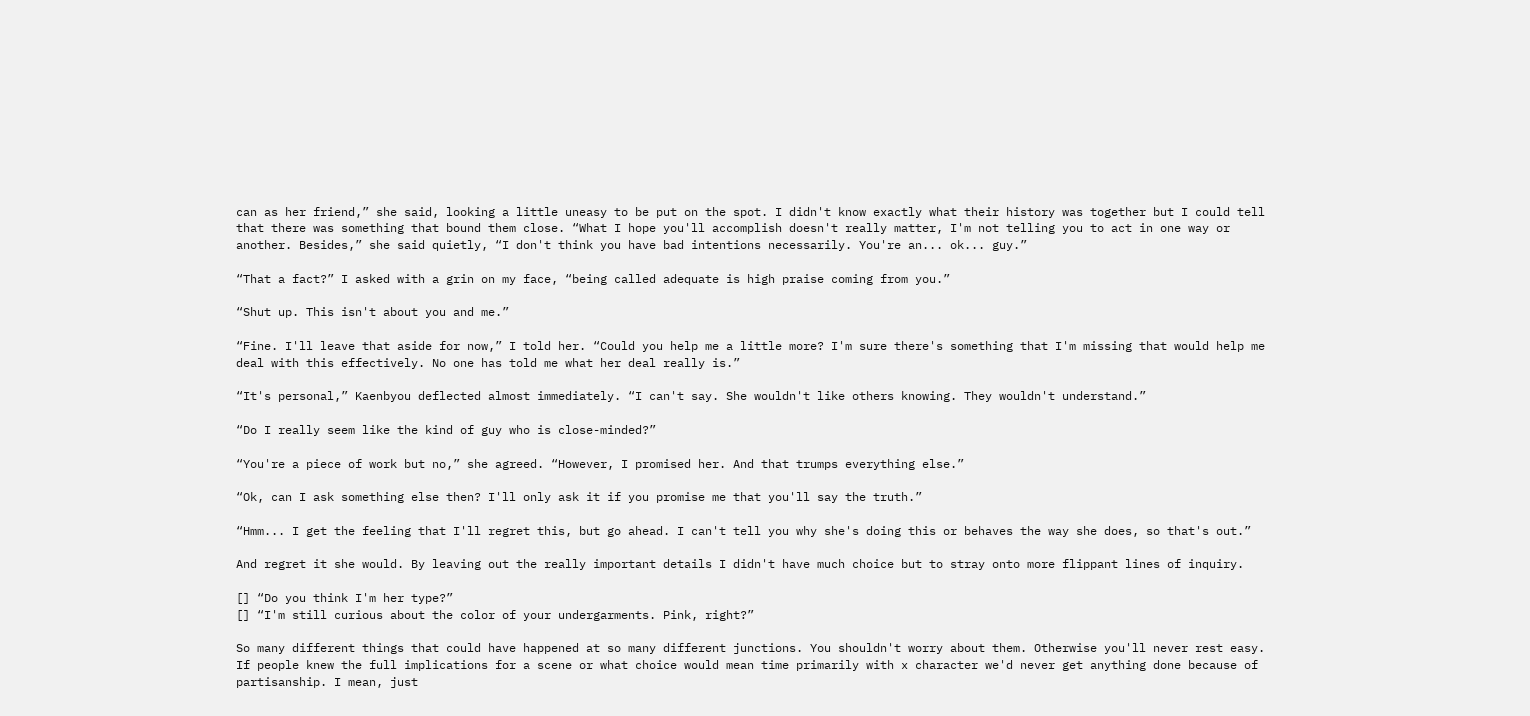can as her friend,” she said, looking a little uneasy to be put on the spot. I didn't know exactly what their history was together but I could tell that there was something that bound them close. “What I hope you'll accomplish doesn't really matter, I'm not telling you to act in one way or another. Besides,” she said quietly, “I don't think you have bad intentions necessarily. You're an... ok... guy.”

“That a fact?” I asked with a grin on my face, “being called adequate is high praise coming from you.”

“Shut up. This isn't about you and me.”

“Fine. I'll leave that aside for now,” I told her. “Could you help me a little more? I'm sure there's something that I'm missing that would help me deal with this effectively. No one has told me what her deal really is.”

“It's personal,” Kaenbyou deflected almost immediately. “I can't say. She wouldn't like others knowing. They wouldn't understand.”

“Do I really seem like the kind of guy who is close-minded?”

“You're a piece of work but no,” she agreed. “However, I promised her. And that trumps everything else.”

“Ok, can I ask something else then? I'll only ask it if you promise me that you'll say the truth.”

“Hmm... I get the feeling that I'll regret this, but go ahead. I can't tell you why she's doing this or behaves the way she does, so that's out.”

And regret it she would. By leaving out the really important details I didn't have much choice but to stray onto more flippant lines of inquiry.

[] “Do you think I'm her type?”
[] “I'm still curious about the color of your undergarments. Pink, right?”

So many different things that could have happened at so many different junctions. You shouldn't worry about them. Otherwise you'll never rest easy. If people knew the full implications for a scene or what choice would mean time primarily with x character we'd never get anything done because of partisanship. I mean, just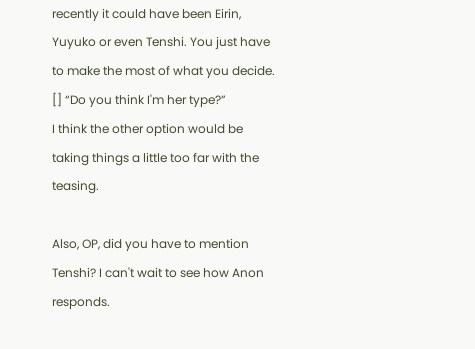recently it could have been Eirin, Yuyuko or even Tenshi. You just have to make the most of what you decide.
[] “Do you think I'm her type?”
I think the other option would be taking things a little too far with the teasing.

Also, OP, did you have to mention Tenshi? I can't wait to see how Anon responds.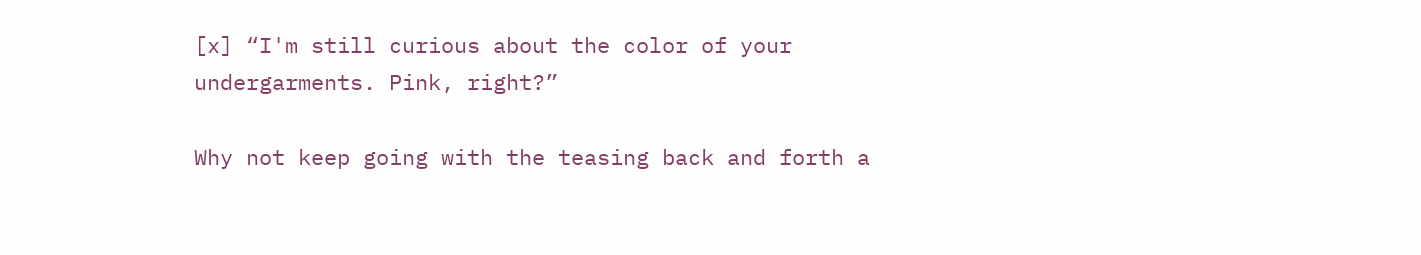[x] “I'm still curious about the color of your undergarments. Pink, right?”

Why not keep going with the teasing back and forth a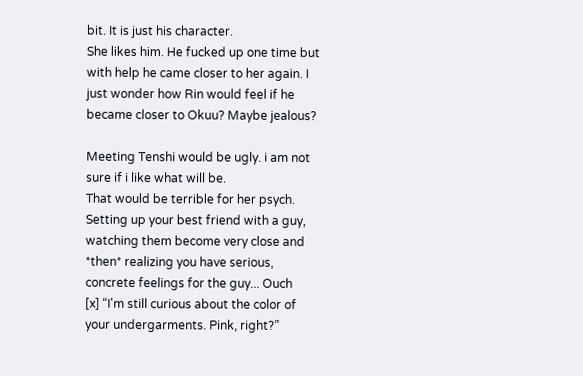bit. It is just his character.
She likes him. He fucked up one time but with help he came closer to her again. I just wonder how Rin would feel if he became closer to Okuu? Maybe jealous?

Meeting Tenshi would be ugly. i am not sure if i like what will be.
That would be terrible for her psych. Setting up your best friend with a guy, watching them become very close and *then* realizing you have serious, concrete feelings for the guy... Ouch
[x] “I'm still curious about the color of your undergarments. Pink, right?”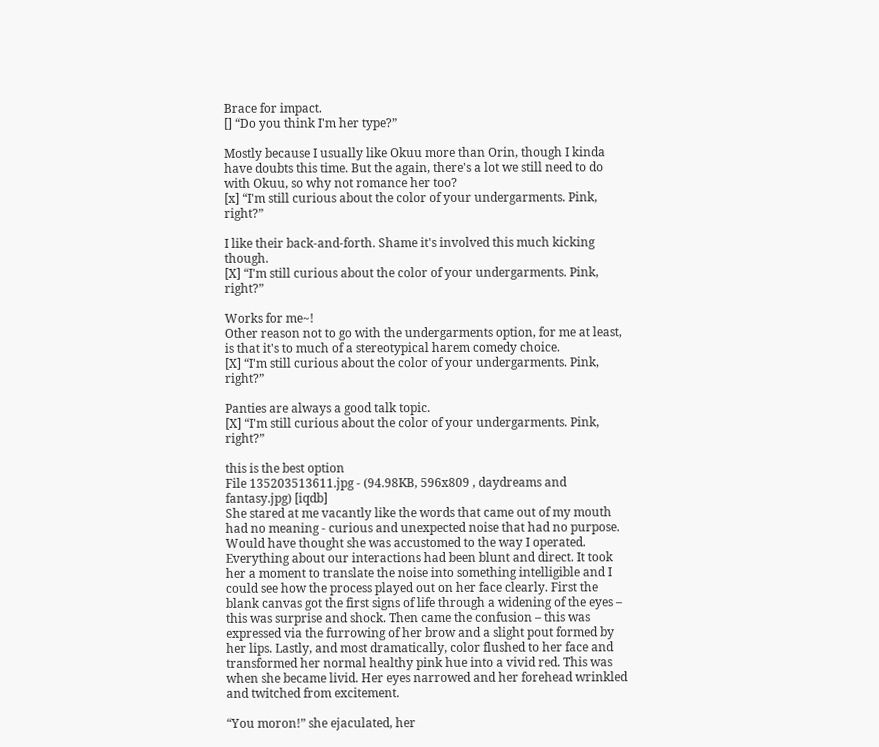Brace for impact.
[] “Do you think I'm her type?”

Mostly because I usually like Okuu more than Orin, though I kinda have doubts this time. But the again, there's a lot we still need to do with Okuu, so why not romance her too?
[x] “I'm still curious about the color of your undergarments. Pink, right?”

I like their back-and-forth. Shame it's involved this much kicking though.
[X] “I'm still curious about the color of your undergarments. Pink, right?”

Works for me~!
Other reason not to go with the undergarments option, for me at least, is that it's to much of a stereotypical harem comedy choice.
[X] “I'm still curious about the color of your undergarments. Pink, right?”

Panties are always a good talk topic.
[X] “I'm still curious about the color of your undergarments. Pink, right?”

this is the best option
File 135203513611.jpg - (94.98KB, 596x809 , daydreams and fantasy.jpg) [iqdb]
She stared at me vacantly like the words that came out of my mouth had no meaning - curious and unexpected noise that had no purpose. Would have thought she was accustomed to the way I operated. Everything about our interactions had been blunt and direct. It took her a moment to translate the noise into something intelligible and I could see how the process played out on her face clearly. First the blank canvas got the first signs of life through a widening of the eyes – this was surprise and shock. Then came the confusion – this was expressed via the furrowing of her brow and a slight pout formed by her lips. Lastly, and most dramatically, color flushed to her face and transformed her normal healthy pink hue into a vivid red. This was when she became livid. Her eyes narrowed and her forehead wrinkled and twitched from excitement.

“You moron!” she ejaculated, her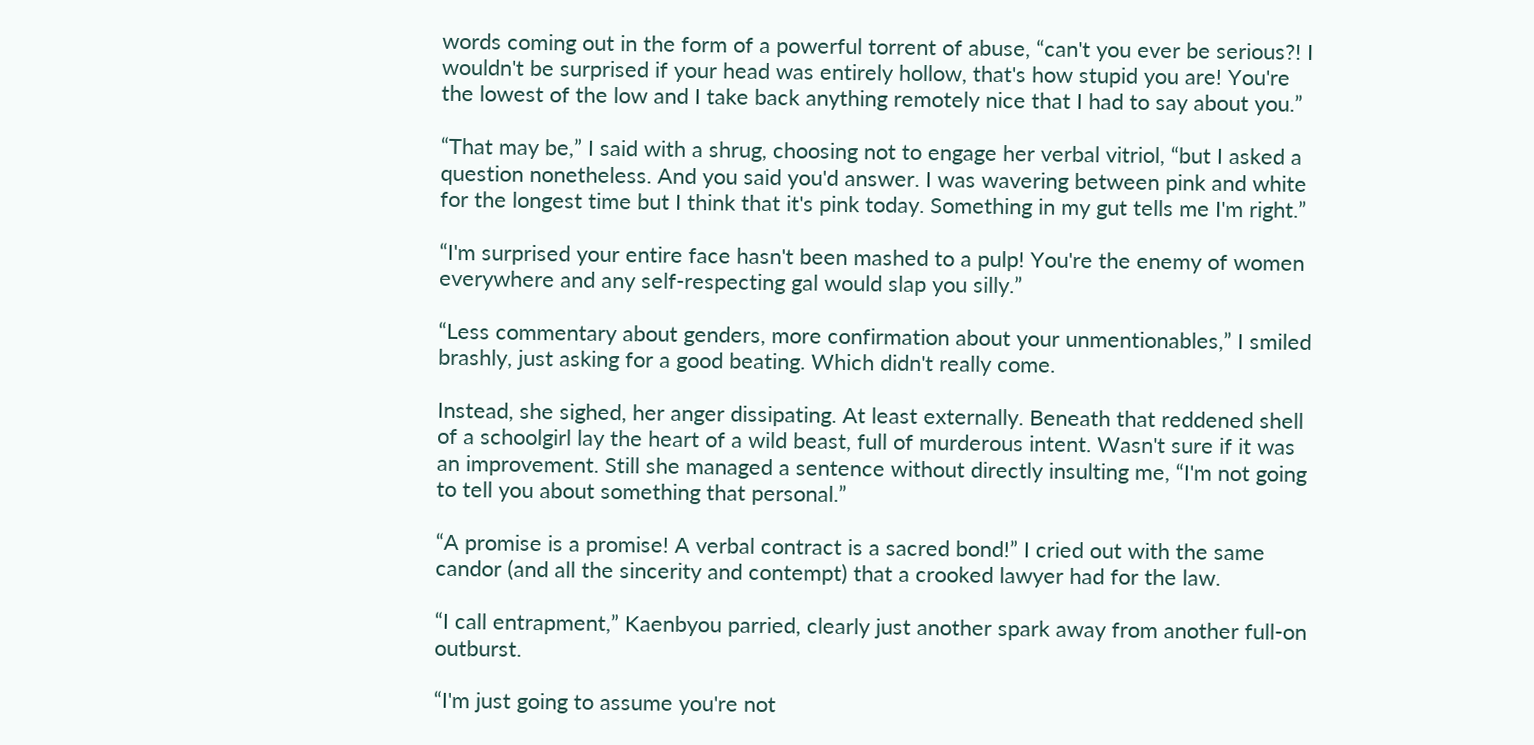words coming out in the form of a powerful torrent of abuse, “can't you ever be serious?! I wouldn't be surprised if your head was entirely hollow, that's how stupid you are! You're the lowest of the low and I take back anything remotely nice that I had to say about you.”

“That may be,” I said with a shrug, choosing not to engage her verbal vitriol, “but I asked a question nonetheless. And you said you'd answer. I was wavering between pink and white for the longest time but I think that it's pink today. Something in my gut tells me I'm right.”

“I'm surprised your entire face hasn't been mashed to a pulp! You're the enemy of women everywhere and any self-respecting gal would slap you silly.”

“Less commentary about genders, more confirmation about your unmentionables,” I smiled brashly, just asking for a good beating. Which didn't really come.

Instead, she sighed, her anger dissipating. At least externally. Beneath that reddened shell of a schoolgirl lay the heart of a wild beast, full of murderous intent. Wasn't sure if it was an improvement. Still she managed a sentence without directly insulting me, “I'm not going to tell you about something that personal.”

“A promise is a promise! A verbal contract is a sacred bond!” I cried out with the same candor (and all the sincerity and contempt) that a crooked lawyer had for the law.

“I call entrapment,” Kaenbyou parried, clearly just another spark away from another full-on outburst.

“I'm just going to assume you're not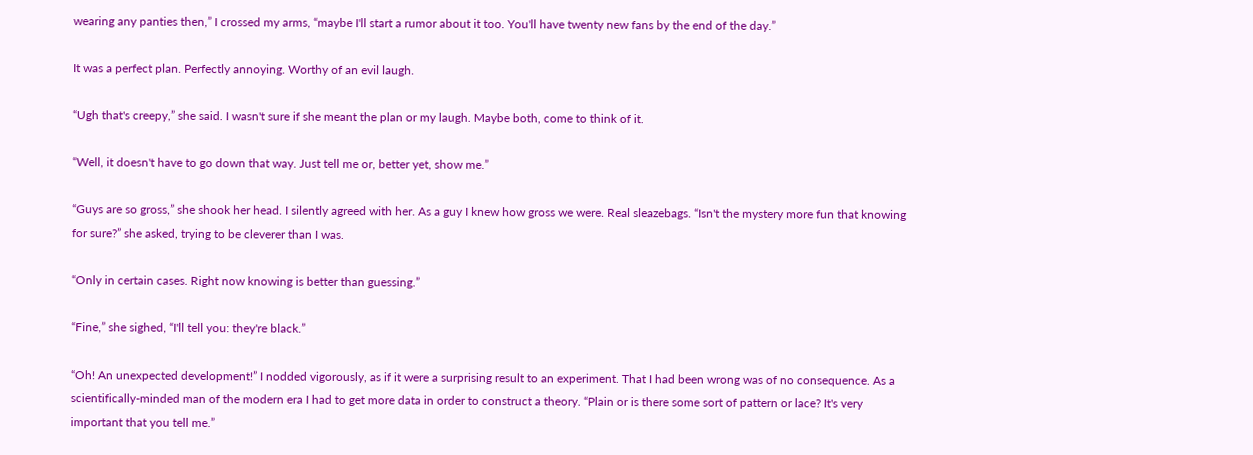wearing any panties then,” I crossed my arms, “maybe I'll start a rumor about it too. You'll have twenty new fans by the end of the day.”

It was a perfect plan. Perfectly annoying. Worthy of an evil laugh.

“Ugh that's creepy,” she said. I wasn't sure if she meant the plan or my laugh. Maybe both, come to think of it.

“Well, it doesn't have to go down that way. Just tell me or, better yet, show me.”

“Guys are so gross,” she shook her head. I silently agreed with her. As a guy I knew how gross we were. Real sleazebags. “Isn't the mystery more fun that knowing for sure?” she asked, trying to be cleverer than I was.

“Only in certain cases. Right now knowing is better than guessing.”

“Fine,” she sighed, “I'll tell you: they're black.”

“Oh! An unexpected development!” I nodded vigorously, as if it were a surprising result to an experiment. That I had been wrong was of no consequence. As a scientifically-minded man of the modern era I had to get more data in order to construct a theory. “Plain or is there some sort of pattern or lace? It's very important that you tell me.”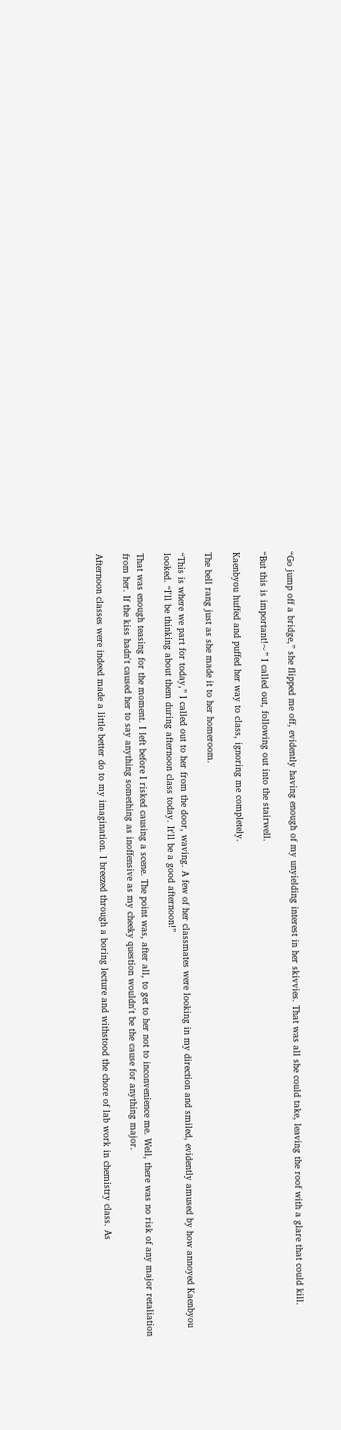“Go jump off a bridge,” she flipped me off, evidently having enough of my unyielding interest in her skivvies. That was all she could take, leaving the roof with a glare that could kill.

“But this is important!~” I called out, following out into the stairwell.

Kaenbyou huffed and puffed her way to class, ignoring me completely.

The bell rang just as she made it to her homeroom.

“This is where we part for today,” I called out to her from the door, waving. A few of her classmates were looking in my direction and smiled, evidently amused by how annoyed Kaenbyou looked. “I'll be thinking about them during afternoon class today. It'll be a good afternoon!”

That was enough teasing for the moment. I left before I risked causing a scene. The point was, after all, to get to her not to inconvenience me. Well, there was no risk of any major retaliation from her. If the kiss hadn't caused her to say anything something as inoffensive as my cheeky question wouldn't be the cause for anything major.

Afternoon classes were indeed made a little better do to my imagination. I breezed through a boring lecture and withstood the chore of lab work in chemistry class. As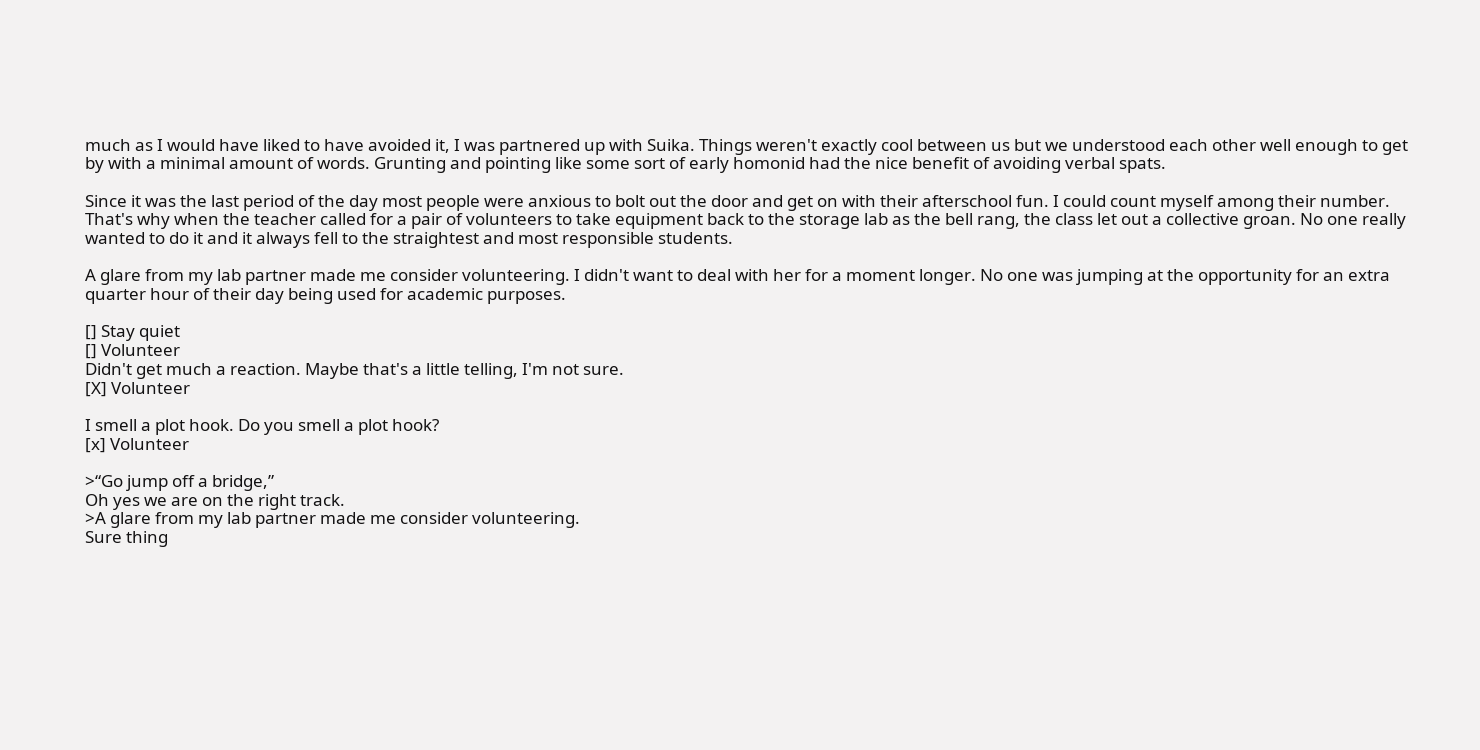much as I would have liked to have avoided it, I was partnered up with Suika. Things weren't exactly cool between us but we understood each other well enough to get by with a minimal amount of words. Grunting and pointing like some sort of early homonid had the nice benefit of avoiding verbal spats.

Since it was the last period of the day most people were anxious to bolt out the door and get on with their afterschool fun. I could count myself among their number. That's why when the teacher called for a pair of volunteers to take equipment back to the storage lab as the bell rang, the class let out a collective groan. No one really wanted to do it and it always fell to the straightest and most responsible students.

A glare from my lab partner made me consider volunteering. I didn't want to deal with her for a moment longer. No one was jumping at the opportunity for an extra quarter hour of their day being used for academic purposes.

[] Stay quiet
[] Volunteer
Didn't get much a reaction. Maybe that's a little telling, I'm not sure.
[X] Volunteer

I smell a plot hook. Do you smell a plot hook?
[x] Volunteer

>“Go jump off a bridge,”
Oh yes we are on the right track.
>A glare from my lab partner made me consider volunteering.
Sure thing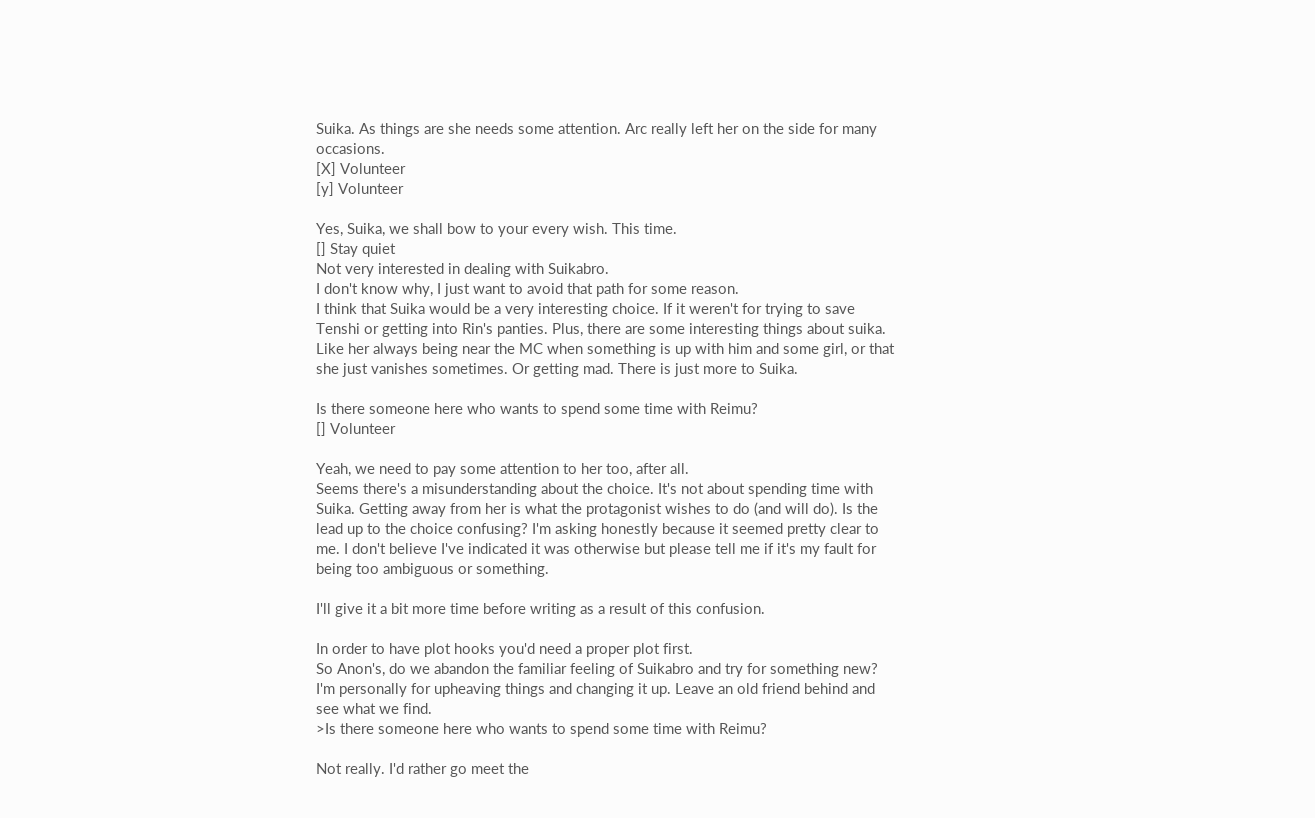Suika. As things are she needs some attention. Arc really left her on the side for many occasions.
[X] Volunteer
[y] Volunteer

Yes, Suika, we shall bow to your every wish. This time.
[] Stay quiet
Not very interested in dealing with Suikabro.
I don't know why, I just want to avoid that path for some reason.
I think that Suika would be a very interesting choice. If it weren't for trying to save Tenshi or getting into Rin's panties. Plus, there are some interesting things about suika. Like her always being near the MC when something is up with him and some girl, or that she just vanishes sometimes. Or getting mad. There is just more to Suika.

Is there someone here who wants to spend some time with Reimu?
[] Volunteer

Yeah, we need to pay some attention to her too, after all.
Seems there's a misunderstanding about the choice. It's not about spending time with Suika. Getting away from her is what the protagonist wishes to do (and will do). Is the lead up to the choice confusing? I'm asking honestly because it seemed pretty clear to me. I don't believe I've indicated it was otherwise but please tell me if it's my fault for being too ambiguous or something.

I'll give it a bit more time before writing as a result of this confusion.

In order to have plot hooks you'd need a proper plot first.
So Anon's, do we abandon the familiar feeling of Suikabro and try for something new? I'm personally for upheaving things and changing it up. Leave an old friend behind and see what we find.
>Is there someone here who wants to spend some time with Reimu?

Not really. I'd rather go meet the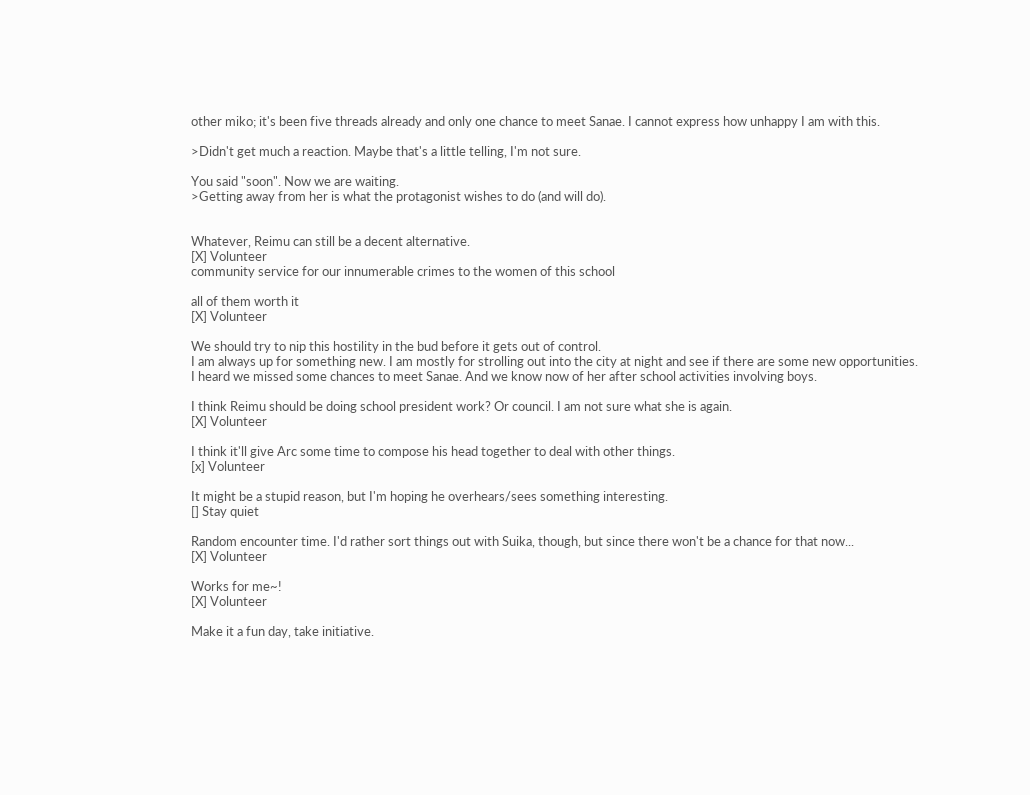other miko; it's been five threads already and only one chance to meet Sanae. I cannot express how unhappy I am with this.

>Didn't get much a reaction. Maybe that's a little telling, I'm not sure.

You said "soon". Now we are waiting.
>Getting away from her is what the protagonist wishes to do (and will do).


Whatever, Reimu can still be a decent alternative.
[X] Volunteer
community service for our innumerable crimes to the women of this school

all of them worth it
[X] Volunteer

We should try to nip this hostility in the bud before it gets out of control.
I am always up for something new. I am mostly for strolling out into the city at night and see if there are some new opportunities.
I heard we missed some chances to meet Sanae. And we know now of her after school activities involving boys.

I think Reimu should be doing school president work? Or council. I am not sure what she is again.
[X] Volunteer

I think it'll give Arc some time to compose his head together to deal with other things.
[x] Volunteer

It might be a stupid reason, but I'm hoping he overhears/sees something interesting.
[] Stay quiet

Random encounter time. I'd rather sort things out with Suika, though, but since there won't be a chance for that now...
[X] Volunteer

Works for me~!
[X] Volunteer

Make it a fun day, take initiative.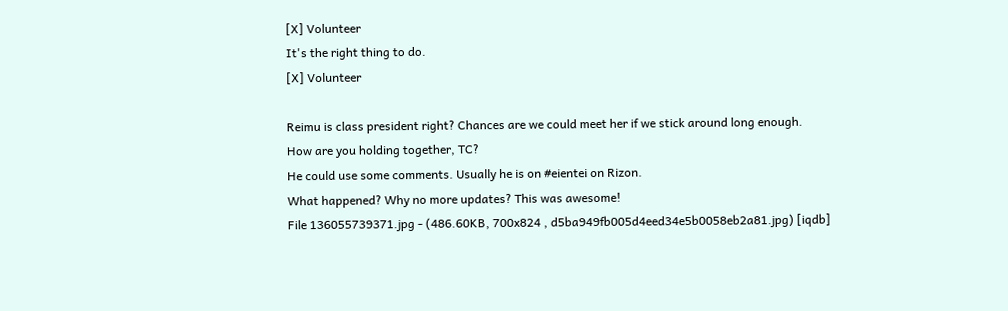[X] Volunteer
It's the right thing to do.
[X] Volunteer

Reimu is class president right? Chances are we could meet her if we stick around long enough.
How are you holding together, TC?
He could use some comments. Usually he is on #eientei on Rizon.
What happened? Why no more updates? This was awesome!
File 136055739371.jpg - (486.60KB, 700x824 , d5ba949fb005d4eed34e5b0058eb2a81.jpg) [iqdb]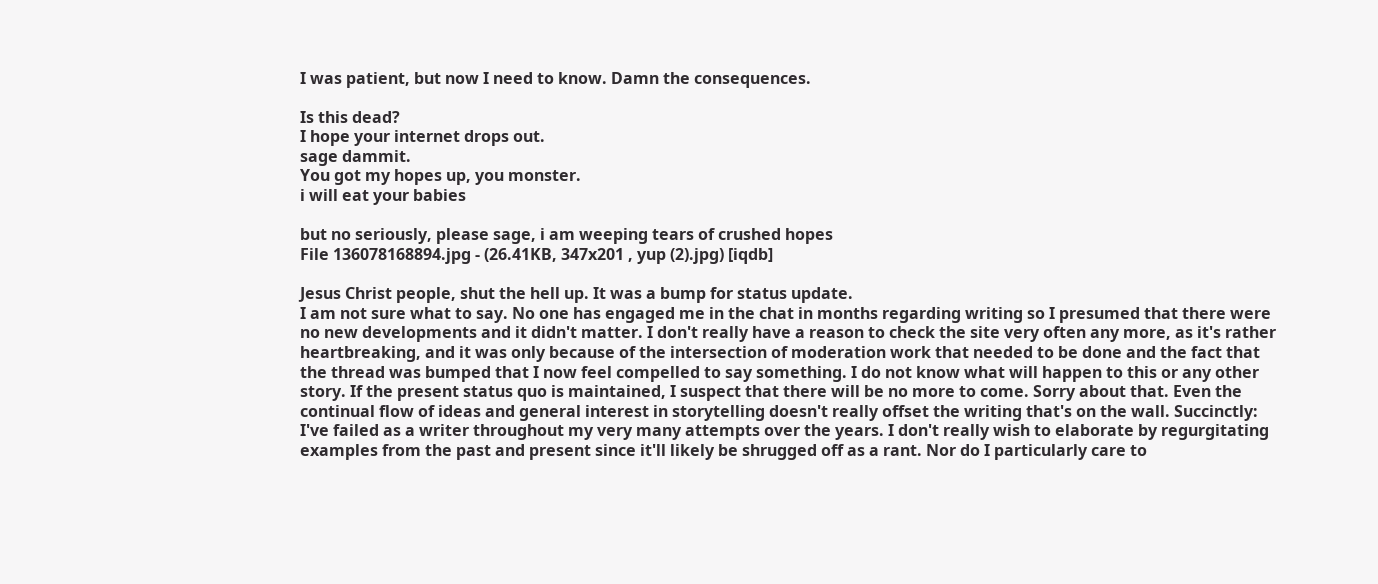I was patient, but now I need to know. Damn the consequences.

Is this dead?
I hope your internet drops out.
sage dammit.
You got my hopes up, you monster.
i will eat your babies

but no seriously, please sage, i am weeping tears of crushed hopes
File 136078168894.jpg - (26.41KB, 347x201 , yup (2).jpg) [iqdb]

Jesus Christ people, shut the hell up. It was a bump for status update.
I am not sure what to say. No one has engaged me in the chat in months regarding writing so I presumed that there were no new developments and it didn't matter. I don't really have a reason to check the site very often any more, as it's rather heartbreaking, and it was only because of the intersection of moderation work that needed to be done and the fact that the thread was bumped that I now feel compelled to say something. I do not know what will happen to this or any other story. If the present status quo is maintained, I suspect that there will be no more to come. Sorry about that. Even the continual flow of ideas and general interest in storytelling doesn't really offset the writing that's on the wall. Succinctly: I've failed as a writer throughout my very many attempts over the years. I don't really wish to elaborate by regurgitating examples from the past and present since it'll likely be shrugged off as a rant. Nor do I particularly care to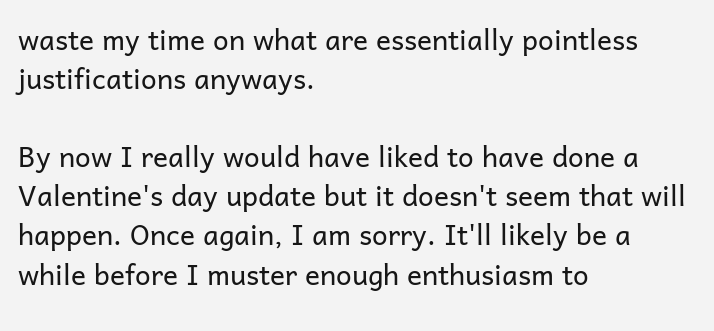waste my time on what are essentially pointless justifications anyways.

By now I really would have liked to have done a Valentine's day update but it doesn't seem that will happen. Once again, I am sorry. It'll likely be a while before I muster enough enthusiasm to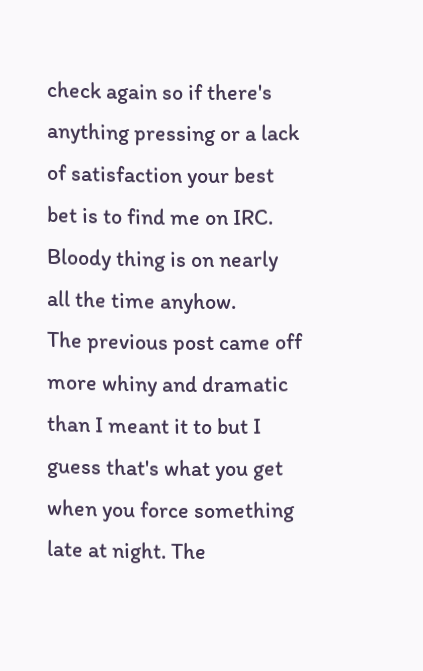check again so if there's anything pressing or a lack of satisfaction your best bet is to find me on IRC. Bloody thing is on nearly all the time anyhow.
The previous post came off more whiny and dramatic than I meant it to but I guess that's what you get when you force something late at night. The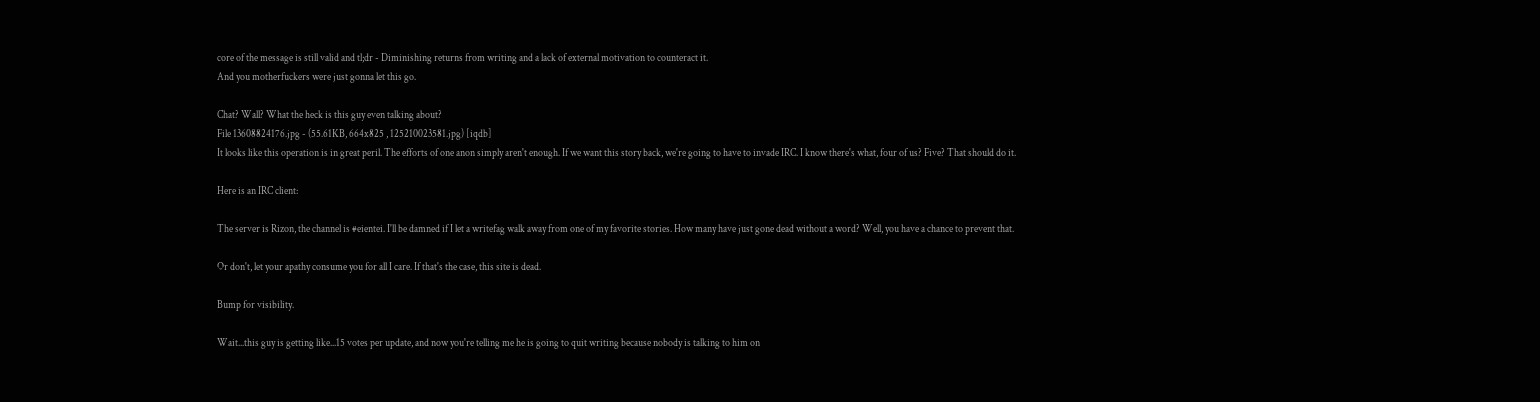core of the message is still valid and tl;dr - Diminishing returns from writing and a lack of external motivation to counteract it.
And you motherfuckers were just gonna let this go.

Chat? Wall? What the heck is this guy even talking about?
File 13608824176.jpg - (55.61KB, 664x825 , 125210023581.jpg) [iqdb]
It looks like this operation is in great peril. The efforts of one anon simply aren't enough. If we want this story back, we're going to have to invade IRC. I know there's what, four of us? Five? That should do it.

Here is an IRC client:

The server is Rizon, the channel is #eientei. I'll be damned if I let a writefag walk away from one of my favorite stories. How many have just gone dead without a word? Well, you have a chance to prevent that.

Or don't, let your apathy consume you for all I care. If that's the case, this site is dead.

Bump for visibility.

Wait...this guy is getting like...15 votes per update, and now you're telling me he is going to quit writing because nobody is talking to him on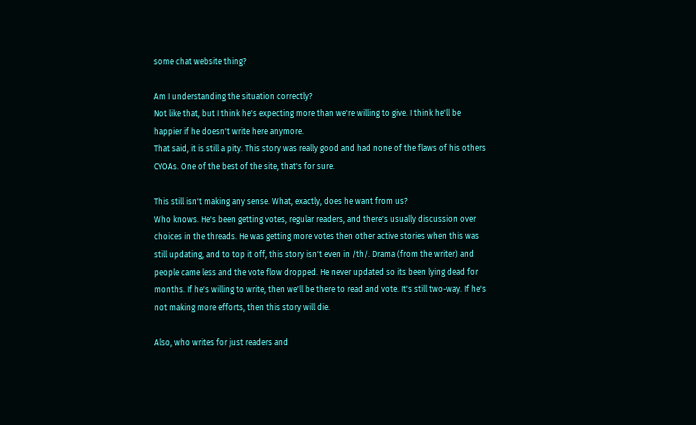some chat website thing?

Am I understanding the situation correctly?
Not like that, but I think he's expecting more than we're willing to give. I think he'll be happier if he doesn't write here anymore.
That said, it is still a pity. This story was really good and had none of the flaws of his others CYOAs. One of the best of the site, that's for sure.

This still isn't making any sense. What, exactly, does he want from us?
Who knows. He's been getting votes, regular readers, and there's usually discussion over choices in the threads. He was getting more votes then other active stories when this was still updating, and to top it off, this story isn't even in /th/. Drama (from the writer) and people came less and the vote flow dropped. He never updated so its been lying dead for months. If he's willing to write, then we'll be there to read and vote. It's still two-way. If he's not making more efforts, then this story will die.

Also, who writes for just readers and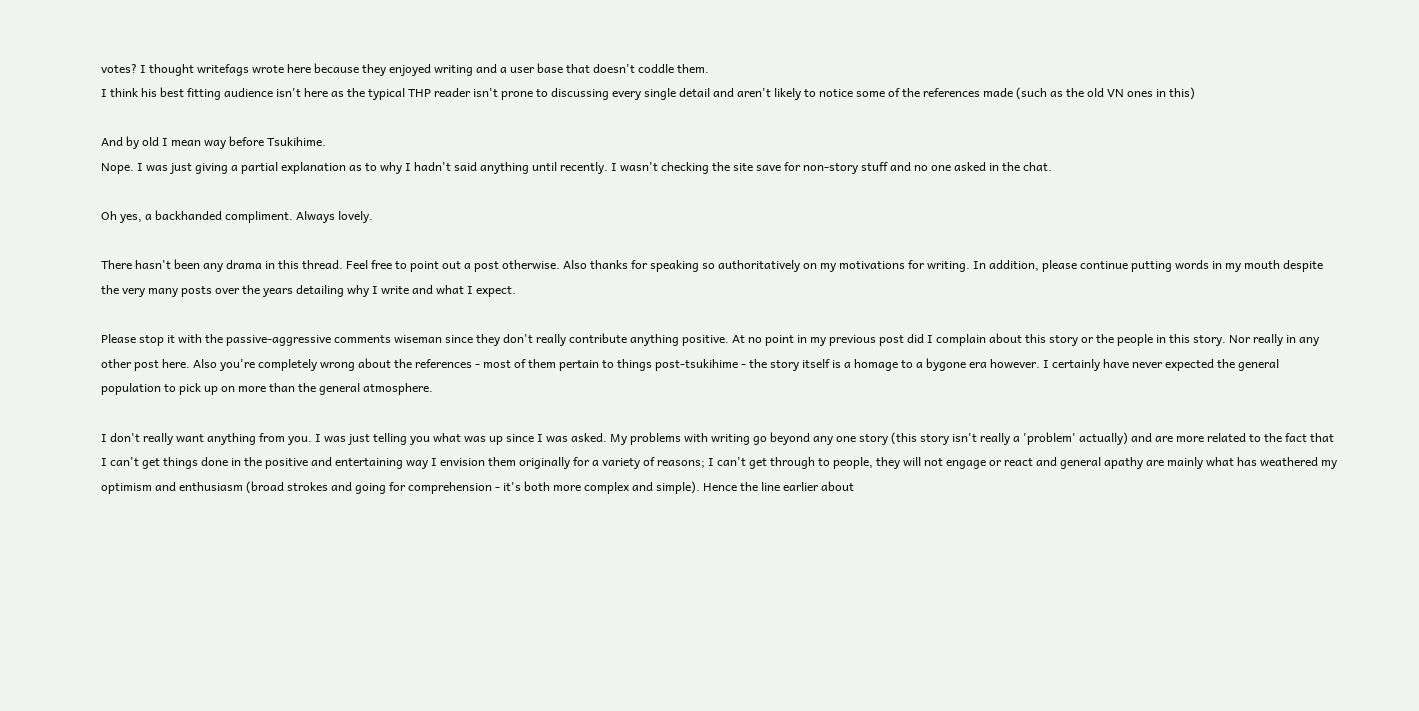votes? I thought writefags wrote here because they enjoyed writing and a user base that doesn't coddle them.
I think his best fitting audience isn't here as the typical THP reader isn't prone to discussing every single detail and aren't likely to notice some of the references made (such as the old VN ones in this)

And by old I mean way before Tsukihime.
Nope. I was just giving a partial explanation as to why I hadn't said anything until recently. I wasn't checking the site save for non-story stuff and no one asked in the chat.

Oh yes, a backhanded compliment. Always lovely.

There hasn't been any drama in this thread. Feel free to point out a post otherwise. Also thanks for speaking so authoritatively on my motivations for writing. In addition, please continue putting words in my mouth despite the very many posts over the years detailing why I write and what I expect.

Please stop it with the passive-aggressive comments wiseman since they don't really contribute anything positive. At no point in my previous post did I complain about this story or the people in this story. Nor really in any other post here. Also you're completely wrong about the references - most of them pertain to things post-tsukihime - the story itself is a homage to a bygone era however. I certainly have never expected the general population to pick up on more than the general atmosphere.

I don't really want anything from you. I was just telling you what was up since I was asked. My problems with writing go beyond any one story (this story isn't really a 'problem' actually) and are more related to the fact that I can't get things done in the positive and entertaining way I envision them originally for a variety of reasons; I can't get through to people, they will not engage or react and general apathy are mainly what has weathered my optimism and enthusiasm (broad strokes and going for comprehension - it's both more complex and simple). Hence the line earlier about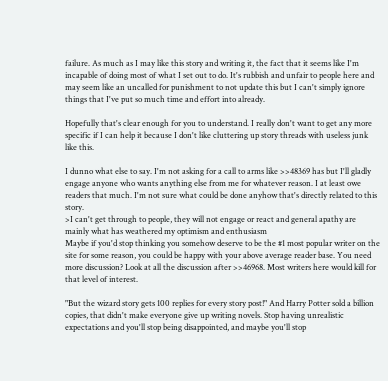failure. As much as I may like this story and writing it, the fact that it seems like I'm incapable of doing most of what I set out to do. It's rubbish and unfair to people here and may seem like an uncalled for punishment to not update this but I can't simply ignore things that I've put so much time and effort into already.

Hopefully that's clear enough for you to understand. I really don't want to get any more specific if I can help it because I don't like cluttering up story threads with useless junk like this.

I dunno what else to say. I'm not asking for a call to arms like >>48369 has but I'll gladly engage anyone who wants anything else from me for whatever reason. I at least owe readers that much. I'm not sure what could be done anyhow that's directly related to this story.
>I can't get through to people, they will not engage or react and general apathy are mainly what has weathered my optimism and enthusiasm
Maybe if you'd stop thinking you somehow deserve to be the #1 most popular writer on the site for some reason, you could be happy with your above average reader base. You need more discussion? Look at all the discussion after >>46968. Most writers here would kill for that level of interest.

"But the wizard story gets 100 replies for every story post!" And Harry Potter sold a billion copies, that didn't make everyone give up writing novels. Stop having unrealistic expectations and you'll stop being disappointed, and maybe you'll stop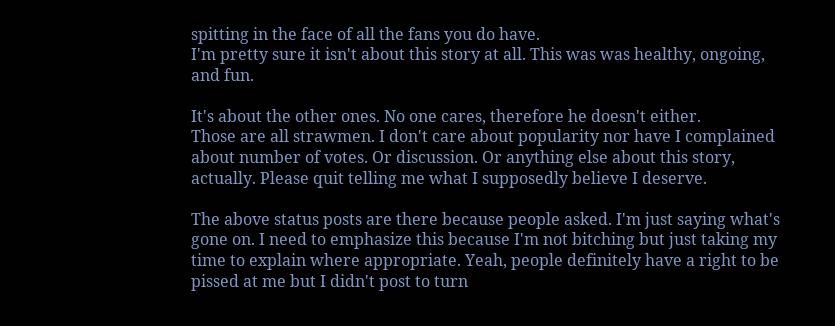spitting in the face of all the fans you do have.
I'm pretty sure it isn't about this story at all. This was was healthy, ongoing, and fun.

It's about the other ones. No one cares, therefore he doesn't either.
Those are all strawmen. I don't care about popularity nor have I complained about number of votes. Or discussion. Or anything else about this story, actually. Please quit telling me what I supposedly believe I deserve.

The above status posts are there because people asked. I'm just saying what's gone on. I need to emphasize this because I'm not bitching but just taking my time to explain where appropriate. Yeah, people definitely have a right to be pissed at me but I didn't post to turn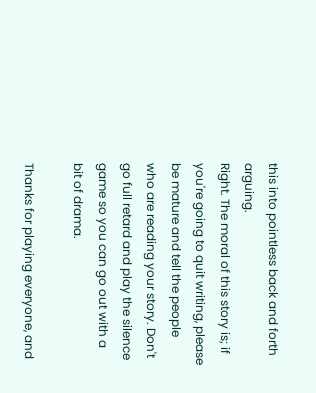this into pointless back and forth arguing.
Right. The moral of this story is; if you're going to quit writing, please be mature and tell the people who are reading your story. Don't go full retard and play the silence game so you can go out with a bit of drama.

Thanks for playing everyone, and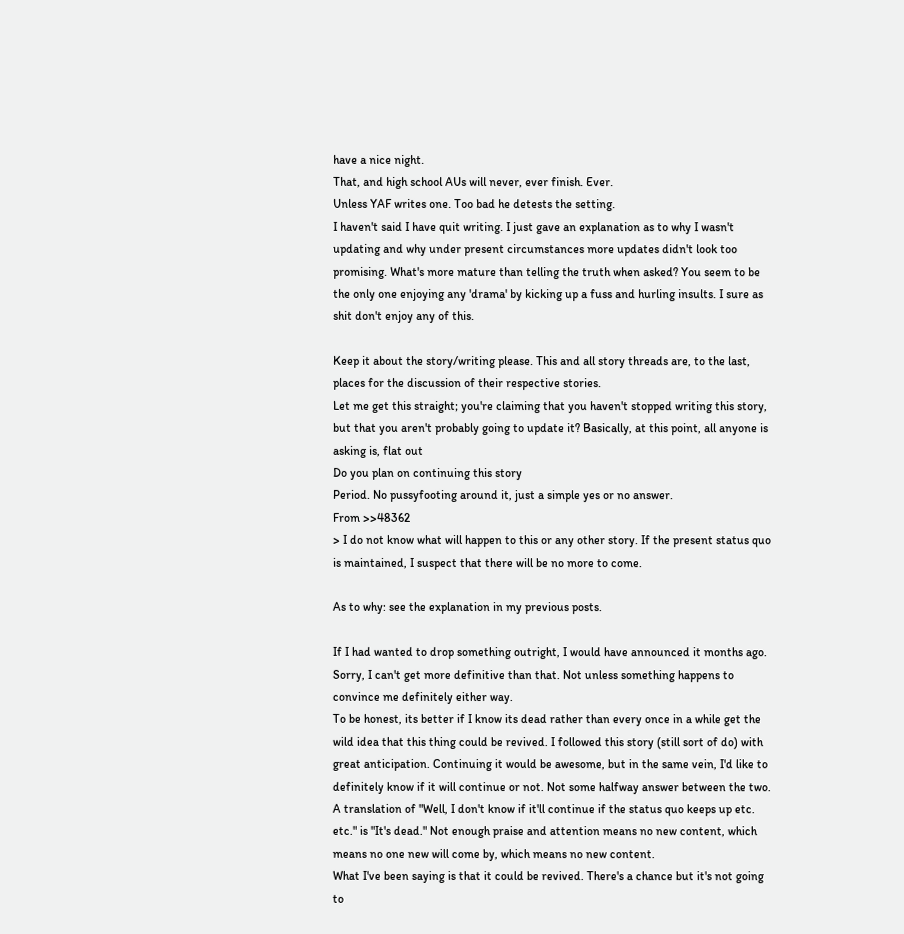have a nice night.
That, and high school AUs will never, ever finish. Ever.
Unless YAF writes one. Too bad he detests the setting.
I haven't said I have quit writing. I just gave an explanation as to why I wasn't updating and why under present circumstances more updates didn't look too promising. What's more mature than telling the truth when asked? You seem to be the only one enjoying any 'drama' by kicking up a fuss and hurling insults. I sure as shit don't enjoy any of this.

Keep it about the story/writing please. This and all story threads are, to the last, places for the discussion of their respective stories.
Let me get this straight; you're claiming that you haven't stopped writing this story, but that you aren't probably going to update it? Basically, at this point, all anyone is asking is, flat out
Do you plan on continuing this story
Period. No pussyfooting around it, just a simple yes or no answer.
From >>48362
> I do not know what will happen to this or any other story. If the present status quo is maintained, I suspect that there will be no more to come.

As to why: see the explanation in my previous posts.

If I had wanted to drop something outright, I would have announced it months ago. Sorry, I can't get more definitive than that. Not unless something happens to convince me definitely either way.
To be honest, its better if I know its dead rather than every once in a while get the wild idea that this thing could be revived. I followed this story (still sort of do) with great anticipation. Continuing it would be awesome, but in the same vein, I'd like to definitely know if it will continue or not. Not some halfway answer between the two.
A translation of "Well, I don't know if it'll continue if the status quo keeps up etc. etc." is "It's dead." Not enough praise and attention means no new content, which means no one new will come by, which means no new content.
What I've been saying is that it could be revived. There's a chance but it's not going to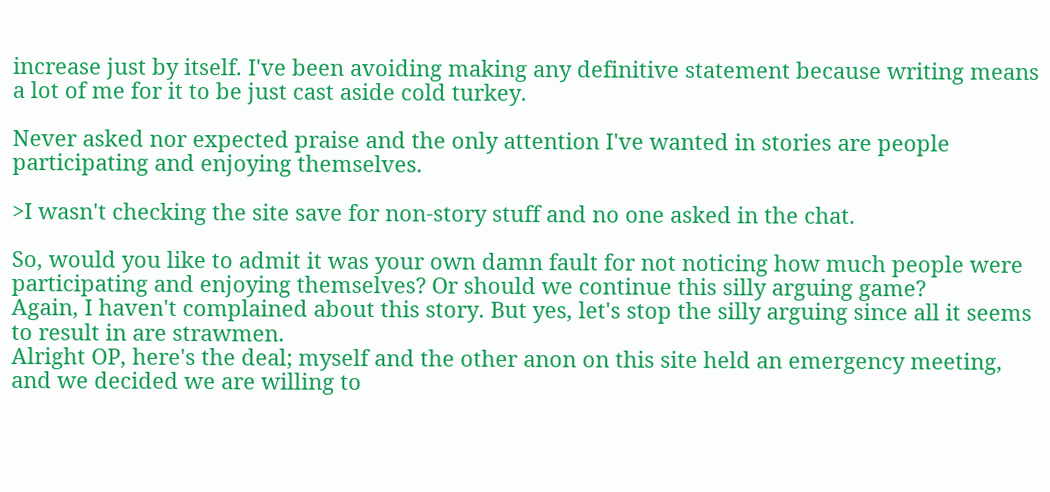increase just by itself. I've been avoiding making any definitive statement because writing means a lot of me for it to be just cast aside cold turkey.

Never asked nor expected praise and the only attention I've wanted in stories are people participating and enjoying themselves.

>I wasn't checking the site save for non-story stuff and no one asked in the chat.

So, would you like to admit it was your own damn fault for not noticing how much people were participating and enjoying themselves? Or should we continue this silly arguing game?
Again, I haven't complained about this story. But yes, let's stop the silly arguing since all it seems to result in are strawmen.
Alright OP, here's the deal; myself and the other anon on this site held an emergency meeting, and we decided we are willing to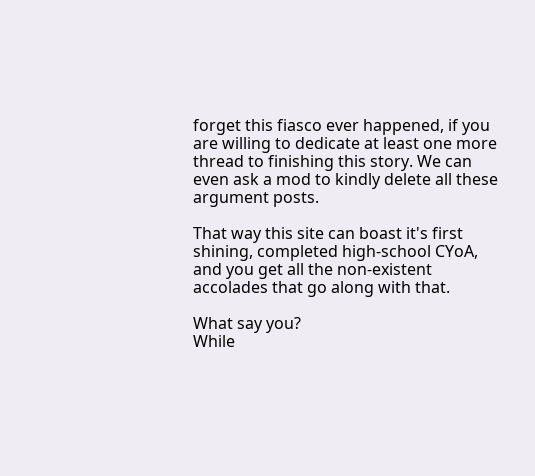forget this fiasco ever happened, if you are willing to dedicate at least one more thread to finishing this story. We can even ask a mod to kindly delete all these argument posts.

That way this site can boast it's first shining, completed high-school CYoA, and you get all the non-existent accolades that go along with that.

What say you?
While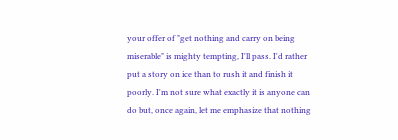your offer of "get nothing and carry on being miserable" is mighty tempting, I'll pass. I'd rather put a story on ice than to rush it and finish it poorly. I'm not sure what exactly it is anyone can do but, once again, let me emphasize that nothing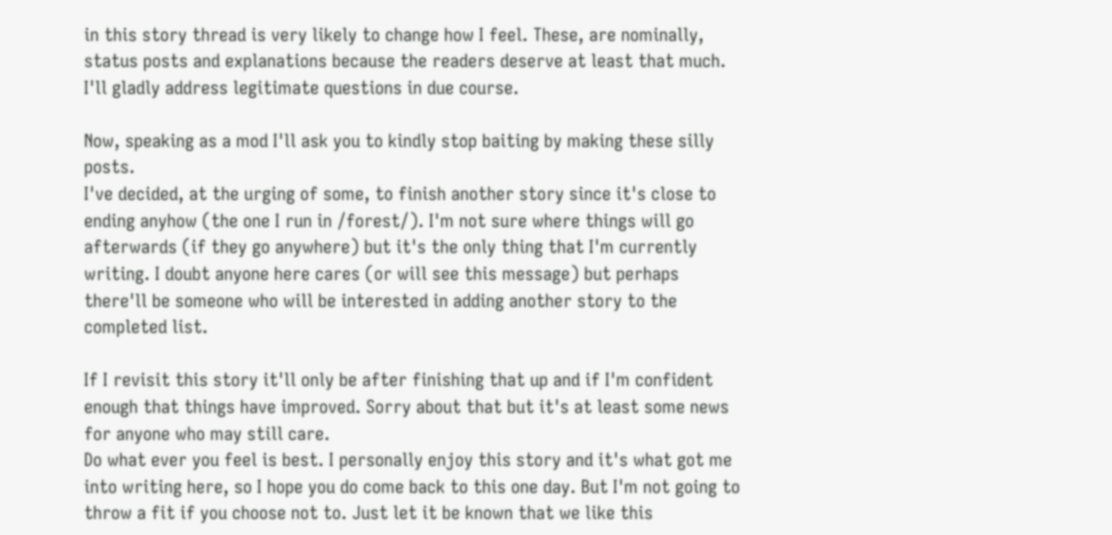in this story thread is very likely to change how I feel. These, are nominally, status posts and explanations because the readers deserve at least that much. I'll gladly address legitimate questions in due course.

Now, speaking as a mod I'll ask you to kindly stop baiting by making these silly posts.
I've decided, at the urging of some, to finish another story since it's close to ending anyhow (the one I run in /forest/). I'm not sure where things will go afterwards (if they go anywhere) but it's the only thing that I'm currently writing. I doubt anyone here cares (or will see this message) but perhaps there'll be someone who will be interested in adding another story to the completed list.

If I revisit this story it'll only be after finishing that up and if I'm confident enough that things have improved. Sorry about that but it's at least some news for anyone who may still care.
Do what ever you feel is best. I personally enjoy this story and it's what got me into writing here, so I hope you do come back to this one day. But I'm not going to throw a fit if you choose not to. Just let it be known that we like this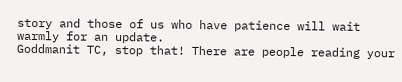story and those of us who have patience will wait warmly for an update.
Goddmanit TC, stop that! There are people reading your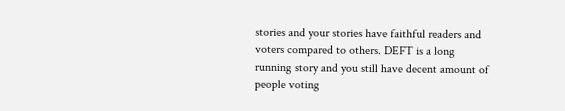stories and your stories have faithful readers and voters compared to others. DEFT is a long running story and you still have decent amount of people voting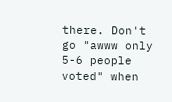there. Don't go "awww only 5-6 people voted" when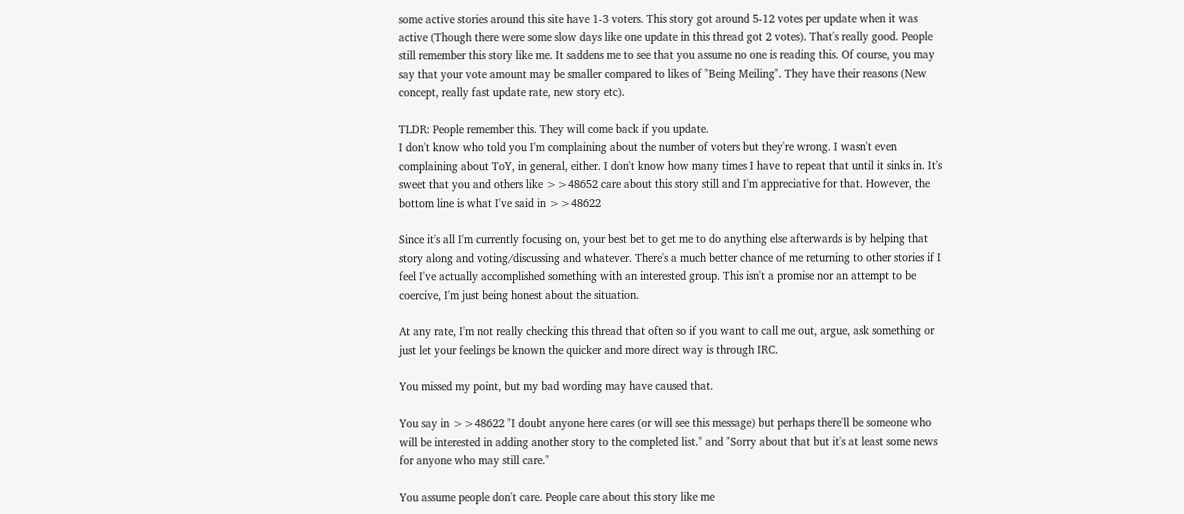some active stories around this site have 1-3 voters. This story got around 5-12 votes per update when it was active (Though there were some slow days like one update in this thread got 2 votes). That's really good. People still remember this story like me. It saddens me to see that you assume no one is reading this. Of course, you may say that your vote amount may be smaller compared to likes of "Being Meiling". They have their reasons (New concept, really fast update rate, new story etc).

TLDR: People remember this. They will come back if you update.
I don't know who told you I'm complaining about the number of voters but they're wrong. I wasn't even complaining about ToY, in general, either. I don't know how many times I have to repeat that until it sinks in. It's sweet that you and others like >>48652 care about this story still and I'm appreciative for that. However, the bottom line is what I've said in >>48622

Since it's all I'm currently focusing on, your best bet to get me to do anything else afterwards is by helping that story along and voting/discussing and whatever. There's a much better chance of me returning to other stories if I feel I've actually accomplished something with an interested group. This isn't a promise nor an attempt to be coercive, I'm just being honest about the situation.

At any rate, I'm not really checking this thread that often so if you want to call me out, argue, ask something or just let your feelings be known the quicker and more direct way is through IRC.

You missed my point, but my bad wording may have caused that.

You say in >>48622 "I doubt anyone here cares (or will see this message) but perhaps there'll be someone who will be interested in adding another story to the completed list." and "Sorry about that but it's at least some news for anyone who may still care."

You assume people don't care. People care about this story like me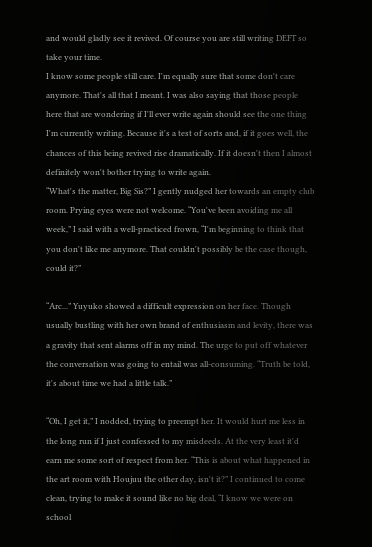and would gladly see it revived. Of course you are still writing DEFT so take your time.
I know some people still care. I'm equally sure that some don't care anymore. That's all that I meant. I was also saying that those people here that are wondering if I'll ever write again should see the one thing I'm currently writing. Because it's a test of sorts and, if it goes well, the chances of this being revived rise dramatically. If it doesn't then I almost definitely won't bother trying to write again.
“What's the matter, Big Sis?” I gently nudged her towards an empty club room. Prying eyes were not welcome. “You've been avoiding me all week,” I said with a well-practiced frown, “I'm beginning to think that you don't like me anymore. That couldn't possibly be the case though, could it?”

“Arc...” Yuyuko showed a difficult expression on her face. Though usually bustling with her own brand of enthusiasm and levity, there was a gravity that sent alarms off in my mind. The urge to put off whatever the conversation was going to entail was all-consuming. “Truth be told, it's about time we had a little talk.”

“Oh, I get it,” I nodded, trying to preempt her. It would hurt me less in the long run if I just confessed to my misdeeds. At the very least it'd earn me some sort of respect from her. “This is about what happened in the art room with Houjuu the other day, isn't it?” I continued to come clean, trying to make it sound like no big deal, “I know we were on school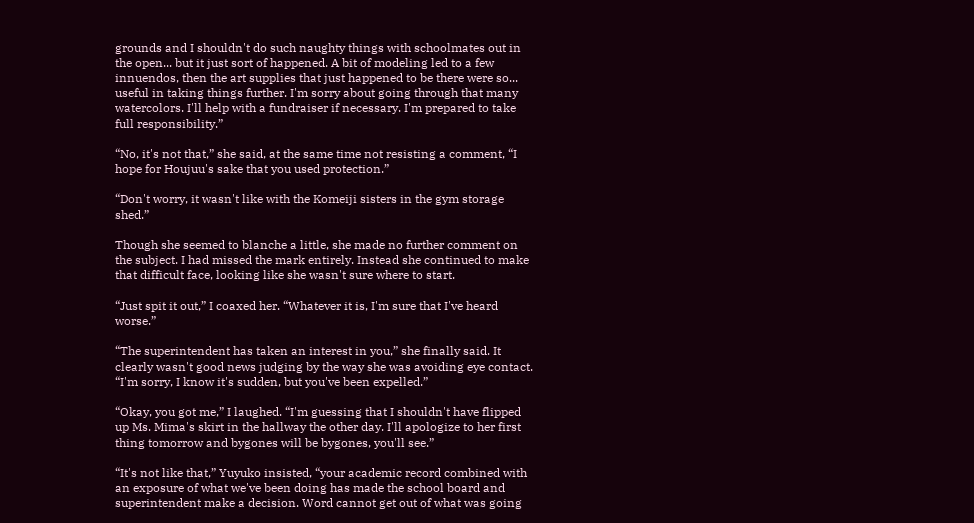grounds and I shouldn't do such naughty things with schoolmates out in the open... but it just sort of happened. A bit of modeling led to a few innuendos, then the art supplies that just happened to be there were so... useful in taking things further. I'm sorry about going through that many watercolors. I'll help with a fundraiser if necessary. I'm prepared to take full responsibility.”

“No, it's not that,” she said, at the same time not resisting a comment, “I hope for Houjuu's sake that you used protection.”

“Don't worry, it wasn't like with the Komeiji sisters in the gym storage shed.”

Though she seemed to blanche a little, she made no further comment on the subject. I had missed the mark entirely. Instead she continued to make that difficult face, looking like she wasn't sure where to start.

“Just spit it out,” I coaxed her. “Whatever it is, I'm sure that I've heard worse.”

“The superintendent has taken an interest in you,” she finally said. It clearly wasn't good news judging by the way she was avoiding eye contact. “I'm sorry, I know it's sudden, but you've been expelled.”

“Okay, you got me,” I laughed. “I'm guessing that I shouldn't have flipped up Ms. Mima's skirt in the hallway the other day. I'll apologize to her first thing tomorrow and bygones will be bygones, you'll see.”

“It's not like that,” Yuyuko insisted, “your academic record combined with an exposure of what we've been doing has made the school board and superintendent make a decision. Word cannot get out of what was going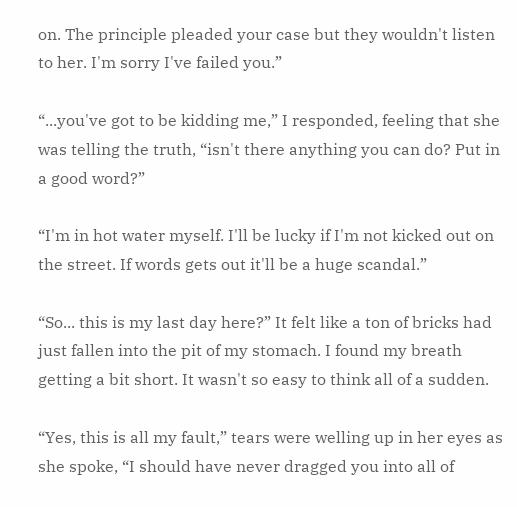on. The principle pleaded your case but they wouldn't listen to her. I'm sorry I've failed you.”

“...you've got to be kidding me,” I responded, feeling that she was telling the truth, “isn't there anything you can do? Put in a good word?”

“I'm in hot water myself. I'll be lucky if I'm not kicked out on the street. If words gets out it'll be a huge scandal.”

“So... this is my last day here?” It felt like a ton of bricks had just fallen into the pit of my stomach. I found my breath getting a bit short. It wasn't so easy to think all of a sudden.

“Yes, this is all my fault,” tears were welling up in her eyes as she spoke, “I should have never dragged you into all of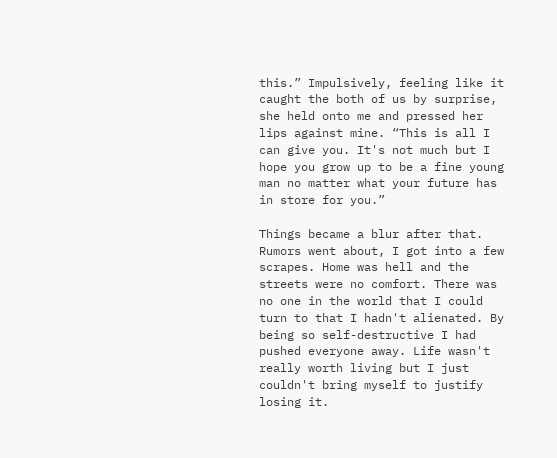this.” Impulsively, feeling like it caught the both of us by surprise, she held onto me and pressed her lips against mine. “This is all I can give you. It's not much but I hope you grow up to be a fine young man no matter what your future has in store for you.”

Things became a blur after that. Rumors went about, I got into a few scrapes. Home was hell and the streets were no comfort. There was no one in the world that I could turn to that I hadn't alienated. By being so self-destructive I had pushed everyone away. Life wasn't really worth living but I just couldn't bring myself to justify losing it.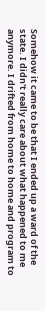Somehow it came to be that I ended up a ward of the state. I didn't really care about what happened to me anymore. I drifted from home to home and program to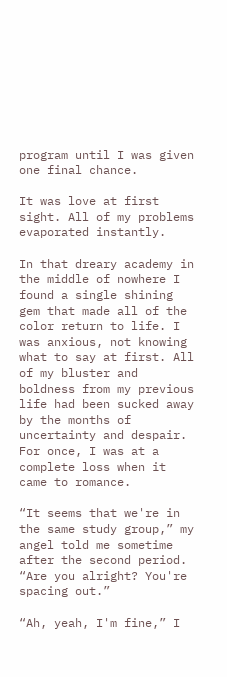program until I was given one final chance.

It was love at first sight. All of my problems evaporated instantly.

In that dreary academy in the middle of nowhere I found a single shining gem that made all of the color return to life. I was anxious, not knowing what to say at first. All of my bluster and boldness from my previous life had been sucked away by the months of uncertainty and despair. For once, I was at a complete loss when it came to romance.

“It seems that we're in the same study group,” my angel told me sometime after the second period. “Are you alright? You're spacing out.”

“Ah, yeah, I'm fine,” I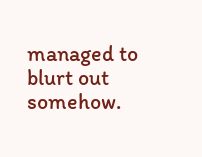managed to blurt out somehow.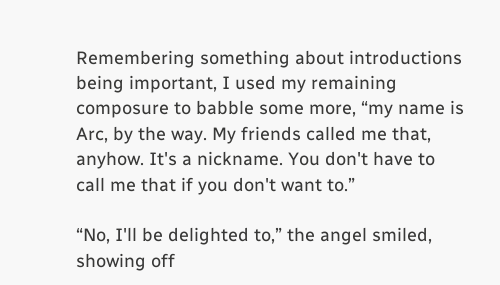Remembering something about introductions being important, I used my remaining composure to babble some more, “my name is Arc, by the way. My friends called me that, anyhow. It's a nickname. You don't have to call me that if you don't want to.”

“No, I'll be delighted to,” the angel smiled, showing off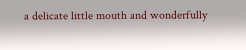a delicate little mouth and wonderfully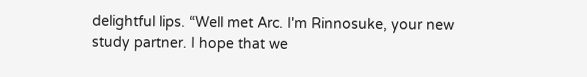delightful lips. “Well met Arc. I'm Rinnosuke, your new study partner. I hope that we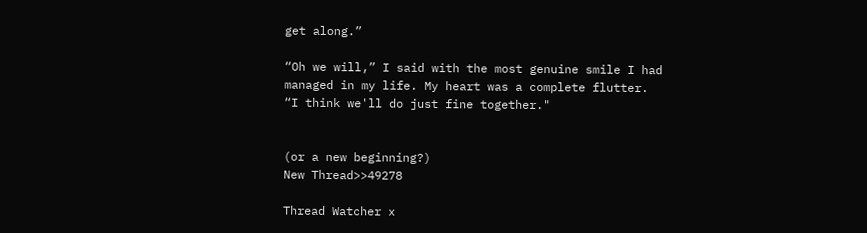get along.”

“Oh we will,” I said with the most genuine smile I had managed in my life. My heart was a complete flutter. “I think we'll do just fine together."


(or a new beginning?)
New Thread>>49278

Thread Watcher x